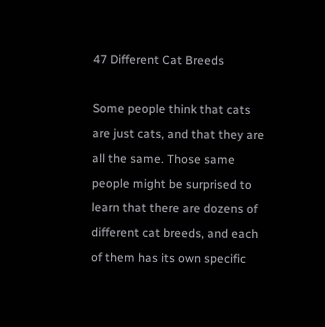47 Different Cat Breeds

Some people think that cats are just cats, and that they are all the same. Those same people might be surprised to learn that there are dozens of different cat breeds, and each of them has its own specific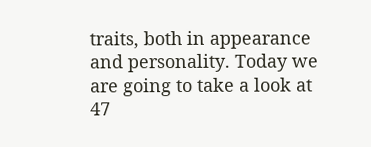traits, both in appearance and personality. Today we are going to take a look at 47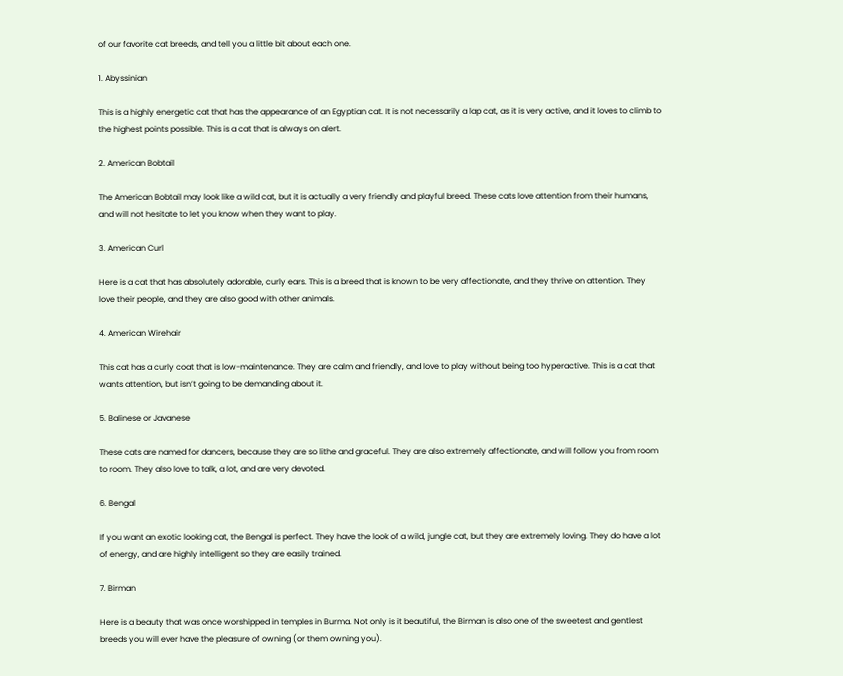of our favorite cat breeds, and tell you a little bit about each one.

1. Abyssinian

This is a highly energetic cat that has the appearance of an Egyptian cat. It is not necessarily a lap cat, as it is very active, and it loves to climb to the highest points possible. This is a cat that is always on alert.

2. American Bobtail

The American Bobtail may look like a wild cat, but it is actually a very friendly and playful breed. These cats love attention from their humans, and will not hesitate to let you know when they want to play.

3. American Curl

Here is a cat that has absolutely adorable, curly ears. This is a breed that is known to be very affectionate, and they thrive on attention. They love their people, and they are also good with other animals.

4. American Wirehair

This cat has a curly coat that is low-maintenance. They are calm and friendly, and love to play without being too hyperactive. This is a cat that wants attention, but isn’t going to be demanding about it.

5. Balinese or Javanese

These cats are named for dancers, because they are so lithe and graceful. They are also extremely affectionate, and will follow you from room to room. They also love to talk, a lot, and are very devoted.

6. Bengal

If you want an exotic looking cat, the Bengal is perfect. They have the look of a wild, jungle cat, but they are extremely loving. They do have a lot of energy, and are highly intelligent so they are easily trained.

7. Birman

Here is a beauty that was once worshipped in temples in Burma. Not only is it beautiful, the Birman is also one of the sweetest and gentlest breeds you will ever have the pleasure of owning (or them owning you).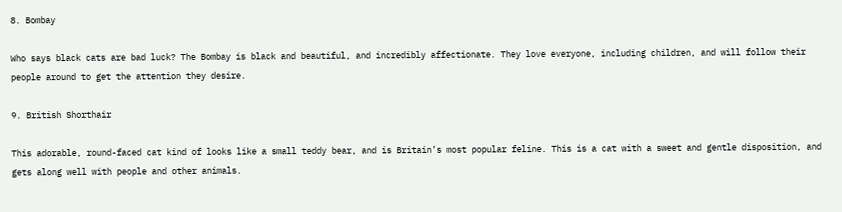8. Bombay

Who says black cats are bad luck? The Bombay is black and beautiful, and incredibly affectionate. They love everyone, including children, and will follow their people around to get the attention they desire.

9. British Shorthair

This adorable, round-faced cat kind of looks like a small teddy bear, and is Britain’s most popular feline. This is a cat with a sweet and gentle disposition, and gets along well with people and other animals.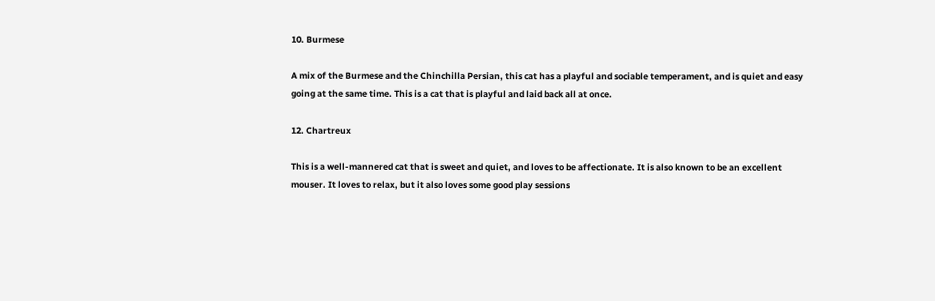10. Burmese

A mix of the Burmese and the Chinchilla Persian, this cat has a playful and sociable temperament, and is quiet and easy going at the same time. This is a cat that is playful and laid back all at once.

12. Chartreux

This is a well-mannered cat that is sweet and quiet, and loves to be affectionate. It is also known to be an excellent mouser. It loves to relax, but it also loves some good play sessions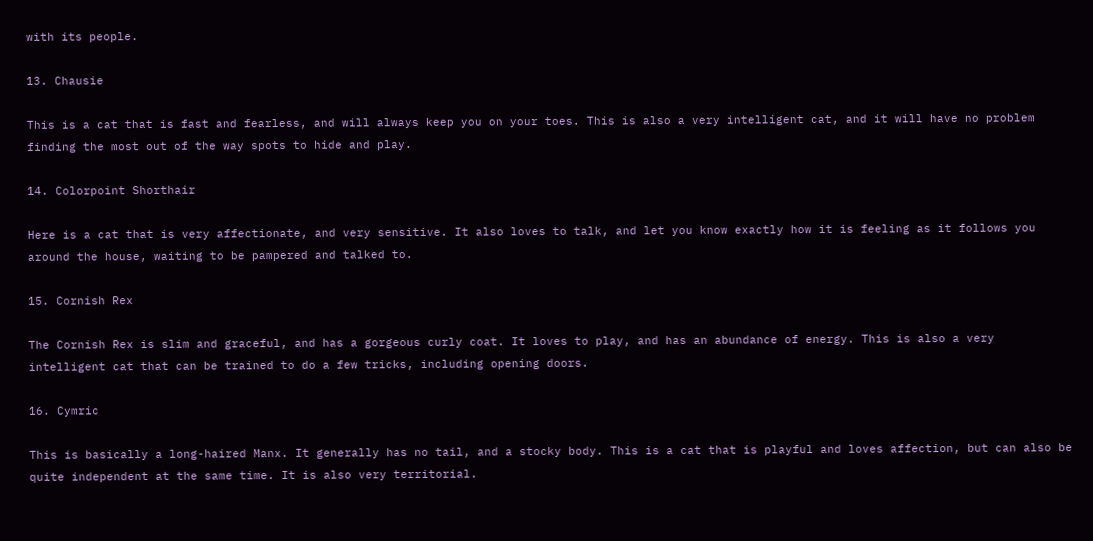with its people.

13. Chausie

This is a cat that is fast and fearless, and will always keep you on your toes. This is also a very intelligent cat, and it will have no problem finding the most out of the way spots to hide and play.

14. Colorpoint Shorthair

Here is a cat that is very affectionate, and very sensitive. It also loves to talk, and let you know exactly how it is feeling as it follows you around the house, waiting to be pampered and talked to.

15. Cornish Rex

The Cornish Rex is slim and graceful, and has a gorgeous curly coat. It loves to play, and has an abundance of energy. This is also a very intelligent cat that can be trained to do a few tricks, including opening doors.

16. Cymric

This is basically a long-haired Manx. It generally has no tail, and a stocky body. This is a cat that is playful and loves affection, but can also be quite independent at the same time. It is also very territorial.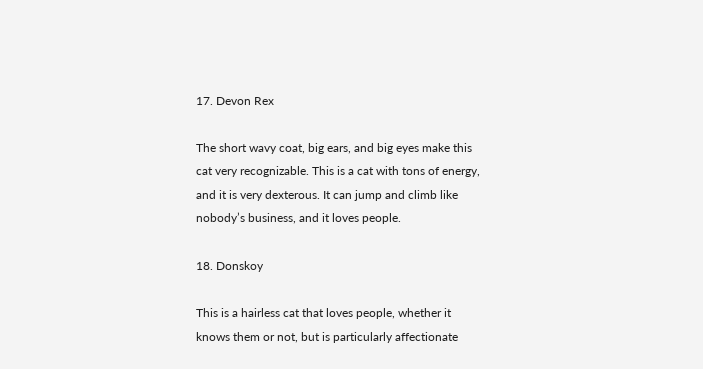17. Devon Rex

The short wavy coat, big ears, and big eyes make this cat very recognizable. This is a cat with tons of energy, and it is very dexterous. It can jump and climb like nobody’s business, and it loves people.

18. Donskoy

This is a hairless cat that loves people, whether it knows them or not, but is particularly affectionate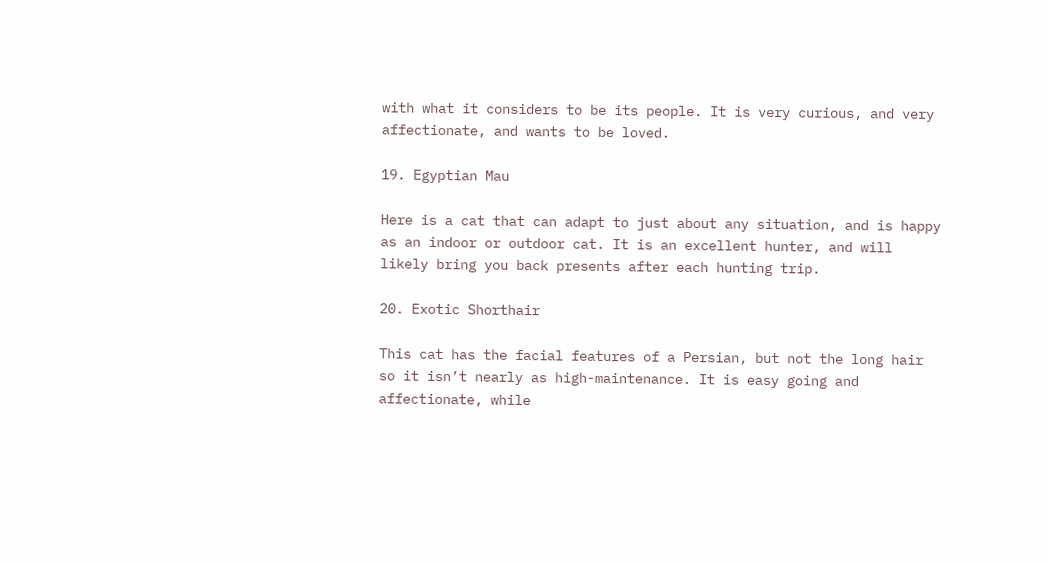with what it considers to be its people. It is very curious, and very affectionate, and wants to be loved.

19. Egyptian Mau

Here is a cat that can adapt to just about any situation, and is happy as an indoor or outdoor cat. It is an excellent hunter, and will likely bring you back presents after each hunting trip.

20. Exotic Shorthair

This cat has the facial features of a Persian, but not the long hair so it isn’t nearly as high-maintenance. It is easy going and affectionate, while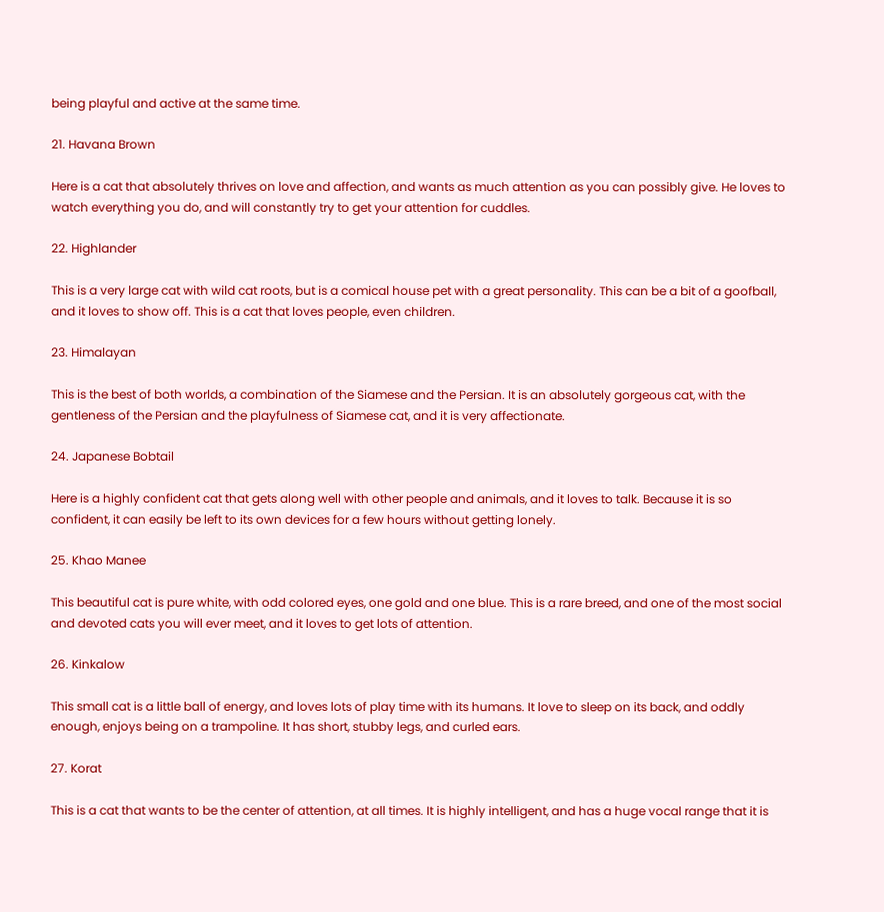being playful and active at the same time.

21. Havana Brown

Here is a cat that absolutely thrives on love and affection, and wants as much attention as you can possibly give. He loves to watch everything you do, and will constantly try to get your attention for cuddles.

22. Highlander

This is a very large cat with wild cat roots, but is a comical house pet with a great personality. This can be a bit of a goofball, and it loves to show off. This is a cat that loves people, even children.

23. Himalayan

This is the best of both worlds, a combination of the Siamese and the Persian. It is an absolutely gorgeous cat, with the gentleness of the Persian and the playfulness of Siamese cat, and it is very affectionate.

24. Japanese Bobtail

Here is a highly confident cat that gets along well with other people and animals, and it loves to talk. Because it is so confident, it can easily be left to its own devices for a few hours without getting lonely.

25. Khao Manee

This beautiful cat is pure white, with odd colored eyes, one gold and one blue. This is a rare breed, and one of the most social and devoted cats you will ever meet, and it loves to get lots of attention.

26. Kinkalow

This small cat is a little ball of energy, and loves lots of play time with its humans. It love to sleep on its back, and oddly enough, enjoys being on a trampoline. It has short, stubby legs, and curled ears.

27. Korat

This is a cat that wants to be the center of attention, at all times. It is highly intelligent, and has a huge vocal range that it is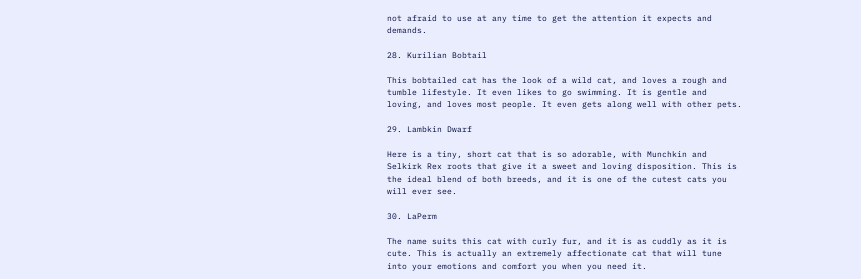not afraid to use at any time to get the attention it expects and demands.

28. Kurilian Bobtail

This bobtailed cat has the look of a wild cat, and loves a rough and tumble lifestyle. It even likes to go swimming. It is gentle and loving, and loves most people. It even gets along well with other pets.

29. Lambkin Dwarf

Here is a tiny, short cat that is so adorable, with Munchkin and Selkirk Rex roots that give it a sweet and loving disposition. This is the ideal blend of both breeds, and it is one of the cutest cats you will ever see.

30. LaPerm

The name suits this cat with curly fur, and it is as cuddly as it is cute. This is actually an extremely affectionate cat that will tune into your emotions and comfort you when you need it.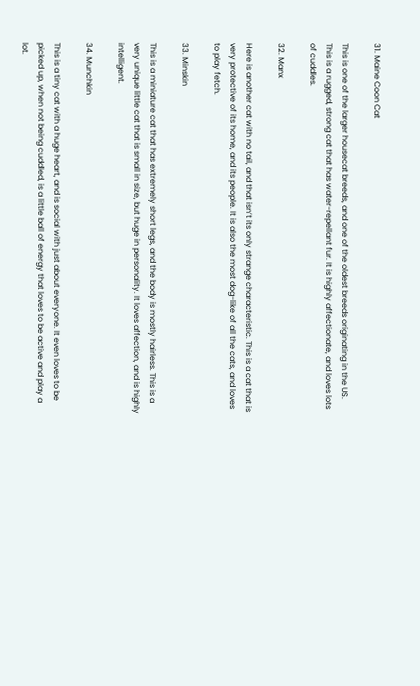31. Maine Coon Cat

This is one of the larger housecat breeds, and one of the oldest breeds originating in the US. This is a rugged, strong cat that has water-repellant fur. It is highly affectionate, and loves lots of cuddles.

32. Manx

Here is another cat with no tail, and that isn’t its only strange characteristic. This is a cat that is very protective of its home, and its people. It is also the most dog-like of all the cats, and loves to play fetch.

33. Minskin

This is a miniature cat that has extremely short legs, and the body is mostly hairless. This is a very unique little cat that is small in size, but huge in personality. It loves affection, and is highly intelligent.

34. Munchkin

This is a tiny cat with a huge heart, and is social with just about everyone. It even loves to be picked up, when not being cuddled, is a little ball of energy that loves to be active and play a lot.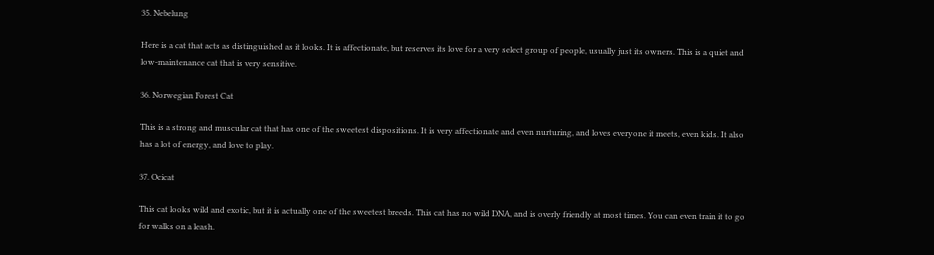35. Nebelung

Here is a cat that acts as distinguished as it looks. It is affectionate, but reserves its love for a very select group of people, usually just its owners. This is a quiet and low-maintenance cat that is very sensitive.

36. Norwegian Forest Cat

This is a strong and muscular cat that has one of the sweetest dispositions. It is very affectionate and even nurturing, and loves everyone it meets, even kids. It also has a lot of energy, and love to play.

37. Ocicat

This cat looks wild and exotic, but it is actually one of the sweetest breeds. This cat has no wild DNA, and is overly friendly at most times. You can even train it to go for walks on a leash.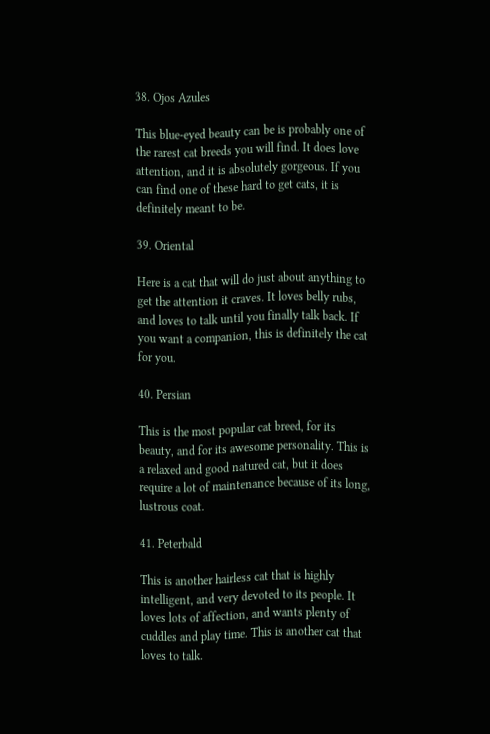38. Ojos Azules

This blue-eyed beauty can be is probably one of the rarest cat breeds you will find. It does love attention, and it is absolutely gorgeous. If you can find one of these hard to get cats, it is definitely meant to be.

39. Oriental

Here is a cat that will do just about anything to get the attention it craves. It loves belly rubs, and loves to talk until you finally talk back. If you want a companion, this is definitely the cat for you.

40. Persian

This is the most popular cat breed, for its beauty, and for its awesome personality. This is a relaxed and good natured cat, but it does require a lot of maintenance because of its long, lustrous coat.

41. Peterbald

This is another hairless cat that is highly intelligent, and very devoted to its people. It loves lots of affection, and wants plenty of cuddles and play time. This is another cat that loves to talk.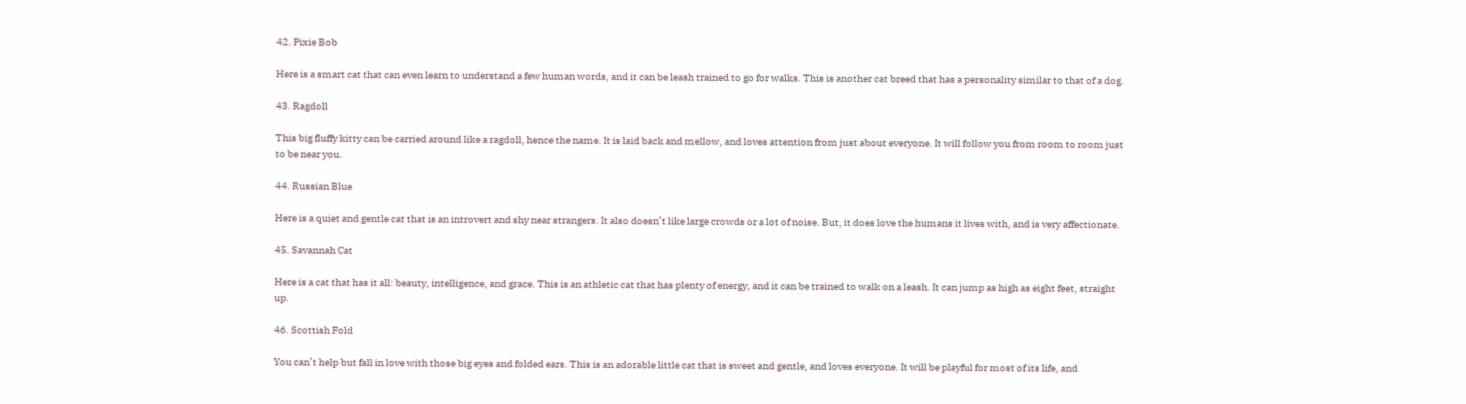42. Pixie Bob

Here is a smart cat that can even learn to understand a few human words, and it can be leash trained to go for walks. This is another cat breed that has a personality similar to that of a dog.

43. Ragdoll

This big fluffy kitty can be carried around like a ragdoll, hence the name. It is laid back and mellow, and loves attention from just about everyone. It will follow you from room to room just to be near you.

44. Russian Blue

Here is a quiet and gentle cat that is an introvert and shy near strangers. It also doesn’t like large crowds or a lot of noise. But, it does love the humans it lives with, and is very affectionate.

45. Savannah Cat

Here is a cat that has it all: beauty, intelligence, and grace. This is an athletic cat that has plenty of energy, and it can be trained to walk on a leash. It can jump as high as eight feet, straight up.

46. Scottish Fold

You can’t help but fall in love with those big eyes and folded ears. This is an adorable little cat that is sweet and gentle, and loves everyone. It will be playful for most of its life, and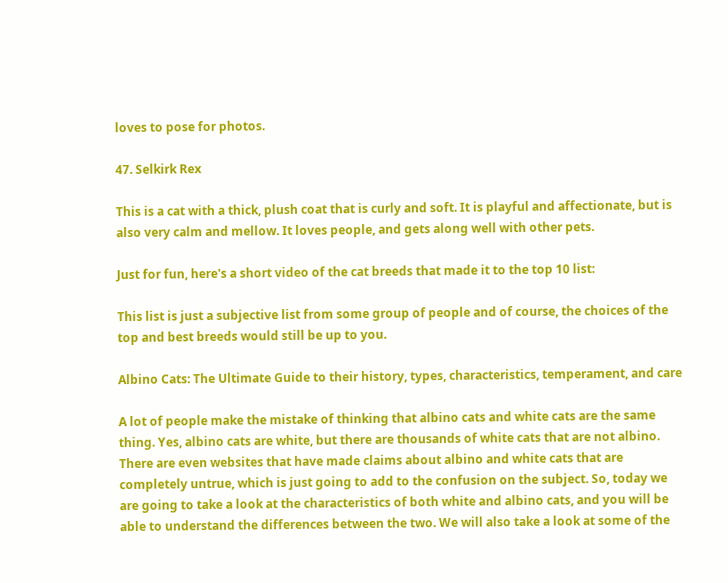loves to pose for photos.

47. Selkirk Rex

This is a cat with a thick, plush coat that is curly and soft. It is playful and affectionate, but is also very calm and mellow. It loves people, and gets along well with other pets.

Just for fun, here's a short video of the cat breeds that made it to the top 10 list:

This list is just a subjective list from some group of people and of course, the choices of the top and best breeds would still be up to you.

Albino Cats: The Ultimate Guide to their history, types, characteristics, temperament, and care

A lot of people make the mistake of thinking that albino cats and white cats are the same thing. Yes, albino cats are white, but there are thousands of white cats that are not albino. There are even websites that have made claims about albino and white cats that are completely untrue, which is just going to add to the confusion on the subject. So, today we are going to take a look at the characteristics of both white and albino cats, and you will be able to understand the differences between the two. We will also take a look at some of the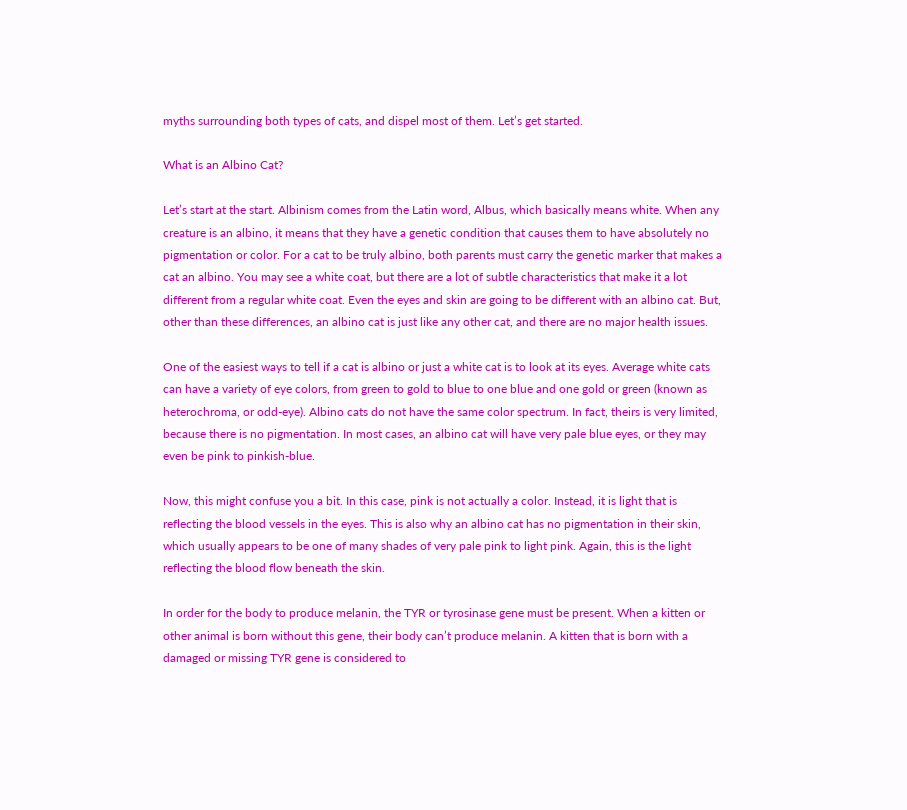myths surrounding both types of cats, and dispel most of them. Let’s get started.

What is an Albino Cat?

Let’s start at the start. Albinism comes from the Latin word, Albus, which basically means white. When any creature is an albino, it means that they have a genetic condition that causes them to have absolutely no pigmentation or color. For a cat to be truly albino, both parents must carry the genetic marker that makes a cat an albino. You may see a white coat, but there are a lot of subtle characteristics that make it a lot different from a regular white coat. Even the eyes and skin are going to be different with an albino cat. But, other than these differences, an albino cat is just like any other cat, and there are no major health issues.

One of the easiest ways to tell if a cat is albino or just a white cat is to look at its eyes. Average white cats can have a variety of eye colors, from green to gold to blue to one blue and one gold or green (known as heterochroma, or odd-eye). Albino cats do not have the same color spectrum. In fact, theirs is very limited, because there is no pigmentation. In most cases, an albino cat will have very pale blue eyes, or they may even be pink to pinkish-blue.

Now, this might confuse you a bit. In this case, pink is not actually a color. Instead, it is light that is reflecting the blood vessels in the eyes. This is also why an albino cat has no pigmentation in their skin, which usually appears to be one of many shades of very pale pink to light pink. Again, this is the light reflecting the blood flow beneath the skin.

In order for the body to produce melanin, the TYR or tyrosinase gene must be present. When a kitten or other animal is born without this gene, their body can’t produce melanin. A kitten that is born with a damaged or missing TYR gene is considered to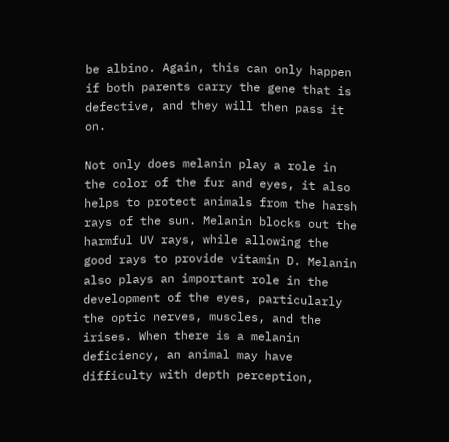be albino. Again, this can only happen if both parents carry the gene that is defective, and they will then pass it on.

Not only does melanin play a role in the color of the fur and eyes, it also helps to protect animals from the harsh rays of the sun. Melanin blocks out the harmful UV rays, while allowing the good rays to provide vitamin D. Melanin also plays an important role in the development of the eyes, particularly the optic nerves, muscles, and the irises. When there is a melanin deficiency, an animal may have difficulty with depth perception,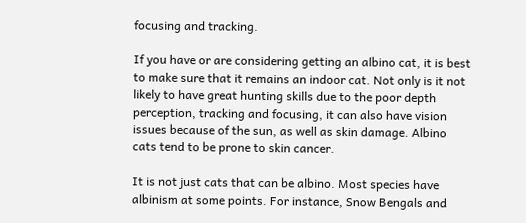focusing and tracking.

If you have or are considering getting an albino cat, it is best to make sure that it remains an indoor cat. Not only is it not likely to have great hunting skills due to the poor depth perception, tracking and focusing, it can also have vision issues because of the sun, as well as skin damage. Albino cats tend to be prone to skin cancer.

It is not just cats that can be albino. Most species have albinism at some points. For instance, Snow Bengals and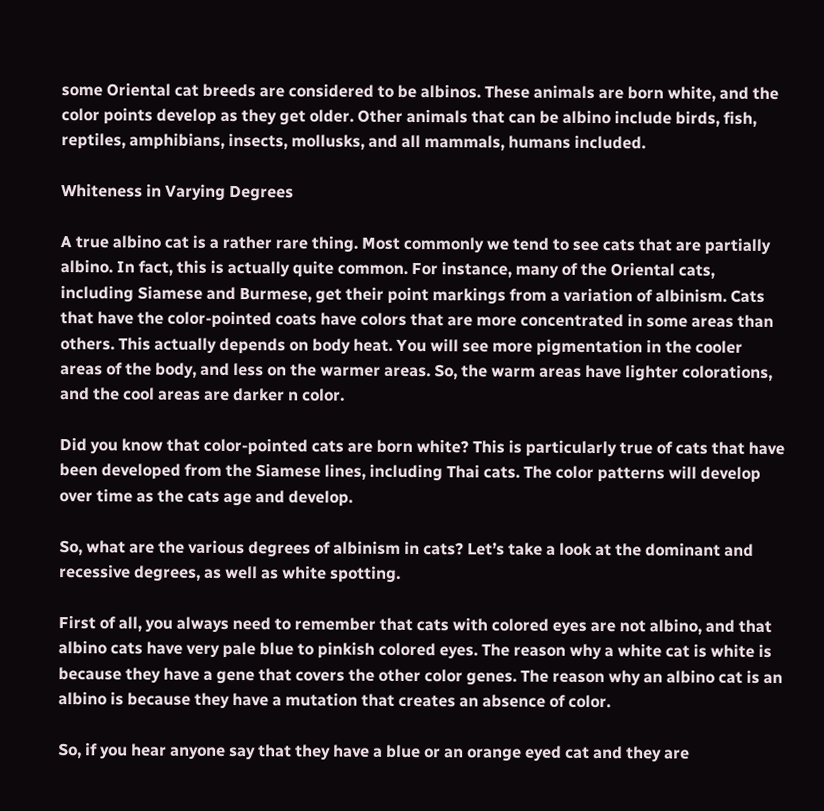some Oriental cat breeds are considered to be albinos. These animals are born white, and the color points develop as they get older. Other animals that can be albino include birds, fish, reptiles, amphibians, insects, mollusks, and all mammals, humans included.

Whiteness in Varying Degrees

A true albino cat is a rather rare thing. Most commonly we tend to see cats that are partially albino. In fact, this is actually quite common. For instance, many of the Oriental cats, including Siamese and Burmese, get their point markings from a variation of albinism. Cats that have the color-pointed coats have colors that are more concentrated in some areas than others. This actually depends on body heat. You will see more pigmentation in the cooler areas of the body, and less on the warmer areas. So, the warm areas have lighter colorations, and the cool areas are darker n color.

Did you know that color-pointed cats are born white? This is particularly true of cats that have been developed from the Siamese lines, including Thai cats. The color patterns will develop over time as the cats age and develop.

So, what are the various degrees of albinism in cats? Let’s take a look at the dominant and recessive degrees, as well as white spotting.

First of all, you always need to remember that cats with colored eyes are not albino, and that albino cats have very pale blue to pinkish colored eyes. The reason why a white cat is white is because they have a gene that covers the other color genes. The reason why an albino cat is an albino is because they have a mutation that creates an absence of color.

So, if you hear anyone say that they have a blue or an orange eyed cat and they are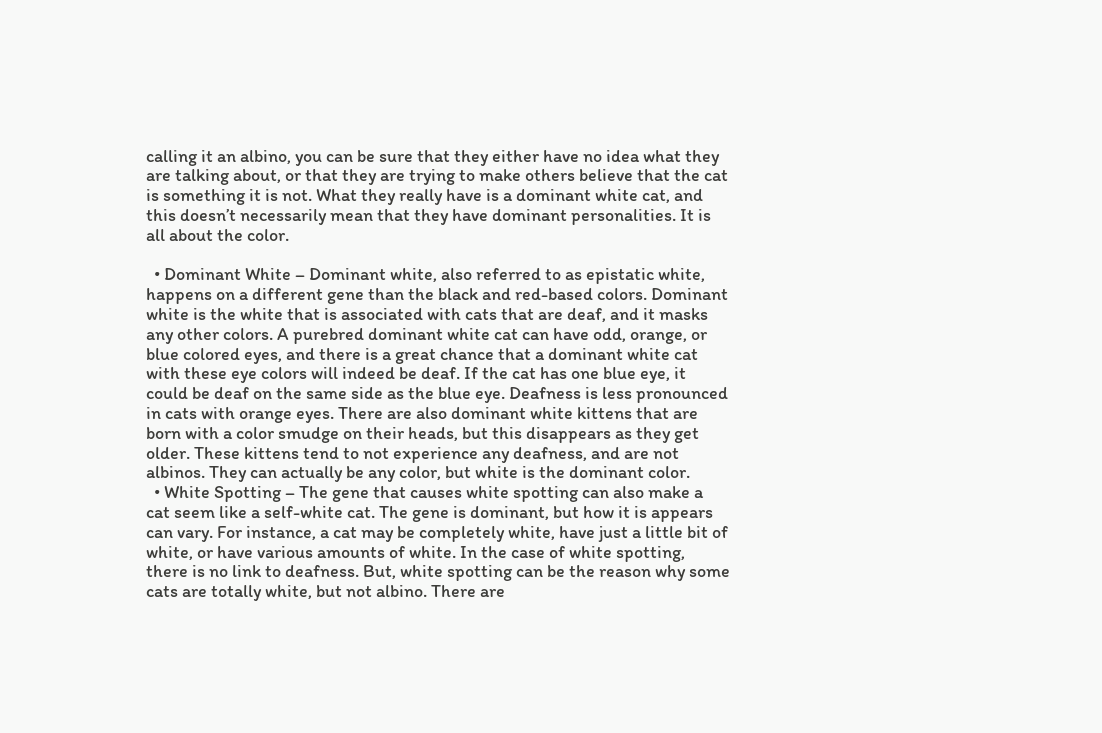calling it an albino, you can be sure that they either have no idea what they are talking about, or that they are trying to make others believe that the cat is something it is not. What they really have is a dominant white cat, and this doesn’t necessarily mean that they have dominant personalities. It is all about the color.

  • Dominant White – Dominant white, also referred to as epistatic white, happens on a different gene than the black and red-based colors. Dominant white is the white that is associated with cats that are deaf, and it masks any other colors. A purebred dominant white cat can have odd, orange, or blue colored eyes, and there is a great chance that a dominant white cat with these eye colors will indeed be deaf. If the cat has one blue eye, it could be deaf on the same side as the blue eye. Deafness is less pronounced in cats with orange eyes. There are also dominant white kittens that are born with a color smudge on their heads, but this disappears as they get older. These kittens tend to not experience any deafness, and are not albinos. They can actually be any color, but white is the dominant color.
  • White Spotting – The gene that causes white spotting can also make a cat seem like a self-white cat. The gene is dominant, but how it is appears can vary. For instance, a cat may be completely white, have just a little bit of white, or have various amounts of white. In the case of white spotting, there is no link to deafness. But, white spotting can be the reason why some cats are totally white, but not albino. There are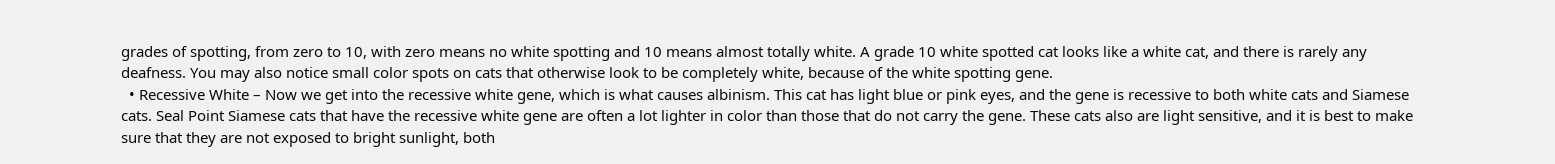grades of spotting, from zero to 10, with zero means no white spotting and 10 means almost totally white. A grade 10 white spotted cat looks like a white cat, and there is rarely any deafness. You may also notice small color spots on cats that otherwise look to be completely white, because of the white spotting gene.
  • Recessive White – Now we get into the recessive white gene, which is what causes albinism. This cat has light blue or pink eyes, and the gene is recessive to both white cats and Siamese cats. Seal Point Siamese cats that have the recessive white gene are often a lot lighter in color than those that do not carry the gene. These cats also are light sensitive, and it is best to make sure that they are not exposed to bright sunlight, both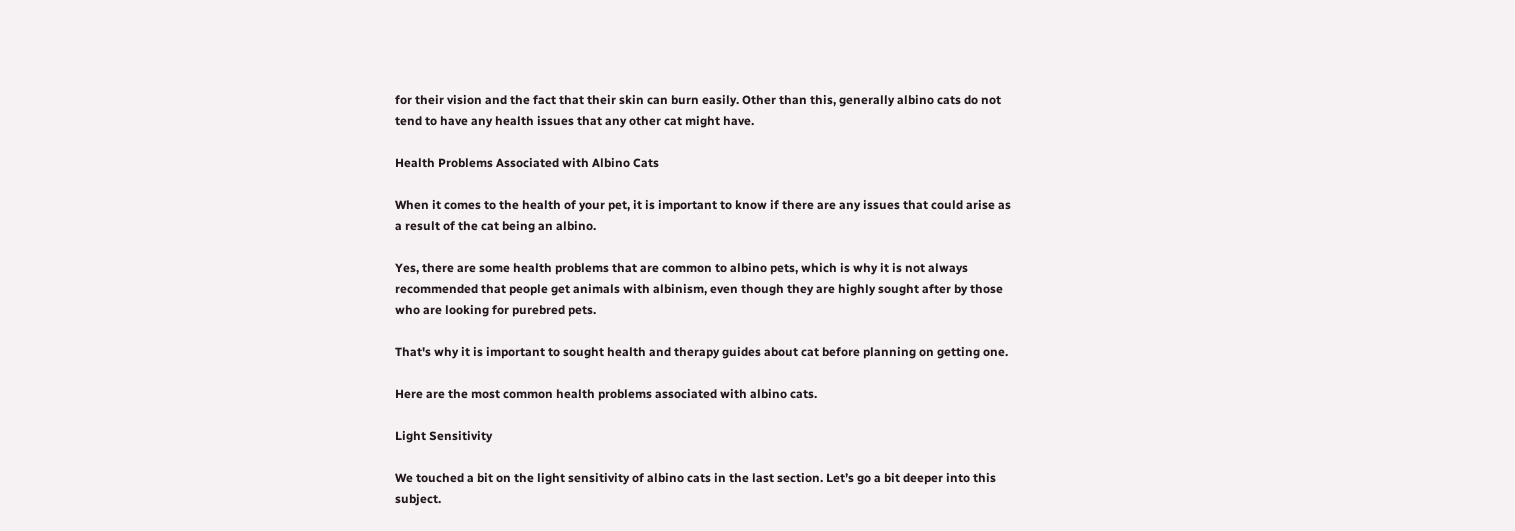for their vision and the fact that their skin can burn easily. Other than this, generally albino cats do not tend to have any health issues that any other cat might have.

Health Problems Associated with Albino Cats

When it comes to the health of your pet, it is important to know if there are any issues that could arise as a result of the cat being an albino.

Yes, there are some health problems that are common to albino pets, which is why it is not always recommended that people get animals with albinism, even though they are highly sought after by those who are looking for purebred pets.

That's why it is important to sought health and therapy guides about cat before planning on getting one.

Here are the most common health problems associated with albino cats.

Light Sensitivity

We touched a bit on the light sensitivity of albino cats in the last section. Let’s go a bit deeper into this subject.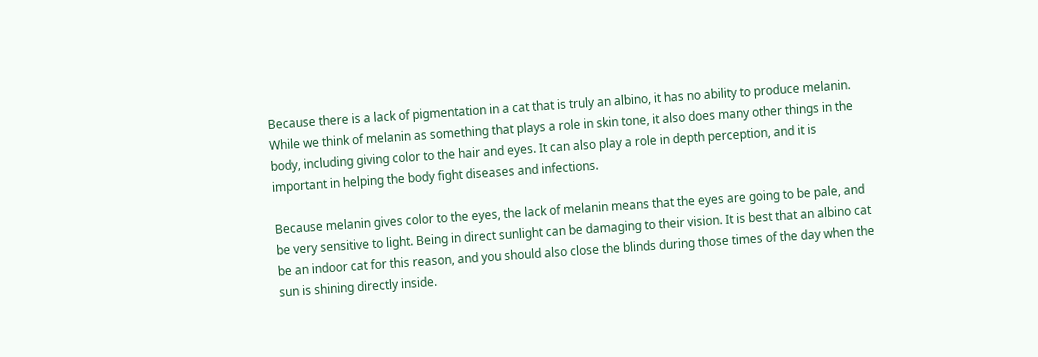Because there is a lack of pigmentation in a cat that is truly an albino, it has no ability to produce melanin. While we think of melanin as something that plays a role in skin tone, it also does many other things in the body, including giving color to the hair and eyes. It can also play a role in depth perception, and it is important in helping the body fight diseases and infections.

Because melanin gives color to the eyes, the lack of melanin means that the eyes are going to be pale, and be very sensitive to light. Being in direct sunlight can be damaging to their vision. It is best that an albino cat be an indoor cat for this reason, and you should also close the blinds during those times of the day when the sun is shining directly inside.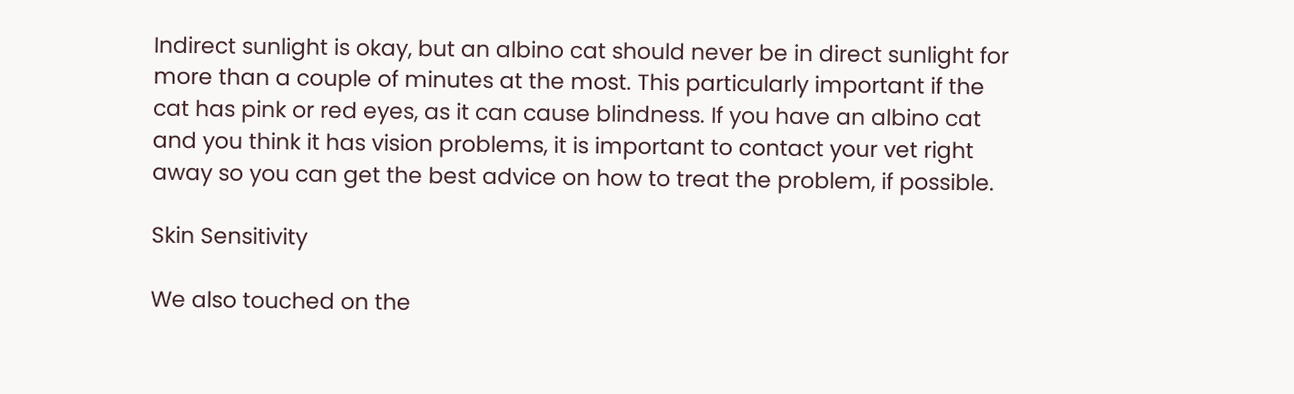Indirect sunlight is okay, but an albino cat should never be in direct sunlight for more than a couple of minutes at the most. This particularly important if the cat has pink or red eyes, as it can cause blindness. If you have an albino cat and you think it has vision problems, it is important to contact your vet right away so you can get the best advice on how to treat the problem, if possible.

Skin Sensitivity

We also touched on the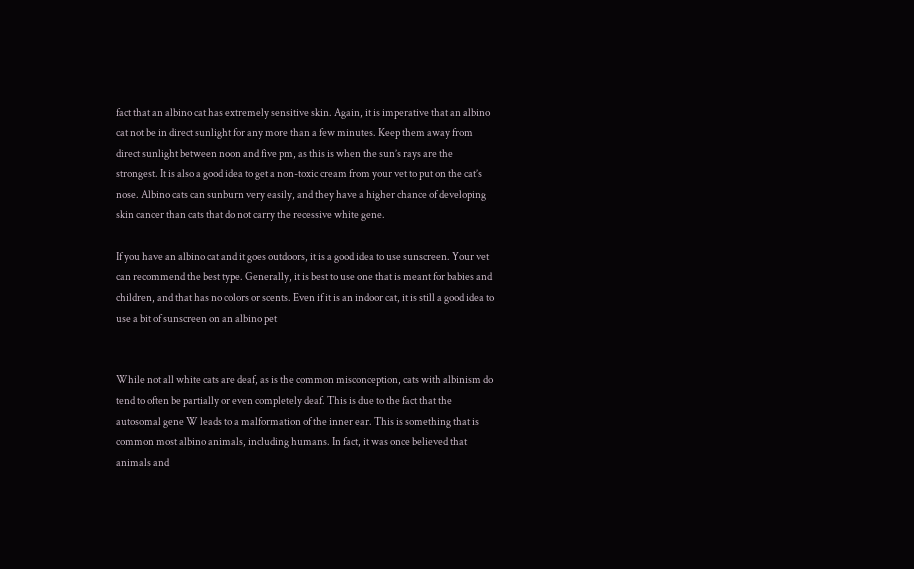fact that an albino cat has extremely sensitive skin. Again, it is imperative that an albino cat not be in direct sunlight for any more than a few minutes. Keep them away from direct sunlight between noon and five pm, as this is when the sun’s rays are the strongest. It is also a good idea to get a non-toxic cream from your vet to put on the cat’s nose. Albino cats can sunburn very easily, and they have a higher chance of developing skin cancer than cats that do not carry the recessive white gene.

If you have an albino cat and it goes outdoors, it is a good idea to use sunscreen. Your vet can recommend the best type. Generally, it is best to use one that is meant for babies and children, and that has no colors or scents. Even if it is an indoor cat, it is still a good idea to use a bit of sunscreen on an albino pet


While not all white cats are deaf, as is the common misconception, cats with albinism do tend to often be partially or even completely deaf. This is due to the fact that the autosomal gene W leads to a malformation of the inner ear. This is something that is common most albino animals, including humans. In fact, it was once believed that animals and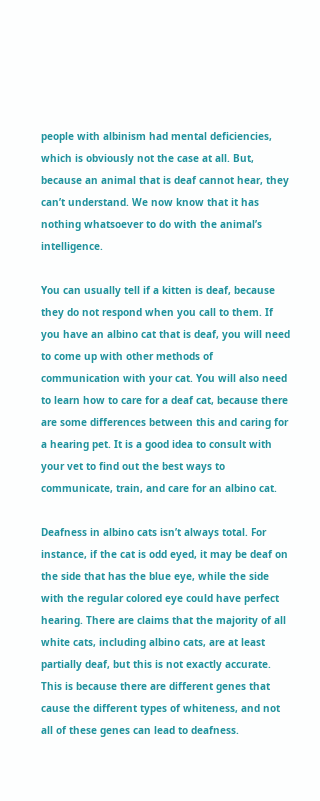people with albinism had mental deficiencies, which is obviously not the case at all. But, because an animal that is deaf cannot hear, they can’t understand. We now know that it has nothing whatsoever to do with the animal’s intelligence.

You can usually tell if a kitten is deaf, because they do not respond when you call to them. If you have an albino cat that is deaf, you will need to come up with other methods of communication with your cat. You will also need to learn how to care for a deaf cat, because there are some differences between this and caring for a hearing pet. It is a good idea to consult with your vet to find out the best ways to communicate, train, and care for an albino cat.

Deafness in albino cats isn’t always total. For instance, if the cat is odd eyed, it may be deaf on the side that has the blue eye, while the side with the regular colored eye could have perfect hearing. There are claims that the majority of all white cats, including albino cats, are at least partially deaf, but this is not exactly accurate. This is because there are different genes that cause the different types of whiteness, and not all of these genes can lead to deafness.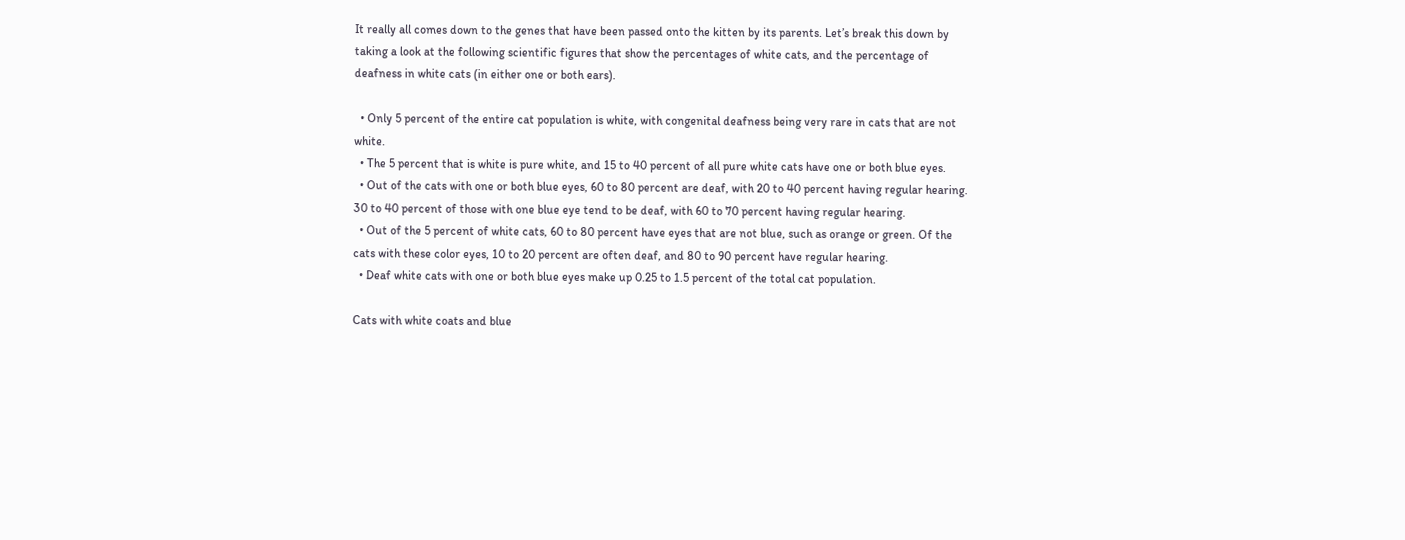It really all comes down to the genes that have been passed onto the kitten by its parents. Let’s break this down by taking a look at the following scientific figures that show the percentages of white cats, and the percentage of deafness in white cats (in either one or both ears).

  • Only 5 percent of the entire cat population is white, with congenital deafness being very rare in cats that are not white.
  • The 5 percent that is white is pure white, and 15 to 40 percent of all pure white cats have one or both blue eyes.
  • Out of the cats with one or both blue eyes, 60 to 80 percent are deaf, with 20 to 40 percent having regular hearing. 30 to 40 percent of those with one blue eye tend to be deaf, with 60 to 70 percent having regular hearing.
  • Out of the 5 percent of white cats, 60 to 80 percent have eyes that are not blue, such as orange or green. Of the cats with these color eyes, 10 to 20 percent are often deaf, and 80 to 90 percent have regular hearing.
  • Deaf white cats with one or both blue eyes make up 0.25 to 1.5 percent of the total cat population.

Cats with white coats and blue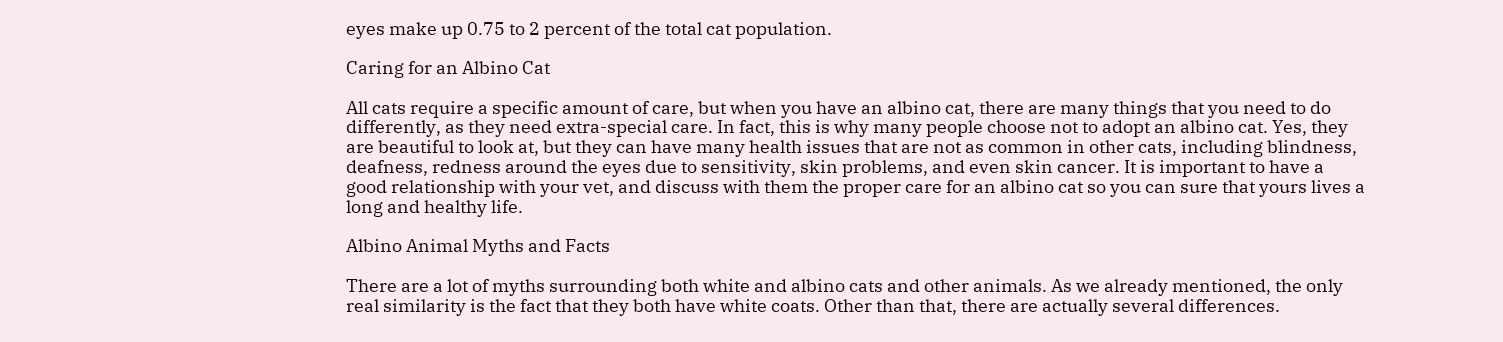eyes make up 0.75 to 2 percent of the total cat population.

Caring for an Albino Cat

All cats require a specific amount of care, but when you have an albino cat, there are many things that you need to do differently, as they need extra-special care. In fact, this is why many people choose not to adopt an albino cat. Yes, they are beautiful to look at, but they can have many health issues that are not as common in other cats, including blindness, deafness, redness around the eyes due to sensitivity, skin problems, and even skin cancer. It is important to have a good relationship with your vet, and discuss with them the proper care for an albino cat so you can sure that yours lives a long and healthy life.

Albino Animal Myths and Facts

There are a lot of myths surrounding both white and albino cats and other animals. As we already mentioned, the only real similarity is the fact that they both have white coats. Other than that, there are actually several differences.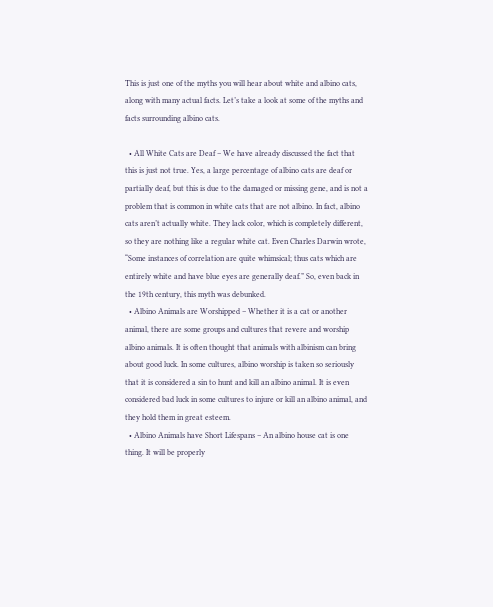This is just one of the myths you will hear about white and albino cats, along with many actual facts. Let’s take a look at some of the myths and facts surrounding albino cats.

  • All White Cats are Deaf – We have already discussed the fact that this is just not true. Yes, a large percentage of albino cats are deaf or partially deaf, but this is due to the damaged or missing gene, and is not a problem that is common in white cats that are not albino. In fact, albino cats aren’t actually white. They lack color, which is completely different, so they are nothing like a regular white cat. Even Charles Darwin wrote, “Some instances of correlation are quite whimsical; thus cats which are entirely white and have blue eyes are generally deaf.” So, even back in the 19th century, this myth was debunked.
  • Albino Animals are Worshipped – Whether it is a cat or another animal, there are some groups and cultures that revere and worship albino animals. It is often thought that animals with albinism can bring about good luck. In some cultures, albino worship is taken so seriously that it is considered a sin to hunt and kill an albino animal. It is even considered bad luck in some cultures to injure or kill an albino animal, and they hold them in great esteem.
  • Albino Animals have Short Lifespans – An albino house cat is one thing. It will be properly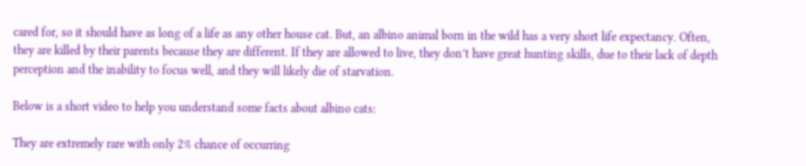cared for, so it should have as long of a life as any other house cat. But, an albino animal born in the wild has a very short life expectancy. Often, they are killed by their parents because they are different. If they are allowed to live, they don’t have great hunting skills, due to their lack of depth perception and the inability to focus well, and they will likely die of starvation.

Below is a short video to help you understand some facts about albino cats:

They are extremely rare with only 2% chance of occurring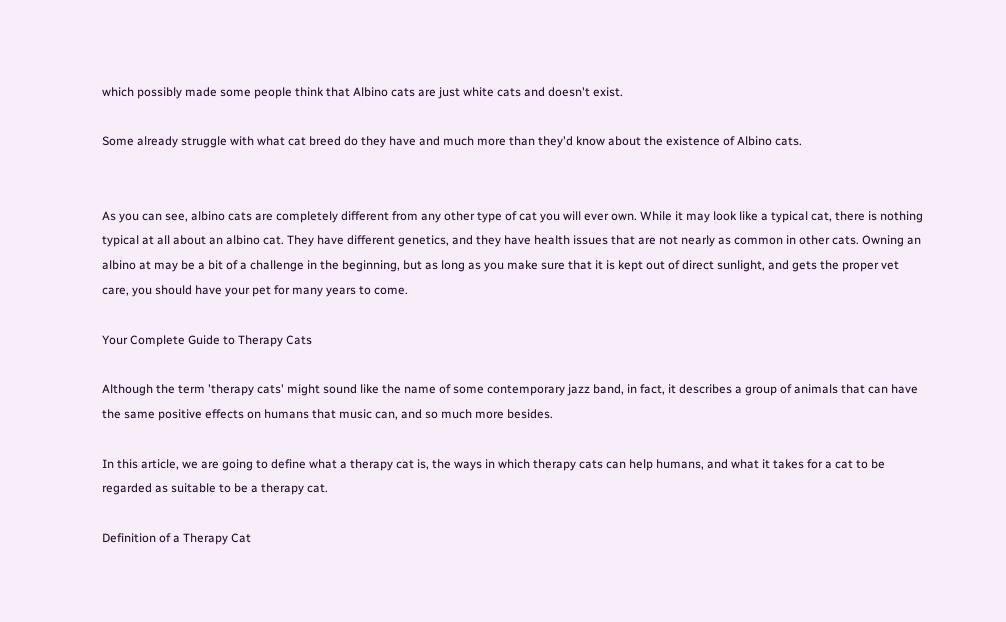which possibly made some people think that Albino cats are just white cats and doesn't exist.

Some already struggle with what cat breed do they have and much more than they'd know about the existence of Albino cats.


As you can see, albino cats are completely different from any other type of cat you will ever own. While it may look like a typical cat, there is nothing typical at all about an albino cat. They have different genetics, and they have health issues that are not nearly as common in other cats. Owning an albino at may be a bit of a challenge in the beginning, but as long as you make sure that it is kept out of direct sunlight, and gets the proper vet care, you should have your pet for many years to come.

Your Complete Guide to Therapy Cats

Although the term 'therapy cats' might sound like the name of some contemporary jazz band, in fact, it describes a group of animals that can have the same positive effects on humans that music can, and so much more besides.

In this article, we are going to define what a therapy cat is, the ways in which therapy cats can help humans, and what it takes for a cat to be regarded as suitable to be a therapy cat.

Definition of a Therapy Cat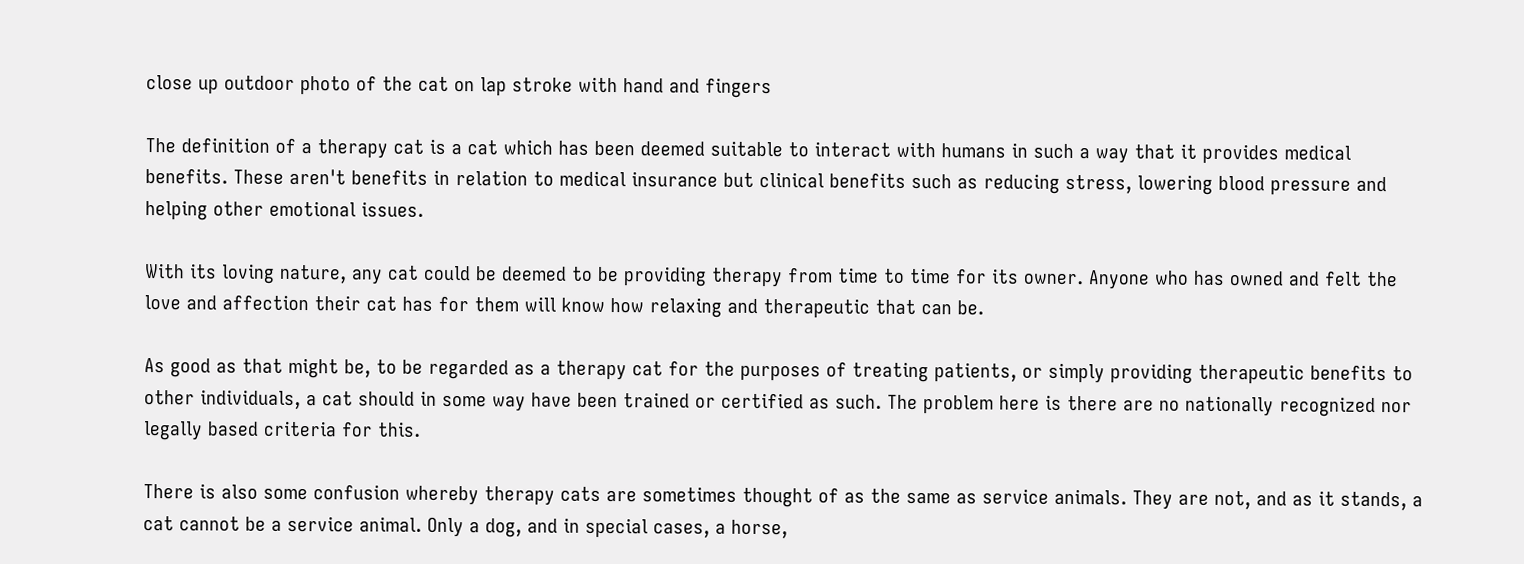close up outdoor photo of the cat on lap stroke with hand and fingers

The definition of a therapy cat is a cat which has been deemed suitable to interact with humans in such a way that it provides medical benefits. These aren't benefits in relation to medical insurance but clinical benefits such as reducing stress, lowering blood pressure and helping other emotional issues.

With its loving nature, any cat could be deemed to be providing therapy from time to time for its owner. Anyone who has owned and felt the love and affection their cat has for them will know how relaxing and therapeutic that can be.

As good as that might be, to be regarded as a therapy cat for the purposes of treating patients, or simply providing therapeutic benefits to other individuals, a cat should in some way have been trained or certified as such. The problem here is there are no nationally recognized nor legally based criteria for this.

There is also some confusion whereby therapy cats are sometimes thought of as the same as service animals. They are not, and as it stands, a cat cannot be a service animal. Only a dog, and in special cases, a horse,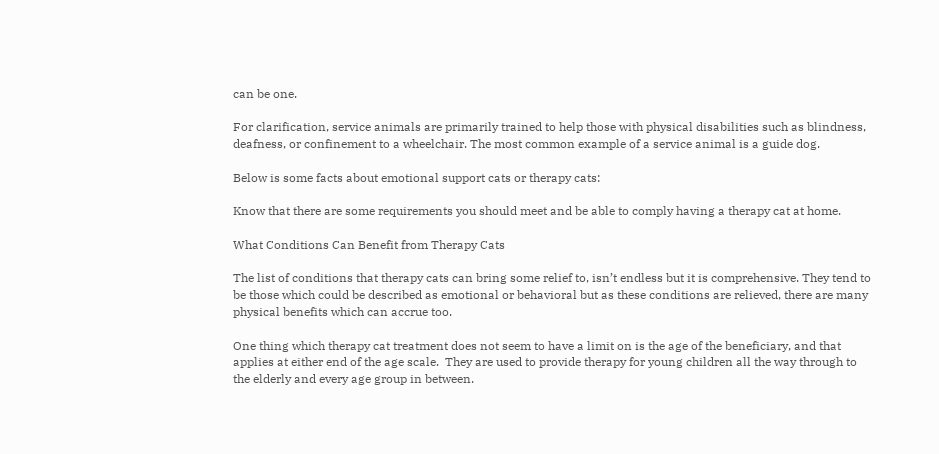can be one.

For clarification, service animals are primarily trained to help those with physical disabilities such as blindness, deafness, or confinement to a wheelchair. The most common example of a service animal is a guide dog.

Below is some facts about emotional support cats or therapy cats:

Know that there are some requirements you should meet and be able to comply having a therapy cat at home.

What Conditions Can Benefit from Therapy Cats

The list of conditions that therapy cats can bring some relief to, isn’t endless but it is comprehensive. They tend to be those which could be described as emotional or behavioral but as these conditions are relieved, there are many physical benefits which can accrue too.

One thing which therapy cat treatment does not seem to have a limit on is the age of the beneficiary, and that applies at either end of the age scale.  They are used to provide therapy for young children all the way through to the elderly and every age group in between.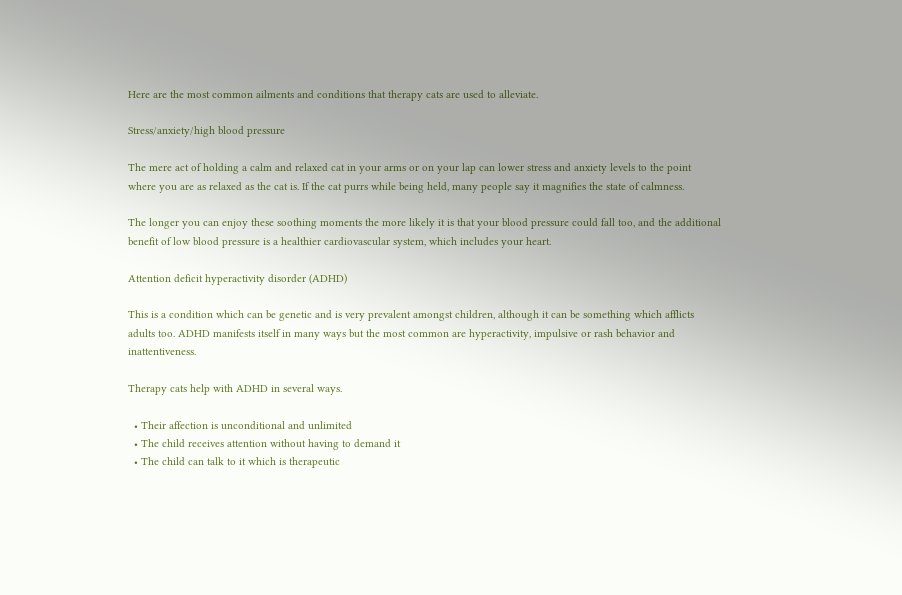Here are the most common ailments and conditions that therapy cats are used to alleviate.

Stress/anxiety/high blood pressure

The mere act of holding a calm and relaxed cat in your arms or on your lap can lower stress and anxiety levels to the point where you are as relaxed as the cat is. If the cat purrs while being held, many people say it magnifies the state of calmness.

The longer you can enjoy these soothing moments the more likely it is that your blood pressure could fall too, and the additional benefit of low blood pressure is a healthier cardiovascular system, which includes your heart.

Attention deficit hyperactivity disorder (ADHD)

This is a condition which can be genetic and is very prevalent amongst children, although it can be something which afflicts adults too. ADHD manifests itself in many ways but the most common are hyperactivity, impulsive or rash behavior and inattentiveness.

Therapy cats help with ADHD in several ways.

  • Their affection is unconditional and unlimited
  • The child receives attention without having to demand it
  • The child can talk to it which is therapeutic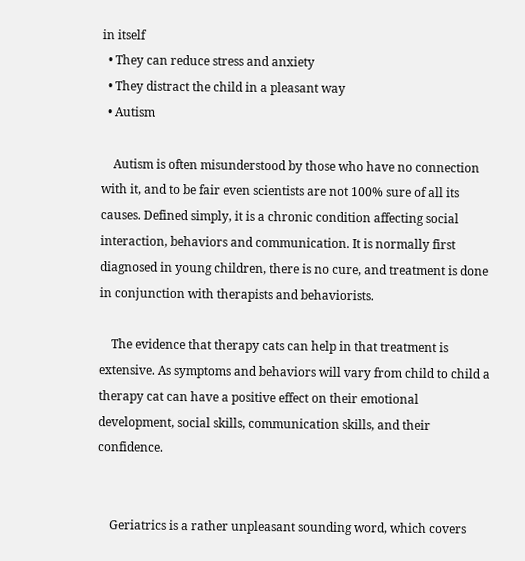in itself
  • They can reduce stress and anxiety
  • They distract the child in a pleasant way
  • Autism

    Autism is often misunderstood by those who have no connection with it, and to be fair even scientists are not 100% sure of all its causes. Defined simply, it is a chronic condition affecting social interaction, behaviors and communication. It is normally first diagnosed in young children, there is no cure, and treatment is done in conjunction with therapists and behaviorists.

    The evidence that therapy cats can help in that treatment is extensive. As symptoms and behaviors will vary from child to child a therapy cat can have a positive effect on their emotional development, social skills, communication skills, and their confidence.


    Geriatrics is a rather unpleasant sounding word, which covers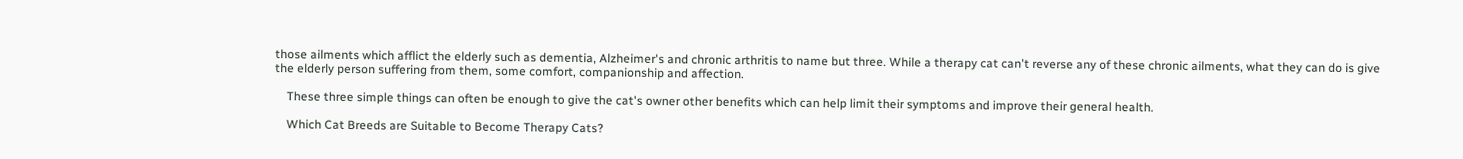those ailments which afflict the elderly such as dementia, Alzheimer's and chronic arthritis to name but three. While a therapy cat can't reverse any of these chronic ailments, what they can do is give the elderly person suffering from them, some comfort, companionship and affection.

    These three simple things can often be enough to give the cat's owner other benefits which can help limit their symptoms and improve their general health.

    Which Cat Breeds are Suitable to Become Therapy Cats?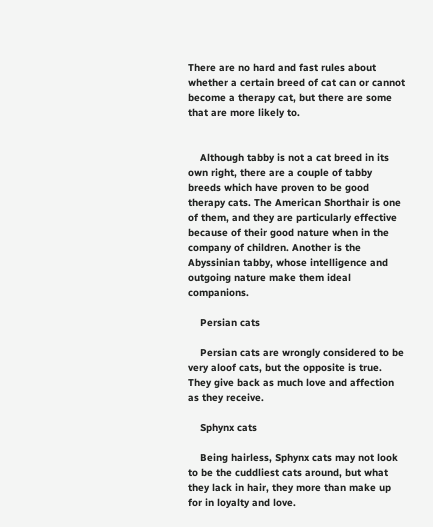There are no hard and fast rules about whether a certain breed of cat can or cannot become a therapy cat, but there are some that are more likely to.


    Although tabby is not a cat breed in its own right, there are a couple of tabby breeds which have proven to be good therapy cats. The American Shorthair is one of them, and they are particularly effective because of their good nature when in the company of children. Another is the Abyssinian tabby, whose intelligence and outgoing nature make them ideal companions.

    Persian cats

    Persian cats are wrongly considered to be very aloof cats, but the opposite is true. They give back as much love and affection as they receive.

    Sphynx cats

    Being hairless, Sphynx cats may not look to be the cuddliest cats around, but what they lack in hair, they more than make up for in loyalty and love.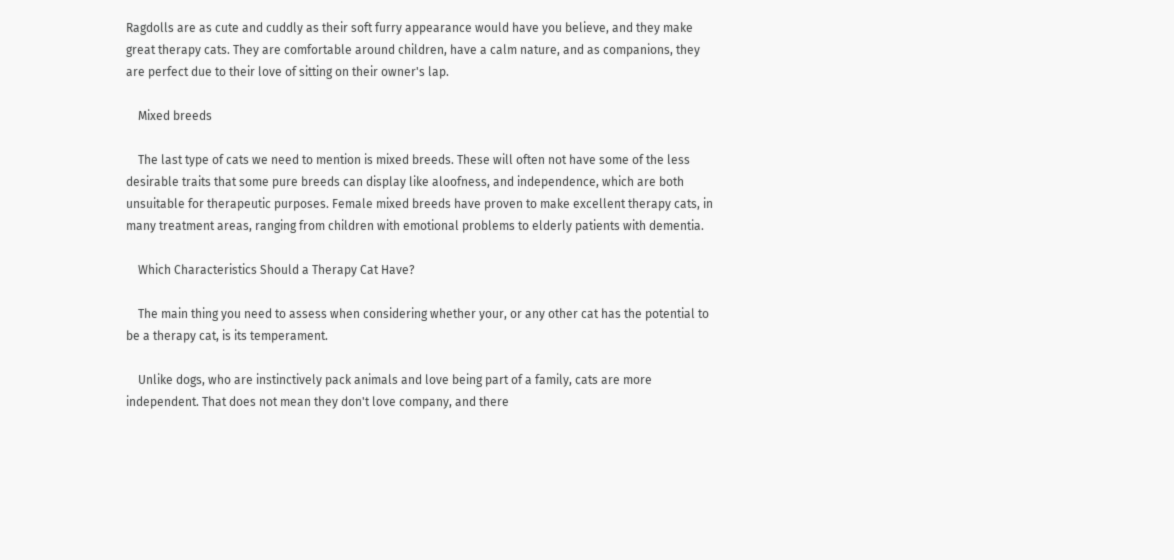Ragdolls are as cute and cuddly as their soft furry appearance would have you believe, and they make great therapy cats. They are comfortable around children, have a calm nature, and as companions, they are perfect due to their love of sitting on their owner's lap.

    Mixed breeds

    The last type of cats we need to mention is mixed breeds. These will often not have some of the less desirable traits that some pure breeds can display like aloofness, and independence, which are both unsuitable for therapeutic purposes. Female mixed breeds have proven to make excellent therapy cats, in many treatment areas, ranging from children with emotional problems to elderly patients with dementia.

    Which Characteristics Should a Therapy Cat Have?

    The main thing you need to assess when considering whether your, or any other cat has the potential to be a therapy cat, is its temperament.

    Unlike dogs, who are instinctively pack animals and love being part of a family, cats are more independent. That does not mean they don't love company, and there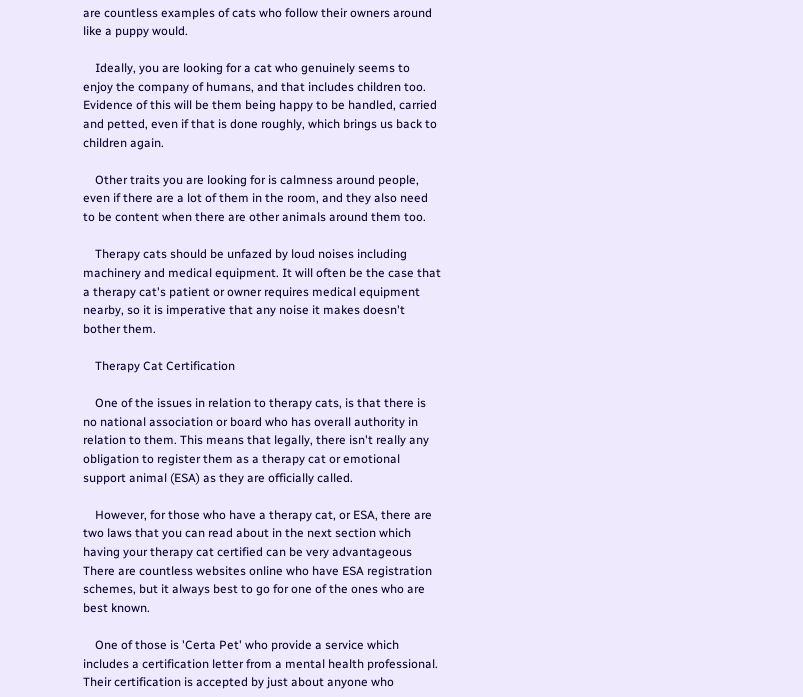are countless examples of cats who follow their owners around like a puppy would.

    Ideally, you are looking for a cat who genuinely seems to enjoy the company of humans, and that includes children too. Evidence of this will be them being happy to be handled, carried and petted, even if that is done roughly, which brings us back to children again.

    Other traits you are looking for is calmness around people, even if there are a lot of them in the room, and they also need to be content when there are other animals around them too.

    Therapy cats should be unfazed by loud noises including machinery and medical equipment. It will often be the case that a therapy cat's patient or owner requires medical equipment nearby, so it is imperative that any noise it makes doesn't bother them.

    Therapy Cat Certification

    One of the issues in relation to therapy cats, is that there is no national association or board who has overall authority in relation to them. This means that legally, there isn't really any obligation to register them as a therapy cat or emotional support animal (ESA) as they are officially called.

    However, for those who have a therapy cat, or ESA, there are two laws that you can read about in the next section which having your therapy cat certified can be very advantageous There are countless websites online who have ESA registration schemes, but it always best to go for one of the ones who are best known.

    One of those is 'Certa Pet' who provide a service which includes a certification letter from a mental health professional. Their certification is accepted by just about anyone who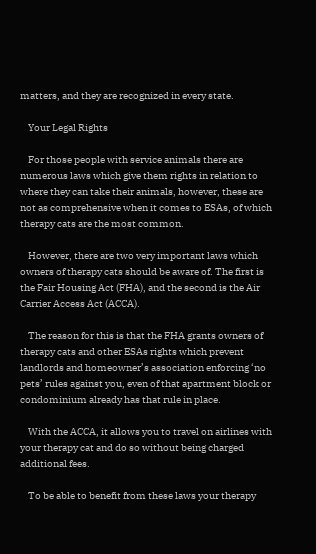matters, and they are recognized in every state.

    Your Legal Rights

    For those people with service animals there are numerous laws which give them rights in relation to where they can take their animals, however, these are not as comprehensive when it comes to ESAs, of which therapy cats are the most common.

    However, there are two very important laws which owners of therapy cats should be aware of. The first is the Fair Housing Act (FHA), and the second is the Air Carrier Access Act (ACCA).

    The reason for this is that the FHA grants owners of therapy cats and other ESAs rights which prevent landlords and homeowner’s association enforcing ‘no pets’ rules against you, even of that apartment block or condominium already has that rule in place.

    With the ACCA, it allows you to travel on airlines with your therapy cat and do so without being charged additional fees.

    To be able to benefit from these laws your therapy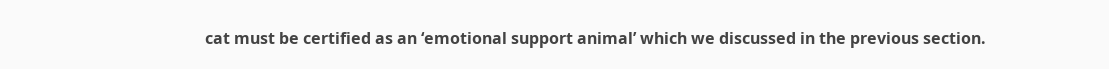cat must be certified as an ‘emotional support animal’ which we discussed in the previous section.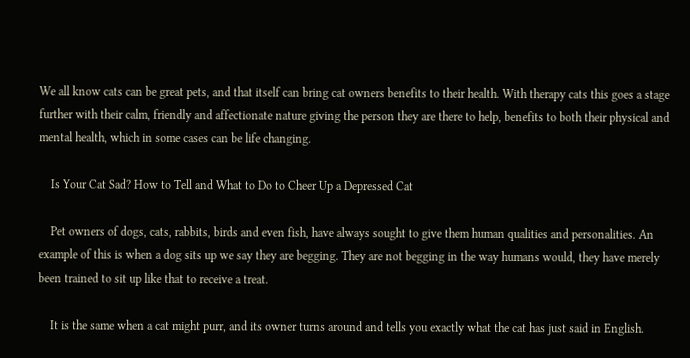We all know cats can be great pets, and that itself can bring cat owners benefits to their health. With therapy cats this goes a stage further with their calm, friendly and affectionate nature giving the person they are there to help, benefits to both their physical and mental health, which in some cases can be life changing.

    Is Your Cat Sad? How to Tell and What to Do to Cheer Up a Depressed Cat

    Pet owners of dogs, cats, rabbits, birds and even fish, have always sought to give them human qualities and personalities. An example of this is when a dog sits up we say they are begging. They are not begging in the way humans would, they have merely been trained to sit up like that to receive a treat.

    It is the same when a cat might purr, and its owner turns around and tells you exactly what the cat has just said in English.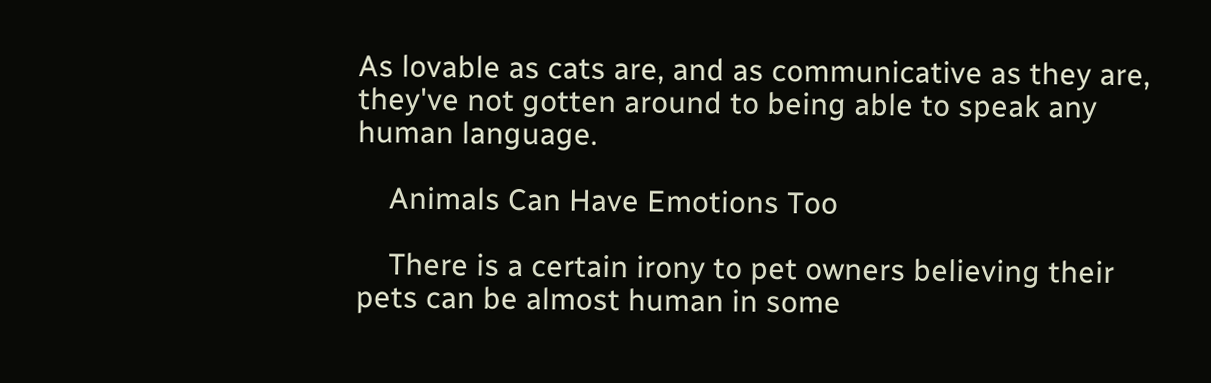As lovable as cats are, and as communicative as they are, they've not gotten around to being able to speak any human language.

    Animals Can Have Emotions Too

    There is a certain irony to pet owners believing their pets can be almost human in some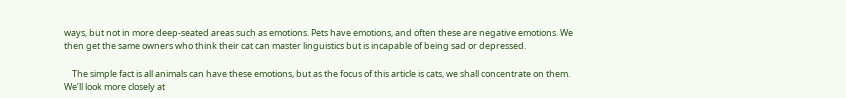ways, but not in more deep-seated areas such as emotions. Pets have emotions, and often these are negative emotions. We then get the same owners who think their cat can master linguistics but is incapable of being sad or depressed.

    The simple fact is all animals can have these emotions, but as the focus of this article is cats, we shall concentrate on them. We’ll look more closely at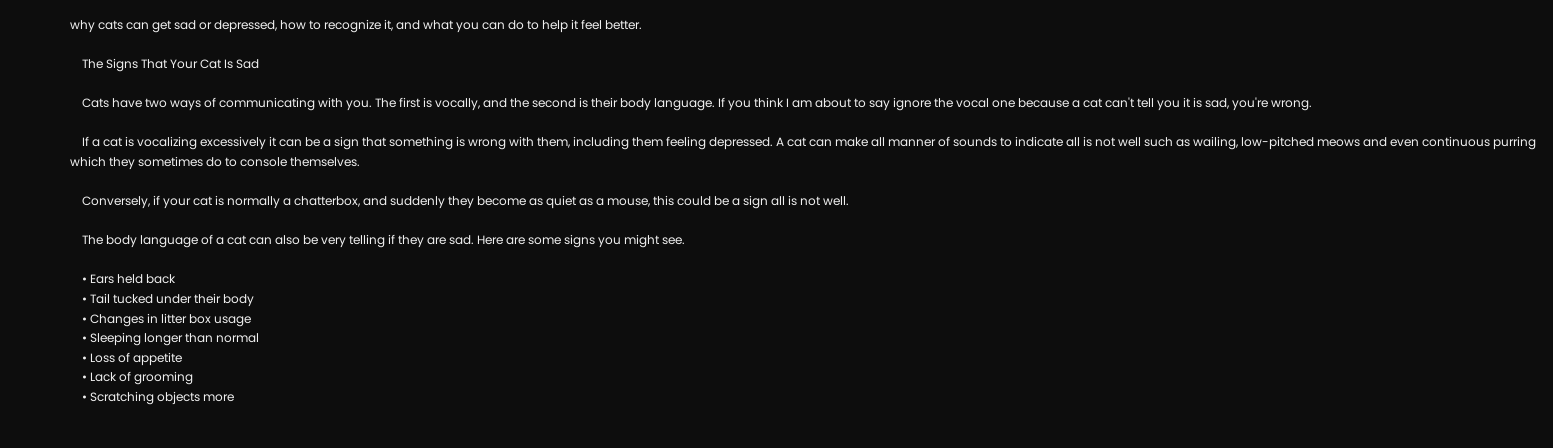why cats can get sad or depressed, how to recognize it, and what you can do to help it feel better.

    The Signs That Your Cat Is Sad

    Cats have two ways of communicating with you. The first is vocally, and the second is their body language. If you think I am about to say ignore the vocal one because a cat can't tell you it is sad, you're wrong.

    If a cat is vocalizing excessively it can be a sign that something is wrong with them, including them feeling depressed. A cat can make all manner of sounds to indicate all is not well such as wailing, low-pitched meows and even continuous purring which they sometimes do to console themselves.

    Conversely, if your cat is normally a chatterbox, and suddenly they become as quiet as a mouse, this could be a sign all is not well.

    The body language of a cat can also be very telling if they are sad. Here are some signs you might see.

    • Ears held back
    • Tail tucked under their body
    • Changes in litter box usage
    • Sleeping longer than normal
    • Loss of appetite
    • Lack of grooming
    • Scratching objects more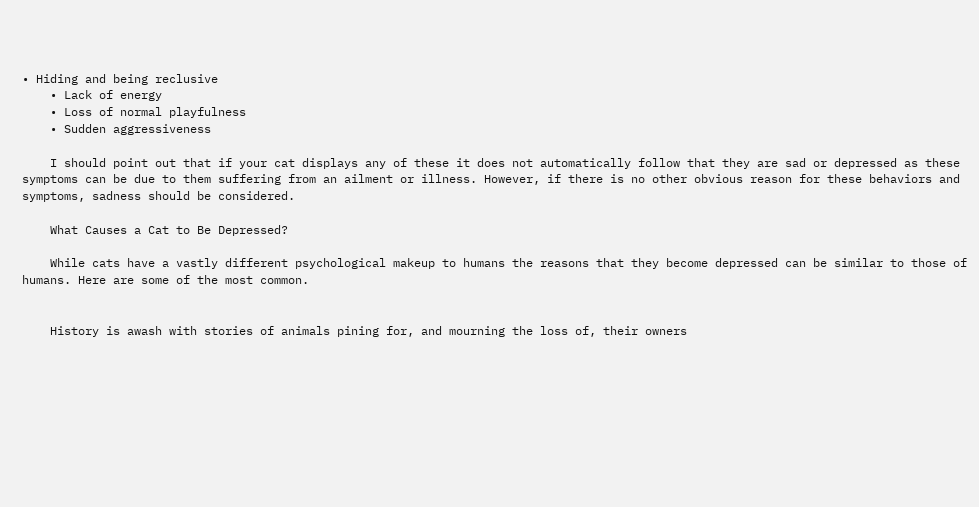• Hiding and being reclusive
    • Lack of energy
    • Loss of normal playfulness
    • Sudden aggressiveness

    I should point out that if your cat displays any of these it does not automatically follow that they are sad or depressed as these symptoms can be due to them suffering from an ailment or illness. However, if there is no other obvious reason for these behaviors and symptoms, sadness should be considered.

    What Causes a Cat to Be Depressed?

    While cats have a vastly different psychological makeup to humans the reasons that they become depressed can be similar to those of humans. Here are some of the most common.


    History is awash with stories of animals pining for, and mourning the loss of, their owners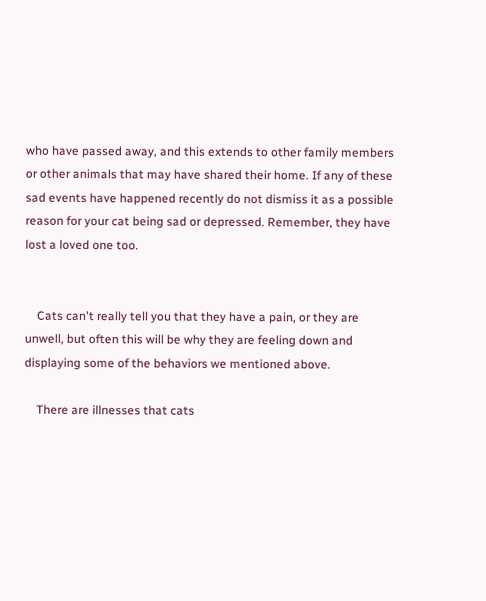who have passed away, and this extends to other family members or other animals that may have shared their home. If any of these sad events have happened recently do not dismiss it as a possible reason for your cat being sad or depressed. Remember, they have lost a loved one too.


    Cats can't really tell you that they have a pain, or they are unwell, but often this will be why they are feeling down and displaying some of the behaviors we mentioned above.

    There are illnesses that cats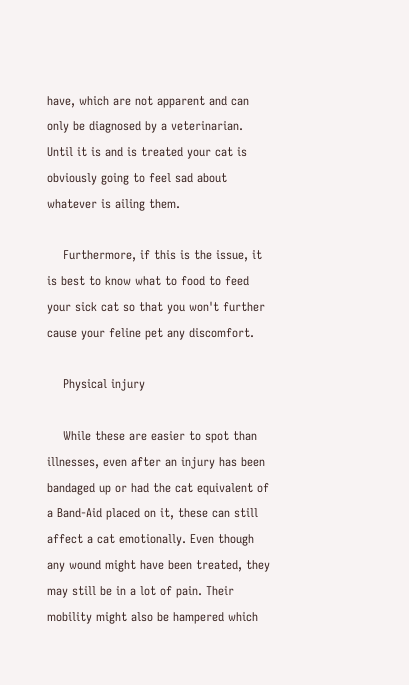have, which are not apparent and can only be diagnosed by a veterinarian. Until it is and is treated your cat is obviously going to feel sad about whatever is ailing them.

    Furthermore, if this is the issue, it is best to know what to food to feed your sick cat so that you won't further cause your feline pet any discomfort.

    Physical injury

    While these are easier to spot than illnesses, even after an injury has been bandaged up or had the cat equivalent of a Band-Aid placed on it, these can still affect a cat emotionally. Even though any wound might have been treated, they may still be in a lot of pain. Their mobility might also be hampered which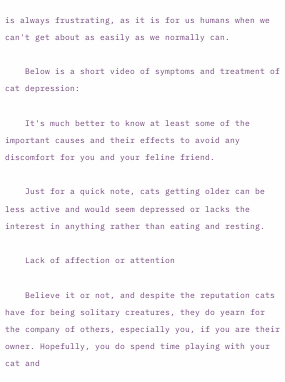is always frustrating, as it is for us humans when we can't get about as easily as we normally can.

    Below is a short video of symptoms and treatment of cat depression:

    It's much better to know at least some of the important causes and their effects to avoid any discomfort for you and your feline friend.

    Just for a quick note, cats getting older can be less active and would seem depressed or lacks the interest in anything rather than eating and resting.

    Lack of affection or attention

    Believe it or not, and despite the reputation cats have for being solitary creatures, they do yearn for the company of others, especially you, if you are their owner. Hopefully, you do spend time playing with your cat and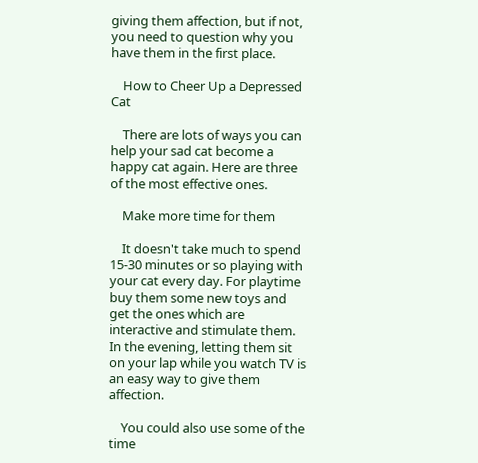giving them affection, but if not, you need to question why you have them in the first place.

    How to Cheer Up a Depressed Cat

    There are lots of ways you can help your sad cat become a happy cat again. Here are three of the most effective ones.

    Make more time for them

    It doesn't take much to spend 15-30 minutes or so playing with your cat every day. For playtime buy them some new toys and get the ones which are interactive and stimulate them. In the evening, letting them sit on your lap while you watch TV is an easy way to give them affection.

    You could also use some of the time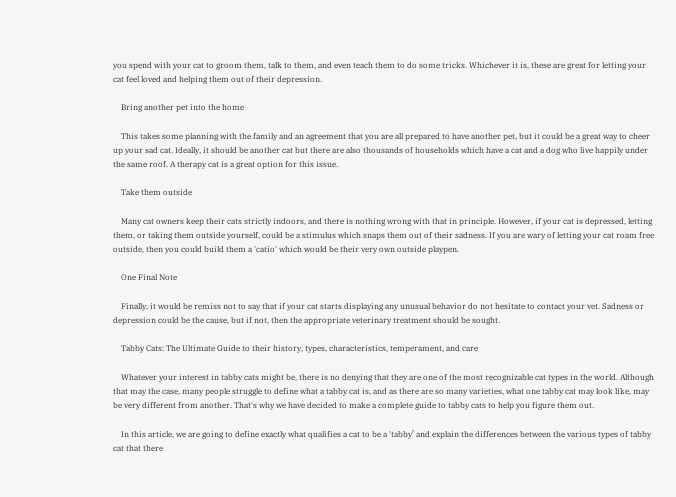you spend with your cat to groom them, talk to them, and even teach them to do some tricks. Whichever it is, these are great for letting your cat feel loved and helping them out of their depression.

    Bring another pet into the home

    This takes some planning with the family and an agreement that you are all prepared to have another pet, but it could be a great way to cheer up your sad cat. Ideally, it should be another cat but there are also thousands of households which have a cat and a dog who live happily under the same roof. A therapy cat is a great option for this issue.

    Take them outside

    Many cat owners keep their cats strictly indoors, and there is nothing wrong with that in principle. However, if your cat is depressed, letting them, or taking them outside yourself, could be a stimulus which snaps them out of their sadness. If you are wary of letting your cat roam free outside, then you could build them a 'catio' which would be their very own outside playpen.

    One Final Note

    Finally, it would be remiss not to say that if your cat starts displaying any unusual behavior do not hesitate to contact your vet. Sadness or depression could be the cause, but if not, then the appropriate veterinary treatment should be sought.

    Tabby Cats: The Ultimate Guide to their history, types, characteristics, temperament, and care

    Whatever your interest in tabby cats might be, there is no denying that they are one of the most recognizable cat types in the world. Although that may the case, many people struggle to define what a tabby cat is, and as there are so many varieties, what one tabby cat may look like, may be very different from another. That's why we have decided to make a complete guide to tabby cats to help you figure them out.

    In this article, we are going to define exactly what qualifies a cat to be a 'tabby’ and explain the differences between the various types of tabby cat that there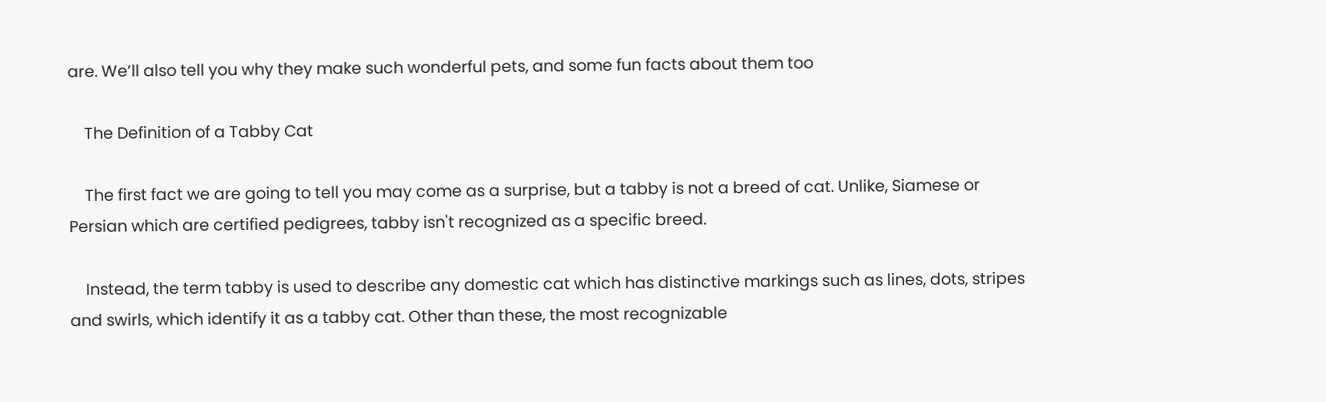are. We’ll also tell you why they make such wonderful pets, and some fun facts about them too

    The Definition of a Tabby Cat

    The first fact we are going to tell you may come as a surprise, but a tabby is not a breed of cat. Unlike, Siamese or Persian which are certified pedigrees, tabby isn't recognized as a specific breed.

    Instead, the term tabby is used to describe any domestic cat which has distinctive markings such as lines, dots, stripes and swirls, which identify it as a tabby cat. Other than these, the most recognizable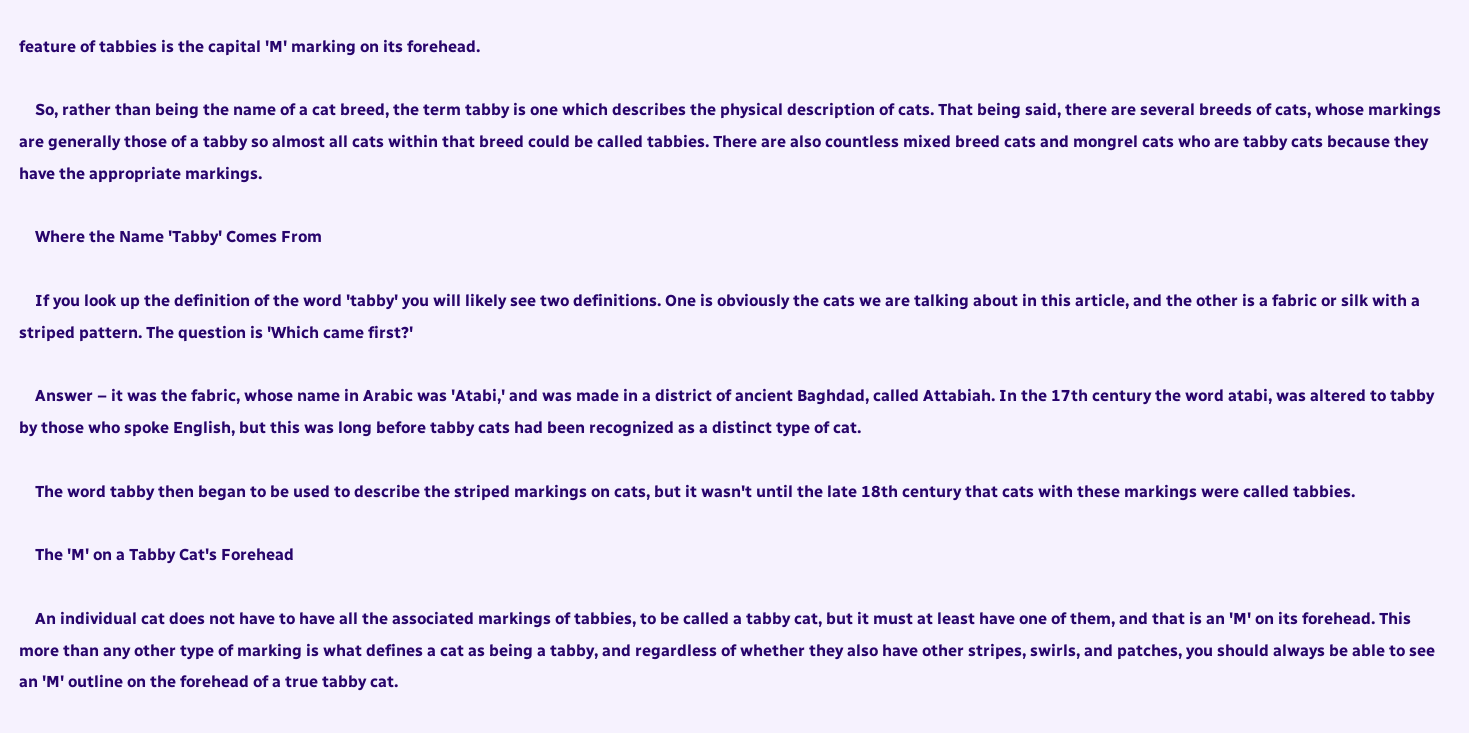feature of tabbies is the capital 'M' marking on its forehead.

    So, rather than being the name of a cat breed, the term tabby is one which describes the physical description of cats. That being said, there are several breeds of cats, whose markings are generally those of a tabby so almost all cats within that breed could be called tabbies. There are also countless mixed breed cats and mongrel cats who are tabby cats because they have the appropriate markings.

    Where the Name 'Tabby' Comes From

    If you look up the definition of the word 'tabby' you will likely see two definitions. One is obviously the cats we are talking about in this article, and the other is a fabric or silk with a striped pattern. The question is 'Which came first?'

    Answer – it was the fabric, whose name in Arabic was 'Atabi,' and was made in a district of ancient Baghdad, called Attabiah. In the 17th century the word atabi, was altered to tabby by those who spoke English, but this was long before tabby cats had been recognized as a distinct type of cat.

    The word tabby then began to be used to describe the striped markings on cats, but it wasn't until the late 18th century that cats with these markings were called tabbies.

    The 'M' on a Tabby Cat's Forehead

    An individual cat does not have to have all the associated markings of tabbies, to be called a tabby cat, but it must at least have one of them, and that is an 'M' on its forehead. This more than any other type of marking is what defines a cat as being a tabby, and regardless of whether they also have other stripes, swirls, and patches, you should always be able to see an 'M' outline on the forehead of a true tabby cat.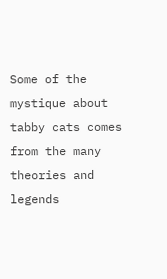Some of the mystique about tabby cats comes from the many theories and legends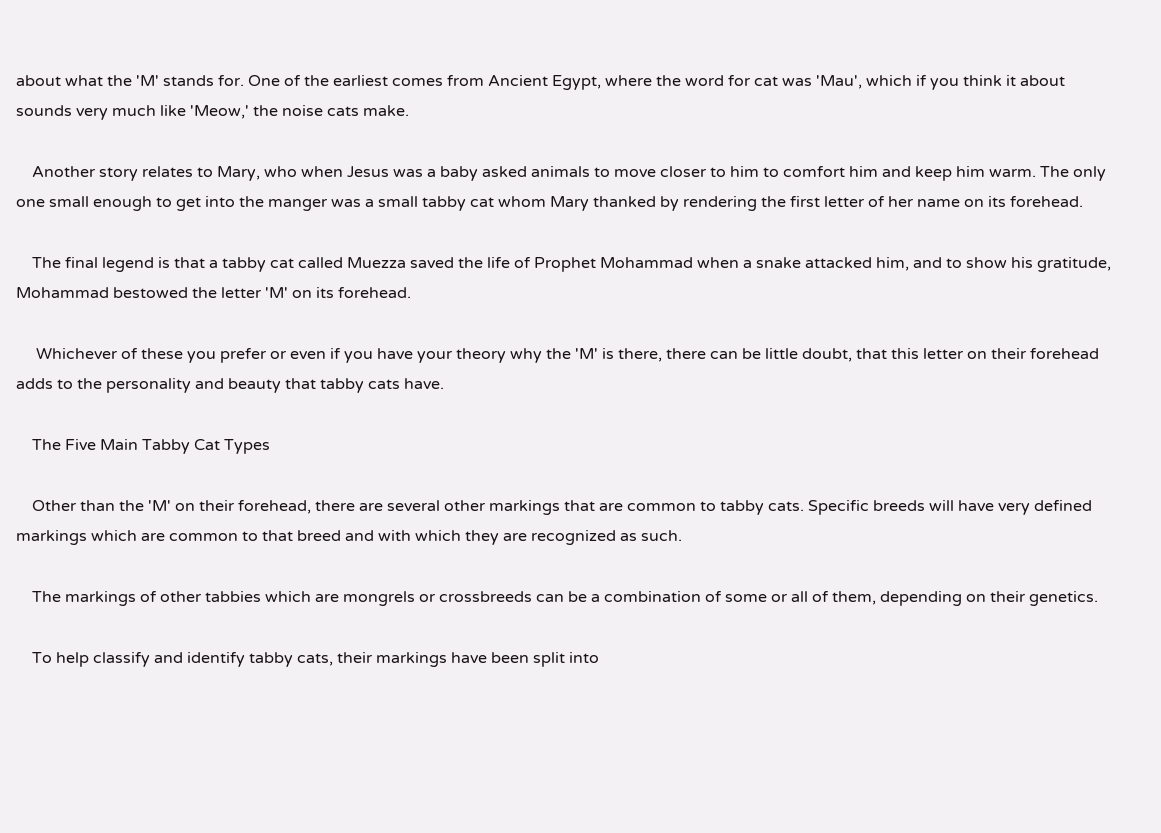about what the 'M' stands for. One of the earliest comes from Ancient Egypt, where the word for cat was 'Mau', which if you think it about sounds very much like 'Meow,' the noise cats make.

    Another story relates to Mary, who when Jesus was a baby asked animals to move closer to him to comfort him and keep him warm. The only one small enough to get into the manger was a small tabby cat whom Mary thanked by rendering the first letter of her name on its forehead.

    The final legend is that a tabby cat called Muezza saved the life of Prophet Mohammad when a snake attacked him, and to show his gratitude, Mohammad bestowed the letter 'M' on its forehead.

     Whichever of these you prefer or even if you have your theory why the 'M' is there, there can be little doubt, that this letter on their forehead adds to the personality and beauty that tabby cats have.

    The Five Main Tabby Cat Types

    Other than the 'M' on their forehead, there are several other markings that are common to tabby cats. Specific breeds will have very defined markings which are common to that breed and with which they are recognized as such.

    The markings of other tabbies which are mongrels or crossbreeds can be a combination of some or all of them, depending on their genetics.

    To help classify and identify tabby cats, their markings have been split into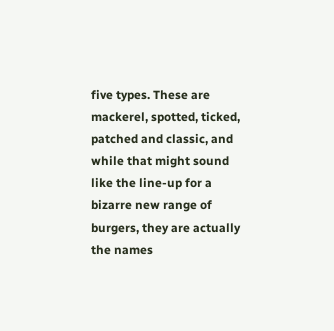five types. These are mackerel, spotted, ticked, patched and classic, and while that might sound like the line-up for a bizarre new range of burgers, they are actually the names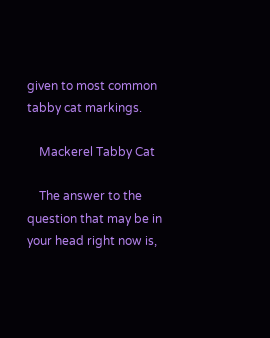given to most common tabby cat markings.

    Mackerel Tabby Cat

    The answer to the question that may be in your head right now is,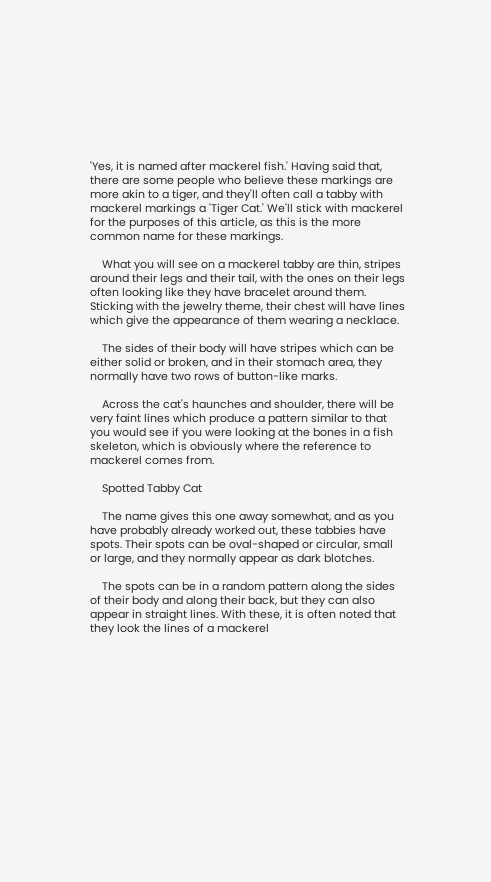'Yes, it is named after mackerel fish.' Having said that, there are some people who believe these markings are more akin to a tiger, and they'll often call a tabby with mackerel markings a 'Tiger Cat.' We'll stick with mackerel for the purposes of this article, as this is the more common name for these markings.

    What you will see on a mackerel tabby are thin, stripes around their legs and their tail, with the ones on their legs often looking like they have bracelet around them. Sticking with the jewelry theme, their chest will have lines which give the appearance of them wearing a necklace.

    The sides of their body will have stripes which can be either solid or broken, and in their stomach area, they normally have two rows of button-like marks.

    Across the cat's haunches and shoulder, there will be very faint lines which produce a pattern similar to that you would see if you were looking at the bones in a fish skeleton, which is obviously where the reference to mackerel comes from.

    Spotted Tabby Cat

    The name gives this one away somewhat, and as you have probably already worked out, these tabbies have spots. Their spots can be oval-shaped or circular, small or large, and they normally appear as dark blotches.

    The spots can be in a random pattern along the sides of their body and along their back, but they can also appear in straight lines. With these, it is often noted that they look the lines of a mackerel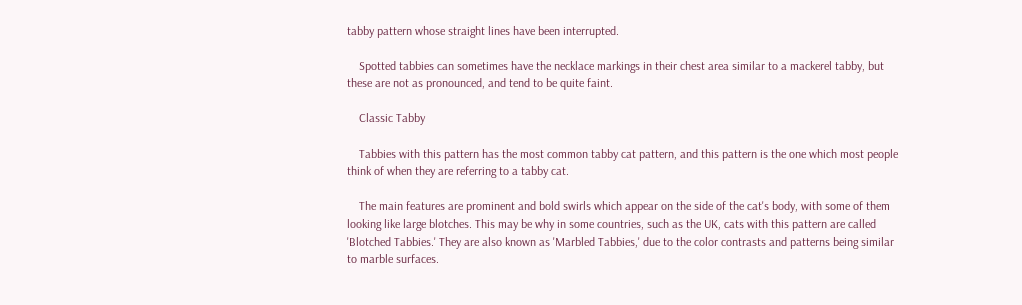tabby pattern whose straight lines have been interrupted.

    Spotted tabbies can sometimes have the necklace markings in their chest area similar to a mackerel tabby, but these are not as pronounced, and tend to be quite faint.

    Classic Tabby

    Tabbies with this pattern has the most common tabby cat pattern, and this pattern is the one which most people think of when they are referring to a tabby cat.

    The main features are prominent and bold swirls which appear on the side of the cat's body, with some of them looking like large blotches. This may be why in some countries, such as the UK, cats with this pattern are called 'Blotched Tabbies.' They are also known as 'Marbled Tabbies,' due to the color contrasts and patterns being similar to marble surfaces.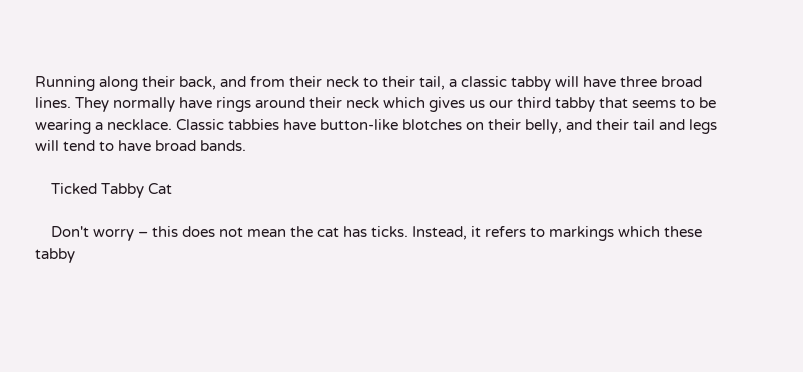Running along their back, and from their neck to their tail, a classic tabby will have three broad lines. They normally have rings around their neck which gives us our third tabby that seems to be wearing a necklace. Classic tabbies have button-like blotches on their belly, and their tail and legs will tend to have broad bands.

    Ticked Tabby Cat

    Don't worry – this does not mean the cat has ticks. Instead, it refers to markings which these tabby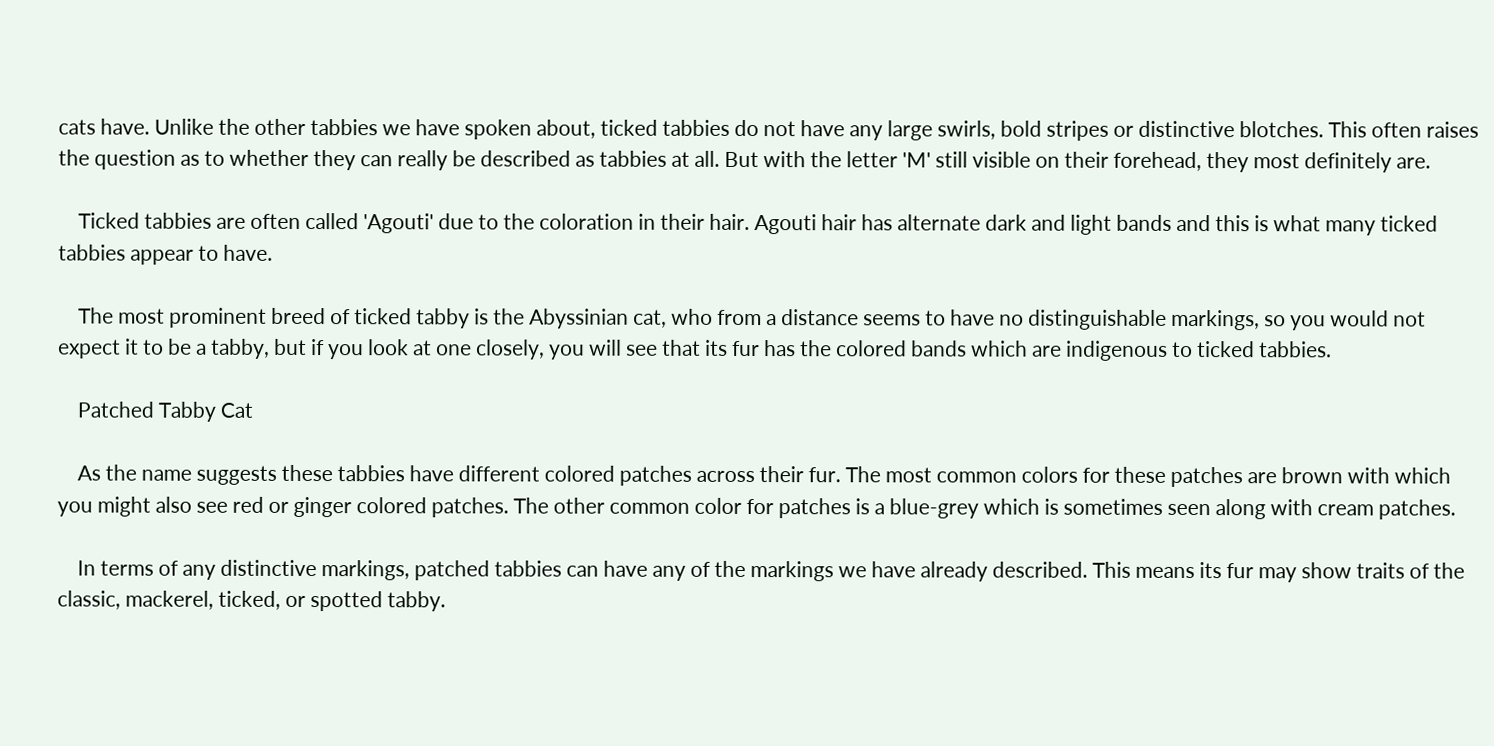cats have. Unlike the other tabbies we have spoken about, ticked tabbies do not have any large swirls, bold stripes or distinctive blotches. This often raises the question as to whether they can really be described as tabbies at all. But with the letter 'M' still visible on their forehead, they most definitely are.

    Ticked tabbies are often called 'Agouti' due to the coloration in their hair. Agouti hair has alternate dark and light bands and this is what many ticked tabbies appear to have.

    The most prominent breed of ticked tabby is the Abyssinian cat, who from a distance seems to have no distinguishable markings, so you would not expect it to be a tabby, but if you look at one closely, you will see that its fur has the colored bands which are indigenous to ticked tabbies.

    Patched Tabby Cat

    As the name suggests these tabbies have different colored patches across their fur. The most common colors for these patches are brown with which you might also see red or ginger colored patches. The other common color for patches is a blue-grey which is sometimes seen along with cream patches.

    In terms of any distinctive markings, patched tabbies can have any of the markings we have already described. This means its fur may show traits of the classic, mackerel, ticked, or spotted tabby.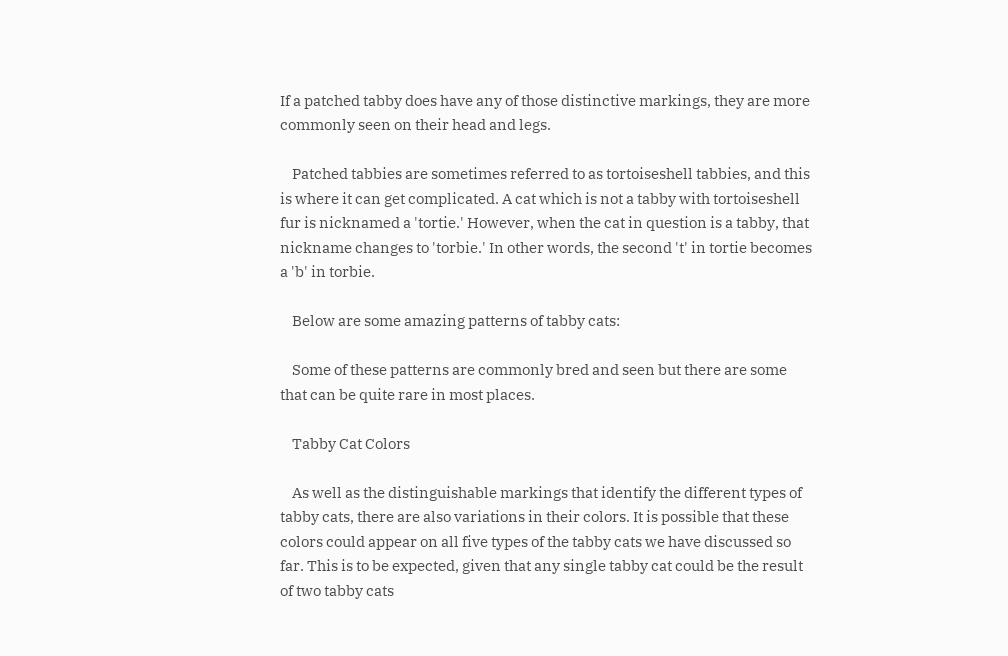If a patched tabby does have any of those distinctive markings, they are more commonly seen on their head and legs.

    Patched tabbies are sometimes referred to as tortoiseshell tabbies, and this is where it can get complicated. A cat which is not a tabby with tortoiseshell fur is nicknamed a 'tortie.' However, when the cat in question is a tabby, that nickname changes to 'torbie.' In other words, the second 't' in tortie becomes a 'b' in torbie.

    Below are some amazing patterns of tabby cats:

    Some of these patterns are commonly bred and seen but there are some that can be quite rare in most places.

    Tabby Cat Colors

    As well as the distinguishable markings that identify the different types of tabby cats, there are also variations in their colors. It is possible that these colors could appear on all five types of the tabby cats we have discussed so far. This is to be expected, given that any single tabby cat could be the result of two tabby cats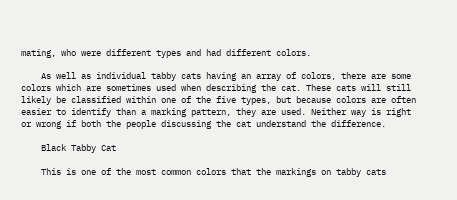mating, who were different types and had different colors.

    As well as individual tabby cats having an array of colors, there are some colors which are sometimes used when describing the cat. These cats will still likely be classified within one of the five types, but because colors are often easier to identify than a marking pattern, they are used. Neither way is right or wrong if both the people discussing the cat understand the difference.

    Black Tabby Cat

    This is one of the most common colors that the markings on tabby cats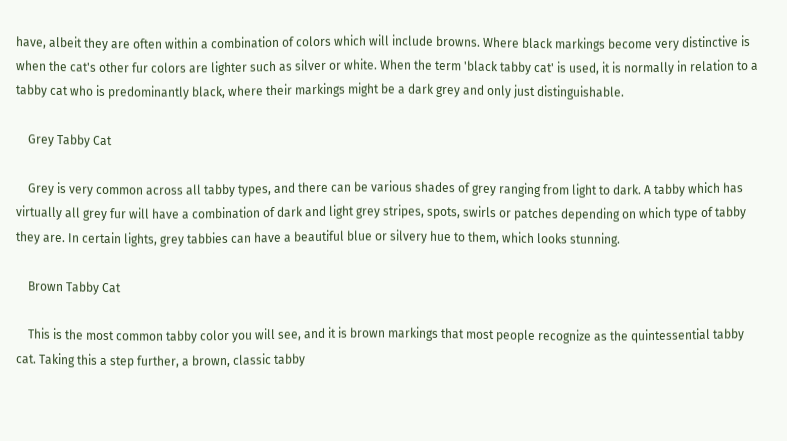have, albeit they are often within a combination of colors which will include browns. Where black markings become very distinctive is when the cat's other fur colors are lighter such as silver or white. When the term 'black tabby cat' is used, it is normally in relation to a tabby cat who is predominantly black, where their markings might be a dark grey and only just distinguishable.

    Grey Tabby Cat

    Grey is very common across all tabby types, and there can be various shades of grey ranging from light to dark. A tabby which has virtually all grey fur will have a combination of dark and light grey stripes, spots, swirls or patches depending on which type of tabby they are. In certain lights, grey tabbies can have a beautiful blue or silvery hue to them, which looks stunning.

    Brown Tabby Cat

    This is the most common tabby color you will see, and it is brown markings that most people recognize as the quintessential tabby cat. Taking this a step further, a brown, classic tabby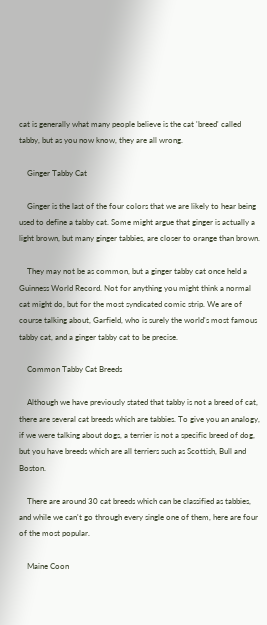cat is generally what many people believe is the cat 'breed' called tabby, but as you now know, they are all wrong.

    Ginger Tabby Cat

    Ginger is the last of the four colors that we are likely to hear being used to define a tabby cat. Some might argue that ginger is actually a light brown, but many ginger tabbies, are closer to orange than brown.

    They may not be as common, but a ginger tabby cat once held a Guinness World Record. Not for anything you might think a normal cat might do, but for the most syndicated comic strip. We are of course talking about, Garfield, who is surely the world's most famous tabby cat, and a ginger tabby cat to be precise.

    Common Tabby Cat Breeds

    Although we have previously stated that tabby is not a breed of cat, there are several cat breeds which are tabbies. To give you an analogy, if we were talking about dogs, a terrier is not a specific breed of dog, but you have breeds which are all terriers such as Scottish, Bull and Boston.

    There are around 30 cat breeds which can be classified as tabbies, and while we can't go through every single one of them, here are four of the most popular.

    Maine Coon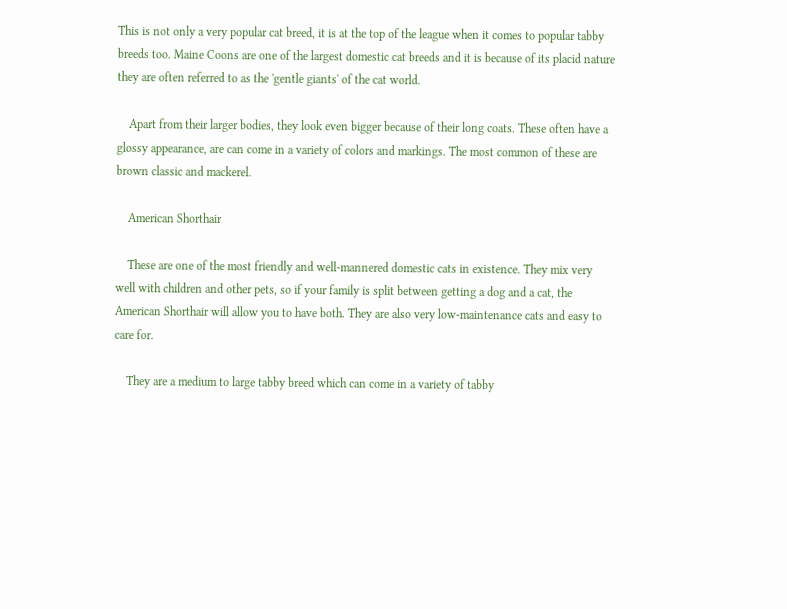This is not only a very popular cat breed, it is at the top of the league when it comes to popular tabby breeds too. Maine Coons are one of the largest domestic cat breeds and it is because of its placid nature they are often referred to as the 'gentle giants' of the cat world.

    Apart from their larger bodies, they look even bigger because of their long coats. These often have a glossy appearance, are can come in a variety of colors and markings. The most common of these are brown classic and mackerel.

    American Shorthair

    These are one of the most friendly and well-mannered domestic cats in existence. They mix very well with children and other pets, so if your family is split between getting a dog and a cat, the American Shorthair will allow you to have both. They are also very low-maintenance cats and easy to care for.

    They are a medium to large tabby breed which can come in a variety of tabby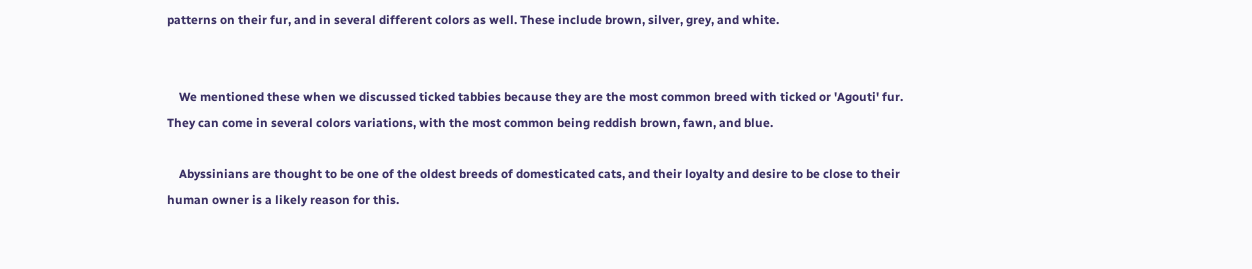patterns on their fur, and in several different colors as well. These include brown, silver, grey, and white.


    We mentioned these when we discussed ticked tabbies because they are the most common breed with ticked or 'Agouti' fur. They can come in several colors variations, with the most common being reddish brown, fawn, and blue.

    Abyssinians are thought to be one of the oldest breeds of domesticated cats, and their loyalty and desire to be close to their human owner is a likely reason for this.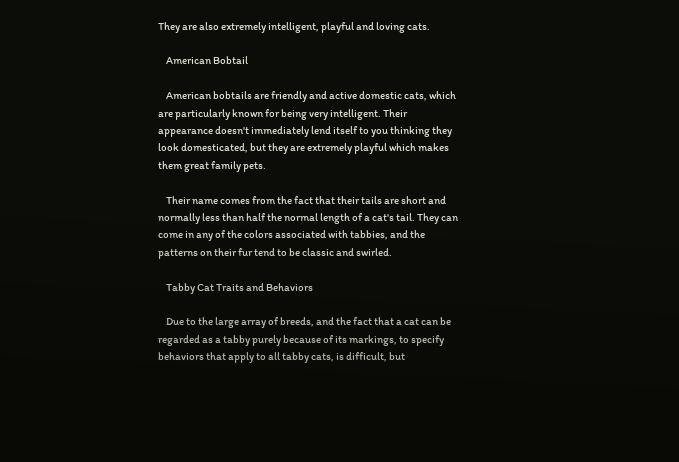They are also extremely intelligent, playful and loving cats.

    American Bobtail

    American bobtails are friendly and active domestic cats, which are particularly known for being very intelligent. Their appearance doesn't immediately lend itself to you thinking they look domesticated, but they are extremely playful which makes them great family pets.

    Their name comes from the fact that their tails are short and normally less than half the normal length of a cat's tail. They can come in any of the colors associated with tabbies, and the patterns on their fur tend to be classic and swirled.

    Tabby Cat Traits and Behaviors

    Due to the large array of breeds, and the fact that a cat can be regarded as a tabby purely because of its markings, to specify behaviors that apply to all tabby cats, is difficult, but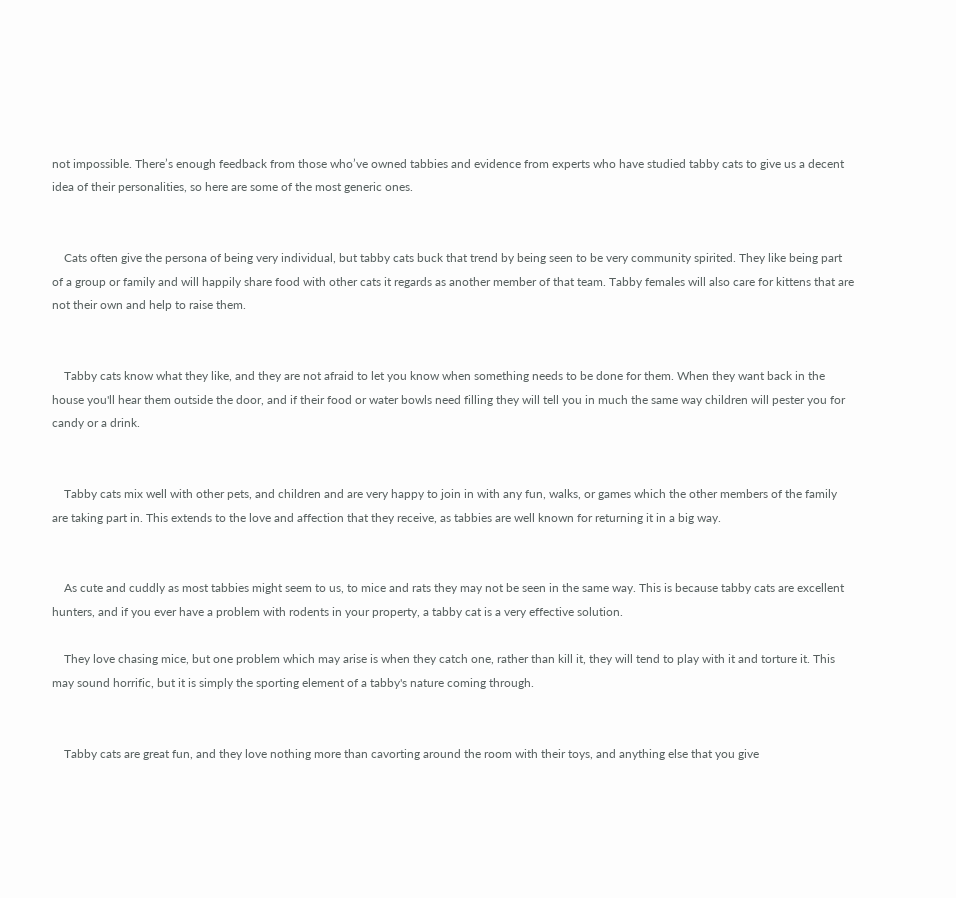not impossible. There’s enough feedback from those who’ve owned tabbies and evidence from experts who have studied tabby cats to give us a decent idea of their personalities, so here are some of the most generic ones.


    Cats often give the persona of being very individual, but tabby cats buck that trend by being seen to be very community spirited. They like being part of a group or family and will happily share food with other cats it regards as another member of that team. Tabby females will also care for kittens that are not their own and help to raise them.


    Tabby cats know what they like, and they are not afraid to let you know when something needs to be done for them. When they want back in the house you'll hear them outside the door, and if their food or water bowls need filling they will tell you in much the same way children will pester you for candy or a drink.


    Tabby cats mix well with other pets, and children and are very happy to join in with any fun, walks, or games which the other members of the family are taking part in. This extends to the love and affection that they receive, as tabbies are well known for returning it in a big way.


    As cute and cuddly as most tabbies might seem to us, to mice and rats they may not be seen in the same way. This is because tabby cats are excellent hunters, and if you ever have a problem with rodents in your property, a tabby cat is a very effective solution.

    They love chasing mice, but one problem which may arise is when they catch one, rather than kill it, they will tend to play with it and torture it. This may sound horrific, but it is simply the sporting element of a tabby's nature coming through.


    Tabby cats are great fun, and they love nothing more than cavorting around the room with their toys, and anything else that you give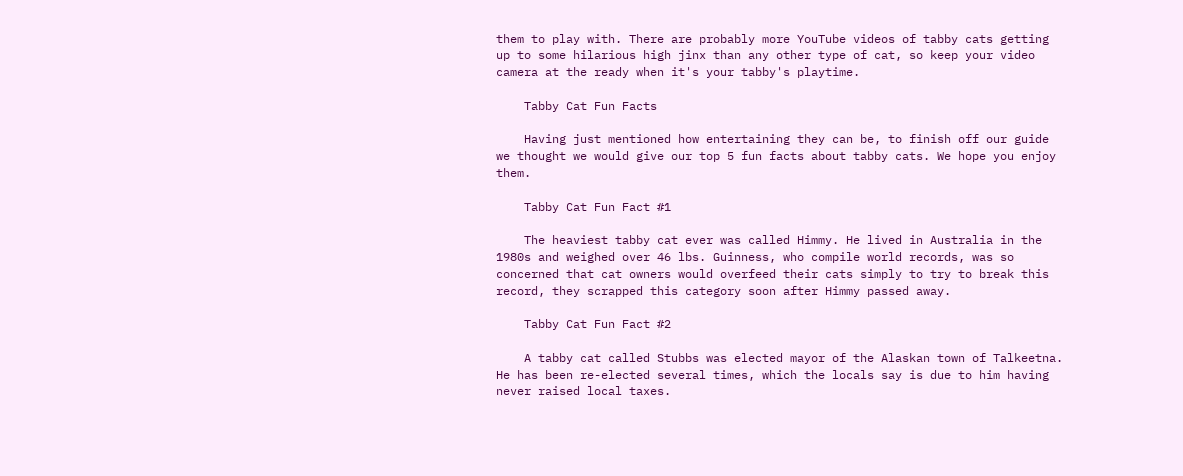them to play with. There are probably more YouTube videos of tabby cats getting up to some hilarious high jinx than any other type of cat, so keep your video camera at the ready when it's your tabby's playtime.

    Tabby Cat Fun Facts

    Having just mentioned how entertaining they can be, to finish off our guide we thought we would give our top 5 fun facts about tabby cats. We hope you enjoy them.

    Tabby Cat Fun Fact #1

    The heaviest tabby cat ever was called Himmy. He lived in Australia in the 1980s and weighed over 46 lbs. Guinness, who compile world records, was so concerned that cat owners would overfeed their cats simply to try to break this record, they scrapped this category soon after Himmy passed away.

    Tabby Cat Fun Fact #2

    A tabby cat called Stubbs was elected mayor of the Alaskan town of Talkeetna. He has been re-elected several times, which the locals say is due to him having never raised local taxes.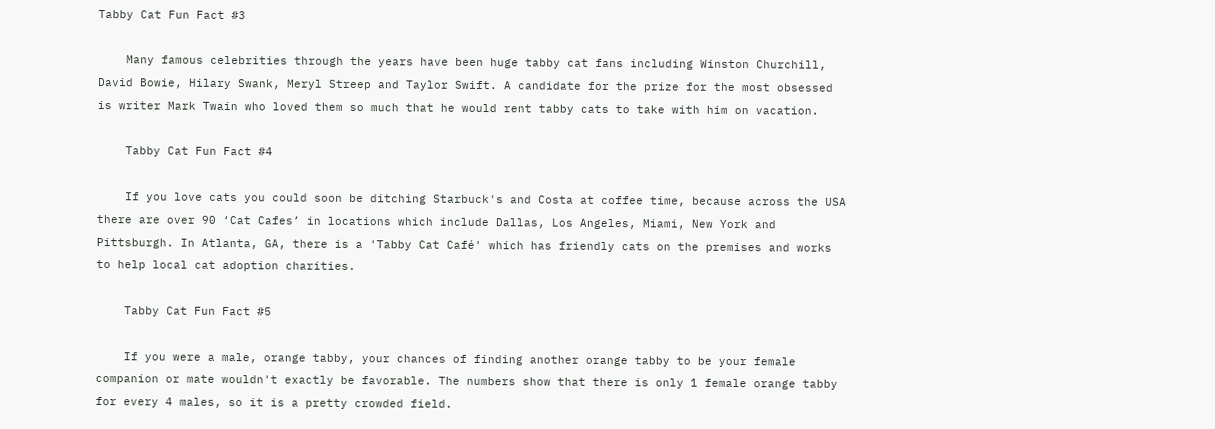Tabby Cat Fun Fact #3

    Many famous celebrities through the years have been huge tabby cat fans including Winston Churchill, David Bowie, Hilary Swank, Meryl Streep and Taylor Swift. A candidate for the prize for the most obsessed is writer Mark Twain who loved them so much that he would rent tabby cats to take with him on vacation.

    Tabby Cat Fun Fact #4

    If you love cats you could soon be ditching Starbuck's and Costa at coffee time, because across the USA there are over 90 ‘Cat Cafes’ in locations which include Dallas, Los Angeles, Miami, New York and Pittsburgh. In Atlanta, GA, there is a 'Tabby Cat Café' which has friendly cats on the premises and works to help local cat adoption charities.

    Tabby Cat Fun Fact #5

    If you were a male, orange tabby, your chances of finding another orange tabby to be your female companion or mate wouldn't exactly be favorable. The numbers show that there is only 1 female orange tabby for every 4 males, so it is a pretty crowded field.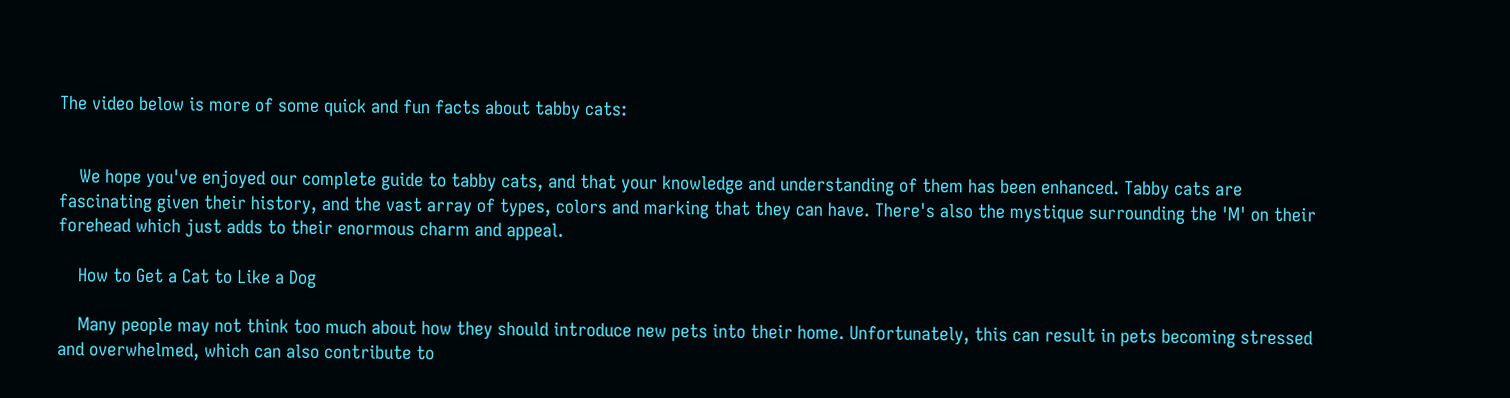The video below is more of some quick and fun facts about tabby cats:


    We hope you've enjoyed our complete guide to tabby cats, and that your knowledge and understanding of them has been enhanced. Tabby cats are fascinating given their history, and the vast array of types, colors and marking that they can have. There's also the mystique surrounding the 'M' on their forehead which just adds to their enormous charm and appeal.

    How to Get a Cat to Like a Dog

    Many people may not think too much about how they should introduce new pets into their home. Unfortunately, this can result in pets becoming stressed and overwhelmed, which can also contribute to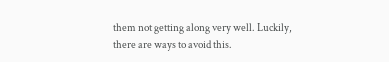them not getting along very well. Luckily, there are ways to avoid this.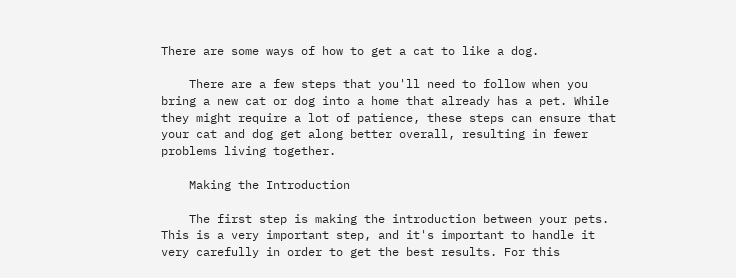There are some ways of how to get a cat to like a dog.

    There are a few steps that you'll need to follow when you bring a new cat or dog into a home that already has a pet. While they might require a lot of patience, these steps can ensure that your cat and dog get along better overall, resulting in fewer problems living together.

    Making the Introduction

    The first step is making the introduction between your pets. This is a very important step, and it's important to handle it very carefully in order to get the best results. For this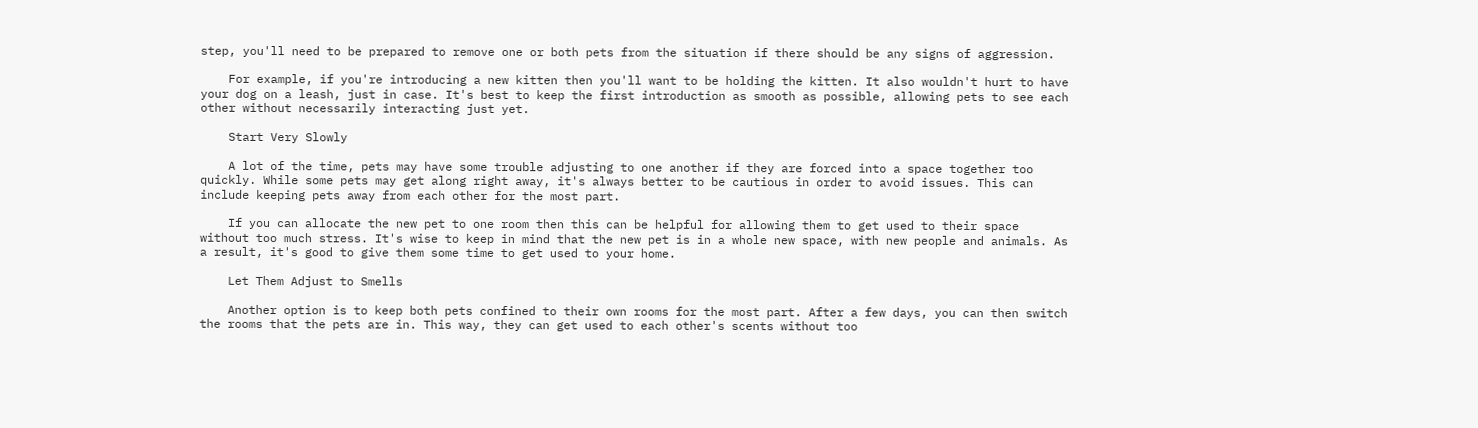step, you'll need to be prepared to remove one or both pets from the situation if there should be any signs of aggression.

    For example, if you're introducing a new kitten then you'll want to be holding the kitten. It also wouldn't hurt to have your dog on a leash, just in case. It's best to keep the first introduction as smooth as possible, allowing pets to see each other without necessarily interacting just yet.

    Start Very Slowly

    A lot of the time, pets may have some trouble adjusting to one another if they are forced into a space together too quickly. While some pets may get along right away, it's always better to be cautious in order to avoid issues. This can include keeping pets away from each other for the most part.

    If you can allocate the new pet to one room then this can be helpful for allowing them to get used to their space without too much stress. It's wise to keep in mind that the new pet is in a whole new space, with new people and animals. As a result, it's good to give them some time to get used to your home.

    Let Them Adjust to Smells

    Another option is to keep both pets confined to their own rooms for the most part. After a few days, you can then switch the rooms that the pets are in. This way, they can get used to each other's scents without too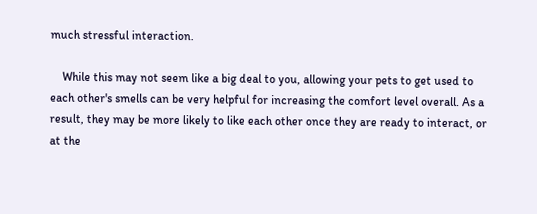much stressful interaction.

    While this may not seem like a big deal to you, allowing your pets to get used to each other's smells can be very helpful for increasing the comfort level overall. As a result, they may be more likely to like each other once they are ready to interact, or at the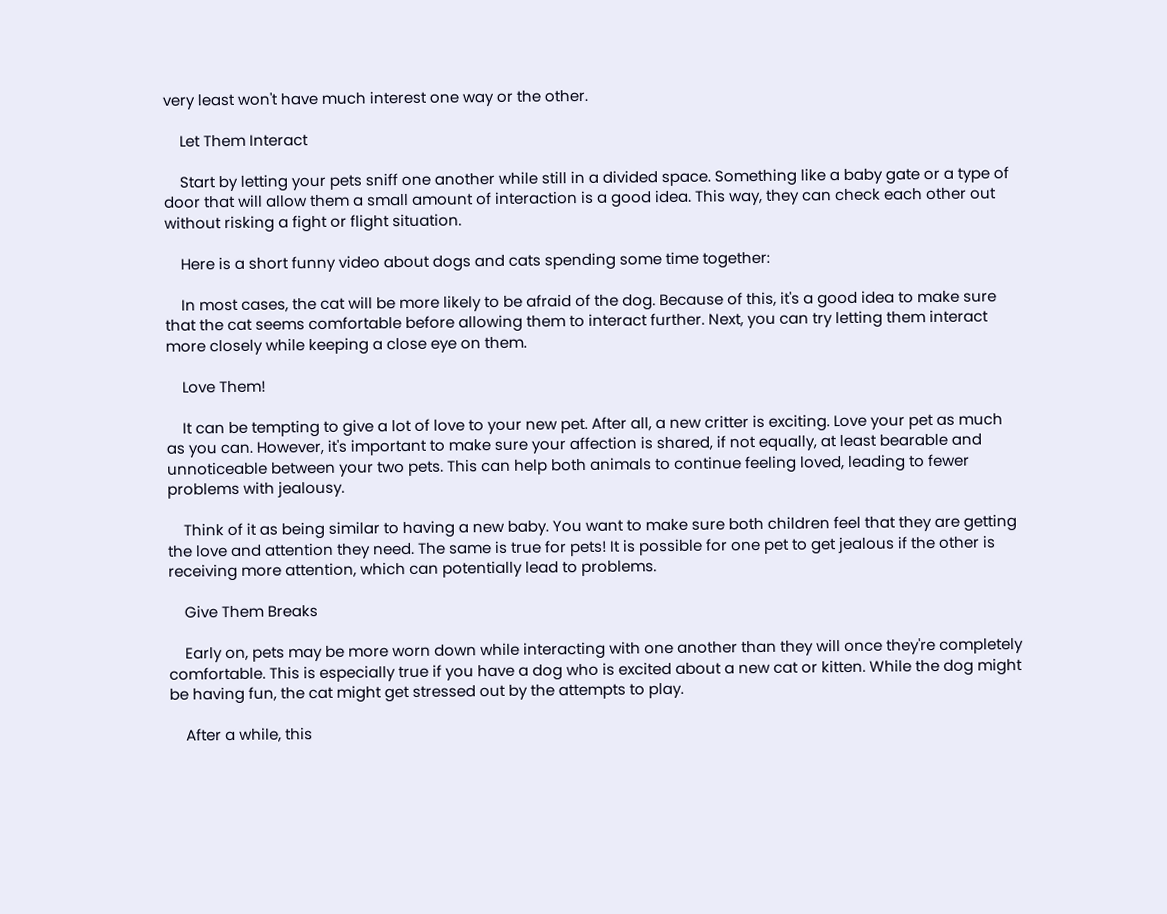very least won't have much interest one way or the other.

    Let Them Interact

    Start by letting your pets sniff one another while still in a divided space. Something like a baby gate or a type of door that will allow them a small amount of interaction is a good idea. This way, they can check each other out without risking a fight or flight situation.

    Here is a short funny video about dogs and cats spending some time together:

    In most cases, the cat will be more likely to be afraid of the dog. Because of this, it's a good idea to make sure that the cat seems comfortable before allowing them to interact further. Next, you can try letting them interact more closely while keeping a close eye on them.

    Love Them!

    It can be tempting to give a lot of love to your new pet. After all, a new critter is exciting. Love your pet as much as you can. However, it's important to make sure your affection is shared, if not equally, at least bearable and unnoticeable between your two pets. This can help both animals to continue feeling loved, leading to fewer problems with jealousy.

    Think of it as being similar to having a new baby. You want to make sure both children feel that they are getting the love and attention they need. The same is true for pets! It is possible for one pet to get jealous if the other is receiving more attention, which can potentially lead to problems.

    Give Them Breaks

    Early on, pets may be more worn down while interacting with one another than they will once they're completely comfortable. This is especially true if you have a dog who is excited about a new cat or kitten. While the dog might be having fun, the cat might get stressed out by the attempts to play.

    After a while, this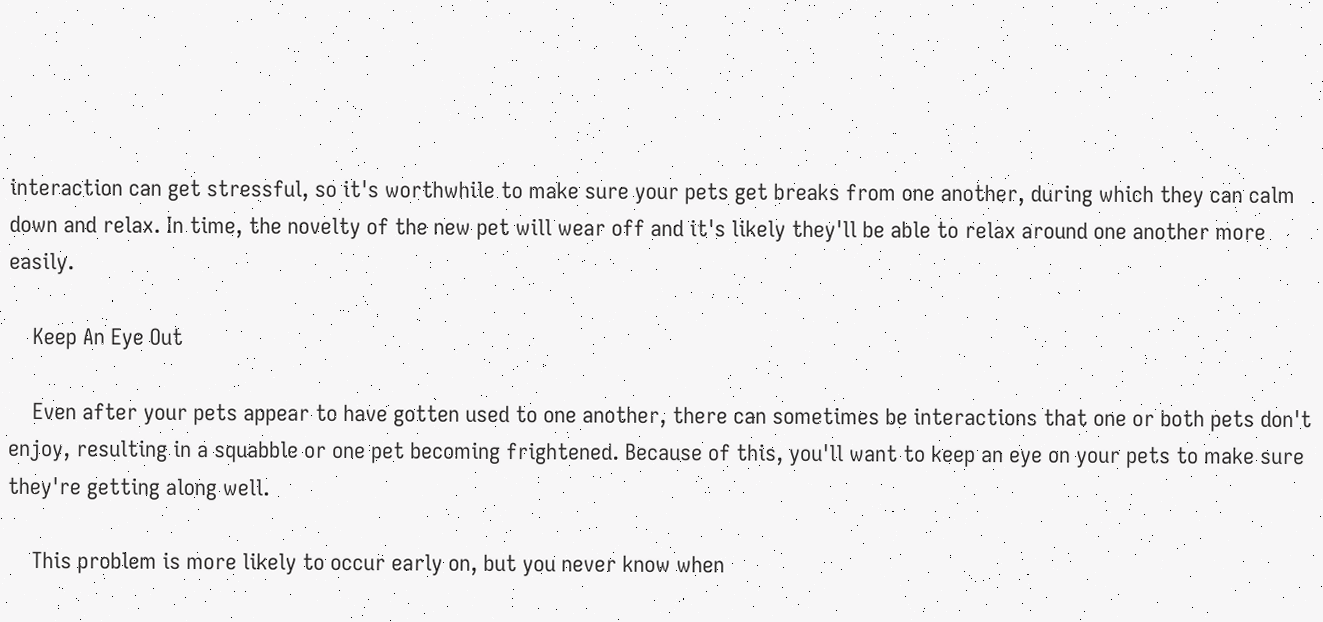interaction can get stressful, so it's worthwhile to make sure your pets get breaks from one another, during which they can calm down and relax. In time, the novelty of the new pet will wear off and it's likely they'll be able to relax around one another more easily.

    Keep An Eye Out

    Even after your pets appear to have gotten used to one another, there can sometimes be interactions that one or both pets don't enjoy, resulting in a squabble or one pet becoming frightened. Because of this, you'll want to keep an eye on your pets to make sure they're getting along well.

    This problem is more likely to occur early on, but you never know when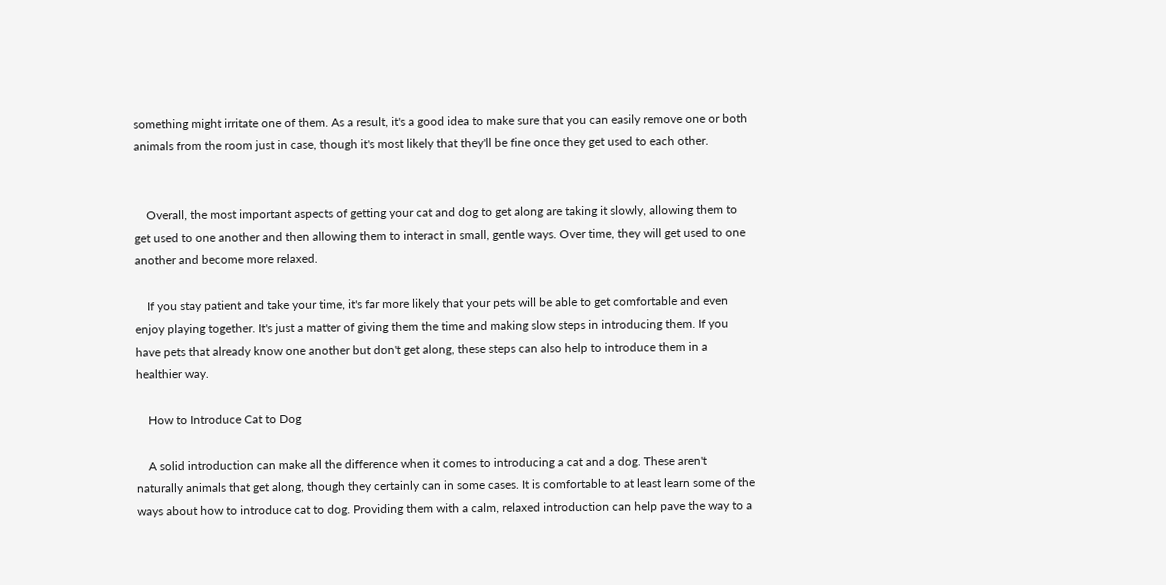something might irritate one of them. As a result, it's a good idea to make sure that you can easily remove one or both animals from the room just in case, though it's most likely that they'll be fine once they get used to each other.


    Overall, the most important aspects of getting your cat and dog to get along are taking it slowly, allowing them to get used to one another and then allowing them to interact in small, gentle ways. Over time, they will get used to one another and become more relaxed.

    If you stay patient and take your time, it's far more likely that your pets will be able to get comfortable and even enjoy playing together. It's just a matter of giving them the time and making slow steps in introducing them. If you have pets that already know one another but don't get along, these steps can also help to introduce them in a healthier way.

    How to Introduce Cat to Dog

    A solid introduction can make all the difference when it comes to introducing a cat and a dog. These aren't naturally animals that get along, though they certainly can in some cases. It is comfortable to at least learn some of the ways about how to introduce cat to dog. Providing them with a calm, relaxed introduction can help pave the way to a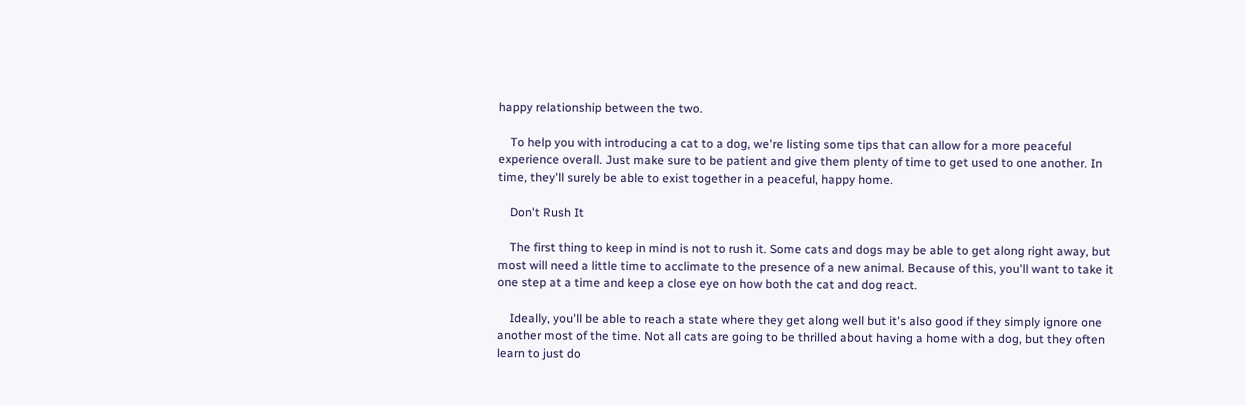happy relationship between the two.

    To help you with introducing a cat to a dog, we're listing some tips that can allow for a more peaceful experience overall. Just make sure to be patient and give them plenty of time to get used to one another. In time, they'll surely be able to exist together in a peaceful, happy home.

    Don't Rush It

    The first thing to keep in mind is not to rush it. Some cats and dogs may be able to get along right away, but most will need a little time to acclimate to the presence of a new animal. Because of this, you'll want to take it one step at a time and keep a close eye on how both the cat and dog react.

    Ideally, you'll be able to reach a state where they get along well but it's also good if they simply ignore one another most of the time. Not all cats are going to be thrilled about having a home with a dog, but they often learn to just do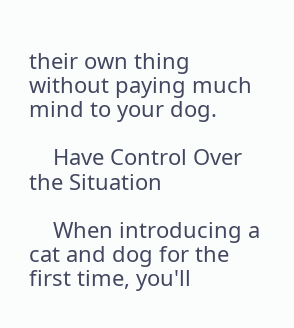their own thing without paying much mind to your dog.

    Have Control Over the Situation

    When introducing a cat and dog for the first time, you'll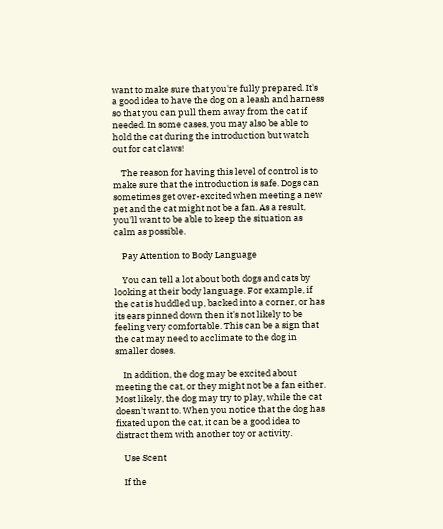want to make sure that you're fully prepared. It's a good idea to have the dog on a leash and harness so that you can pull them away from the cat if needed. In some cases, you may also be able to hold the cat during the introduction but watch out for cat claws!

    The reason for having this level of control is to make sure that the introduction is safe. Dogs can sometimes get over-excited when meeting a new pet and the cat might not be a fan. As a result, you'll want to be able to keep the situation as calm as possible.

    Pay Attention to Body Language

    You can tell a lot about both dogs and cats by looking at their body language. For example, if the cat is huddled up, backed into a corner, or has its ears pinned down then it's not likely to be feeling very comfortable. This can be a sign that the cat may need to acclimate to the dog in smaller doses.

    In addition, the dog may be excited about meeting the cat, or they might not be a fan either. Most likely, the dog may try to play, while the cat doesn't want to. When you notice that the dog has fixated upon the cat, it can be a good idea to distract them with another toy or activity.

    Use Scent

    If the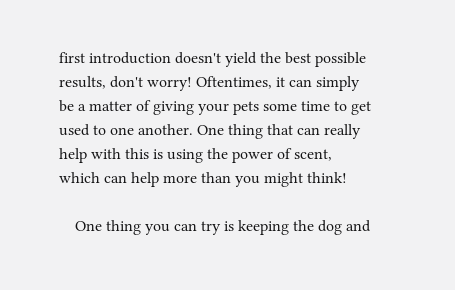first introduction doesn't yield the best possible results, don't worry! Oftentimes, it can simply be a matter of giving your pets some time to get used to one another. One thing that can really help with this is using the power of scent, which can help more than you might think!

    One thing you can try is keeping the dog and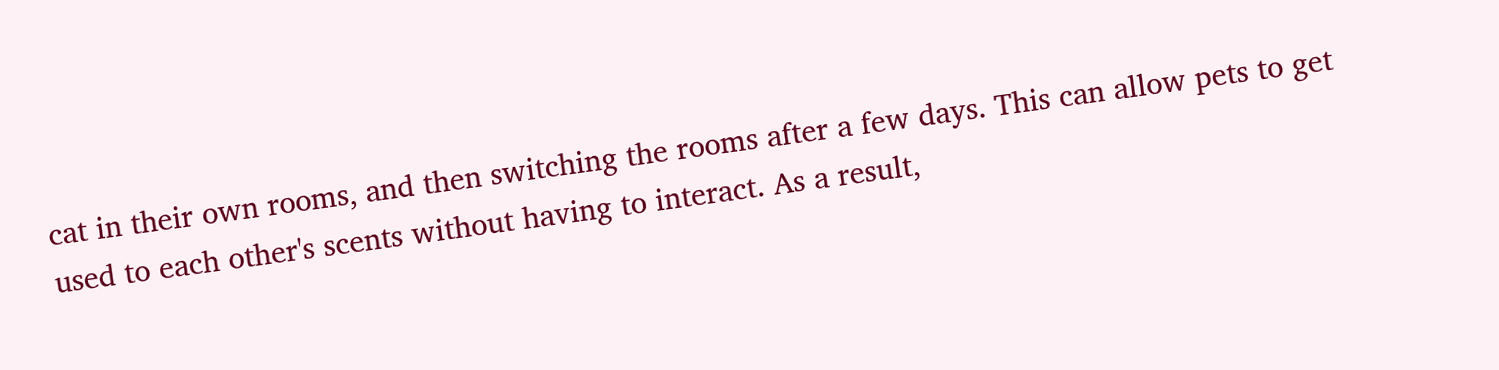cat in their own rooms, and then switching the rooms after a few days. This can allow pets to get used to each other's scents without having to interact. As a result,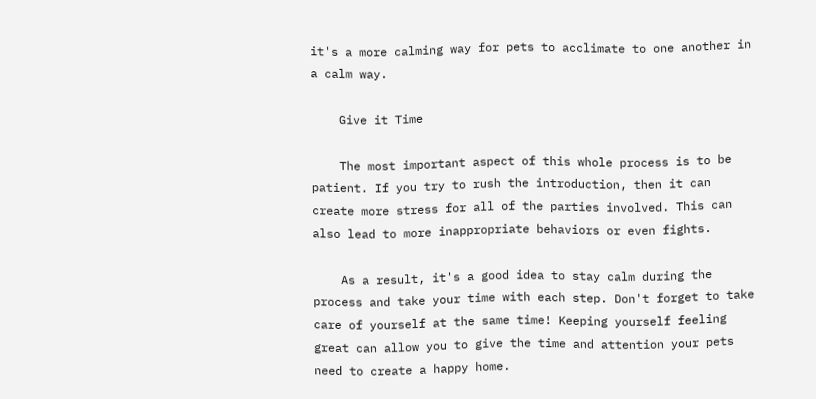it's a more calming way for pets to acclimate to one another in a calm way.

    Give it Time

    The most important aspect of this whole process is to be patient. If you try to rush the introduction, then it can create more stress for all of the parties involved. This can also lead to more inappropriate behaviors or even fights.

    As a result, it's a good idea to stay calm during the process and take your time with each step. Don't forget to take care of yourself at the same time! Keeping yourself feeling great can allow you to give the time and attention your pets need to create a happy home.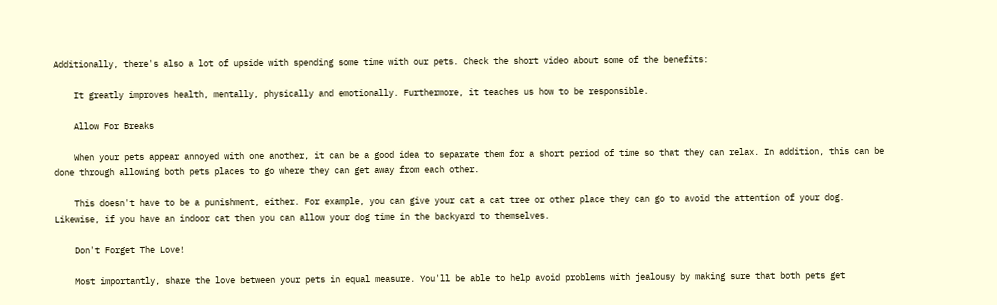Additionally, there's also a lot of upside with spending some time with our pets. Check the short video about some of the benefits:

    It greatly improves health, mentally, physically and emotionally. Furthermore, it teaches us how to be responsible.

    Allow For Breaks

    When your pets appear annoyed with one another, it can be a good idea to separate them for a short period of time so that they can relax. In addition, this can be done through allowing both pets places to go where they can get away from each other.

    This doesn't have to be a punishment, either. For example, you can give your cat a cat tree or other place they can go to avoid the attention of your dog. Likewise, if you have an indoor cat then you can allow your dog time in the backyard to themselves.

    Don't Forget The Love!

    Most importantly, share the love between your pets in equal measure. You'll be able to help avoid problems with jealousy by making sure that both pets get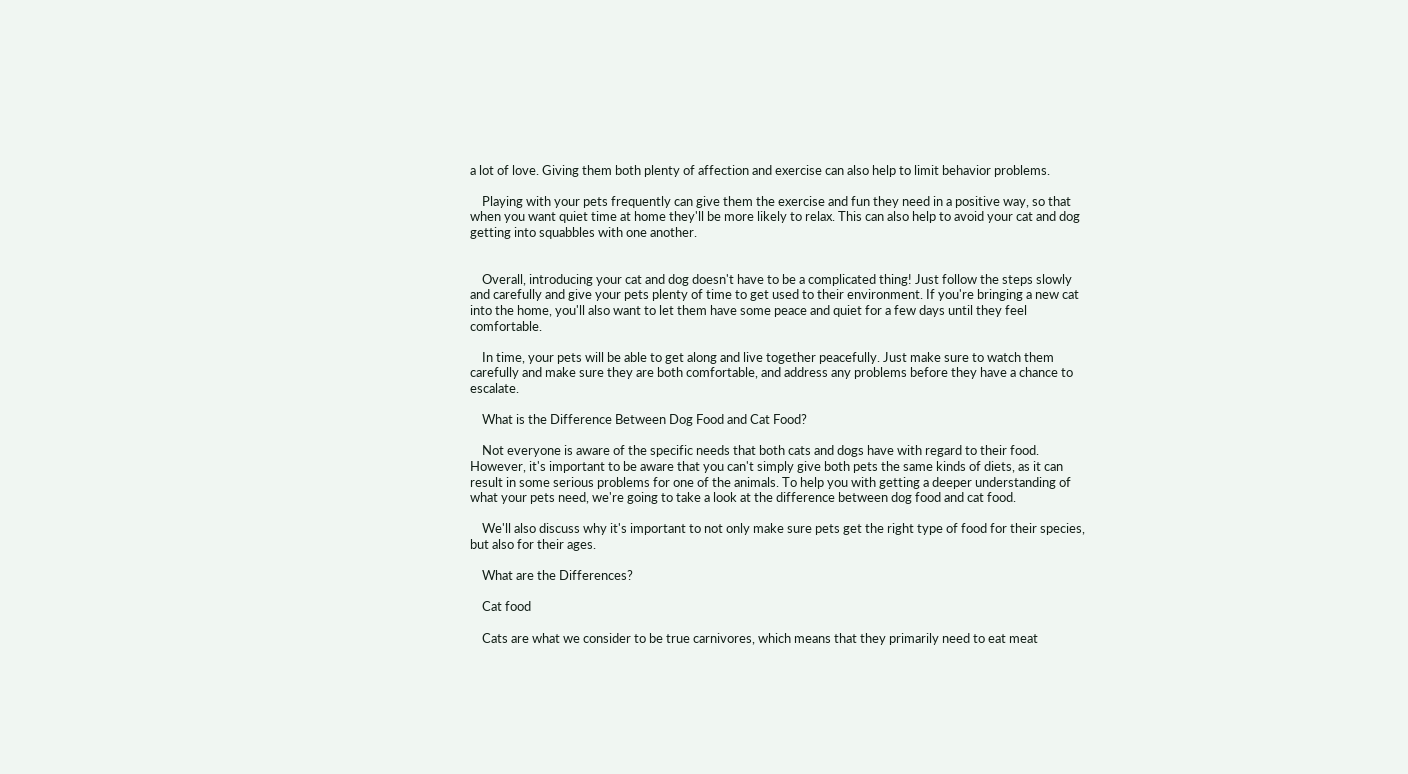a lot of love. Giving them both plenty of affection and exercise can also help to limit behavior problems.

    Playing with your pets frequently can give them the exercise and fun they need in a positive way, so that when you want quiet time at home they'll be more likely to relax. This can also help to avoid your cat and dog getting into squabbles with one another.


    Overall, introducing your cat and dog doesn't have to be a complicated thing! Just follow the steps slowly and carefully and give your pets plenty of time to get used to their environment. If you're bringing a new cat into the home, you'll also want to let them have some peace and quiet for a few days until they feel comfortable.

    In time, your pets will be able to get along and live together peacefully. Just make sure to watch them carefully and make sure they are both comfortable, and address any problems before they have a chance to escalate.

    What is the Difference Between Dog Food and Cat Food?

    Not everyone is aware of the specific needs that both cats and dogs have with regard to their food. However, it's important to be aware that you can't simply give both pets the same kinds of diets, as it can result in some serious problems for one of the animals. To help you with getting a deeper understanding of what your pets need, we're going to take a look at the difference between dog food and cat food.

    We'll also discuss why it's important to not only make sure pets get the right type of food for their species, but also for their ages.

    What are the Differences?

    Cat food

    Cats are what we consider to be true carnivores, which means that they primarily need to eat meat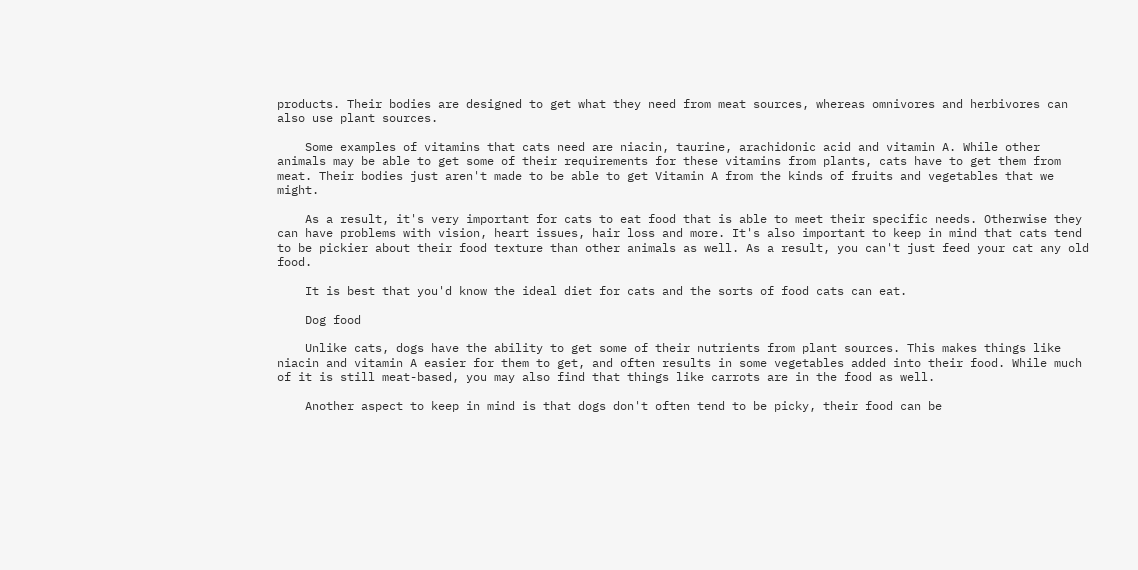products. Their bodies are designed to get what they need from meat sources, whereas omnivores and herbivores can also use plant sources.

    Some examples of vitamins that cats need are niacin, taurine, arachidonic acid and vitamin A. While other animals may be able to get some of their requirements for these vitamins from plants, cats have to get them from meat. Their bodies just aren't made to be able to get Vitamin A from the kinds of fruits and vegetables that we might.

    As a result, it's very important for cats to eat food that is able to meet their specific needs. Otherwise they can have problems with vision, heart issues, hair loss and more. It's also important to keep in mind that cats tend to be pickier about their food texture than other animals as well. As a result, you can't just feed your cat any old food.

    It is best that you'd know the ideal diet for cats and the sorts of food cats can eat.

    Dog food

    Unlike cats, dogs have the ability to get some of their nutrients from plant sources. This makes things like niacin and vitamin A easier for them to get, and often results in some vegetables added into their food. While much of it is still meat-based, you may also find that things like carrots are in the food as well.

    Another aspect to keep in mind is that dogs don't often tend to be picky, their food can be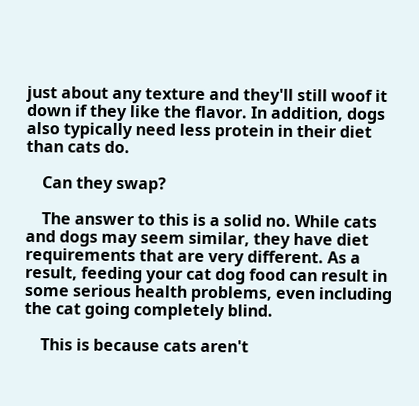just about any texture and they'll still woof it down if they like the flavor. In addition, dogs also typically need less protein in their diet than cats do.

    Can they swap?

    The answer to this is a solid no. While cats and dogs may seem similar, they have diet requirements that are very different. As a result, feeding your cat dog food can result in some serious health problems, even including the cat going completely blind.

    This is because cats aren't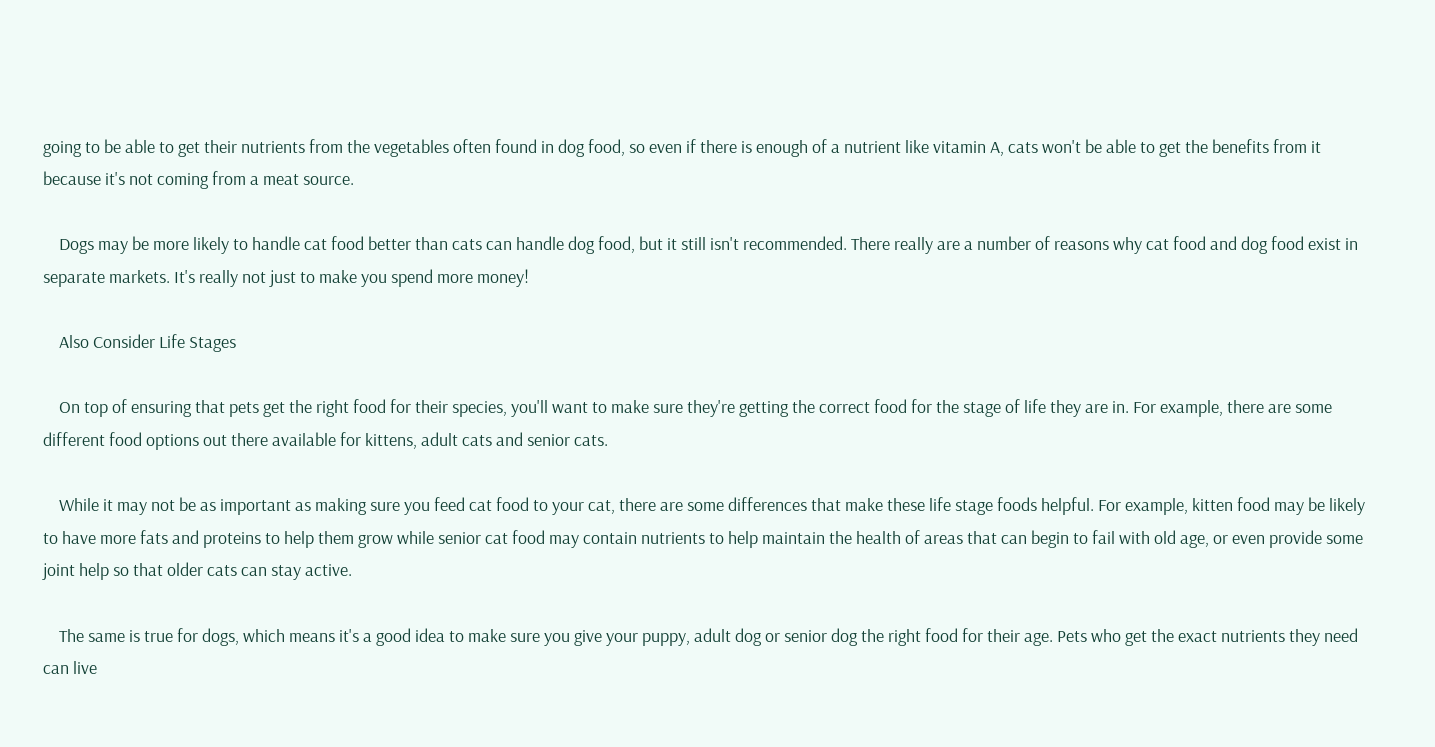going to be able to get their nutrients from the vegetables often found in dog food, so even if there is enough of a nutrient like vitamin A, cats won't be able to get the benefits from it because it's not coming from a meat source.

    Dogs may be more likely to handle cat food better than cats can handle dog food, but it still isn't recommended. There really are a number of reasons why cat food and dog food exist in separate markets. It's really not just to make you spend more money!

    Also Consider Life Stages

    On top of ensuring that pets get the right food for their species, you'll want to make sure they're getting the correct food for the stage of life they are in. For example, there are some different food options out there available for kittens, adult cats and senior cats.

    While it may not be as important as making sure you feed cat food to your cat, there are some differences that make these life stage foods helpful. For example, kitten food may be likely to have more fats and proteins to help them grow while senior cat food may contain nutrients to help maintain the health of areas that can begin to fail with old age, or even provide some joint help so that older cats can stay active.

    The same is true for dogs, which means it's a good idea to make sure you give your puppy, adult dog or senior dog the right food for their age. Pets who get the exact nutrients they need can live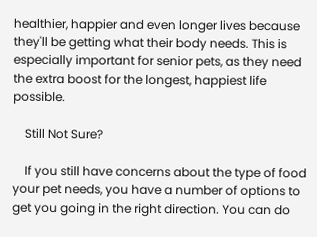healthier, happier and even longer lives because they'll be getting what their body needs. This is especially important for senior pets, as they need the extra boost for the longest, happiest life possible.

    Still Not Sure?

    If you still have concerns about the type of food your pet needs, you have a number of options to get you going in the right direction. You can do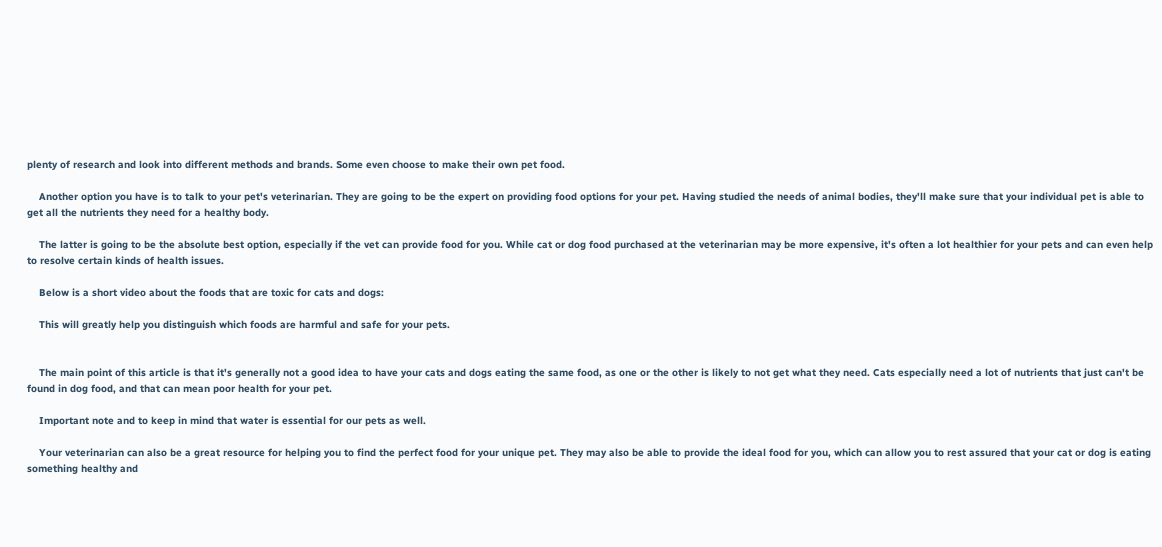plenty of research and look into different methods and brands. Some even choose to make their own pet food.

    Another option you have is to talk to your pet's veterinarian. They are going to be the expert on providing food options for your pet. Having studied the needs of animal bodies, they'll make sure that your individual pet is able to get all the nutrients they need for a healthy body.

    The latter is going to be the absolute best option, especially if the vet can provide food for you. While cat or dog food purchased at the veterinarian may be more expensive, it's often a lot healthier for your pets and can even help to resolve certain kinds of health issues.

    Below is a short video about the foods that are toxic for cats and dogs:

    This will greatly help you distinguish which foods are harmful and safe for your pets.


    The main point of this article is that it's generally not a good idea to have your cats and dogs eating the same food, as one or the other is likely to not get what they need. Cats especially need a lot of nutrients that just can't be found in dog food, and that can mean poor health for your pet.

    Important note and to keep in mind that water is essential for our pets as well.

    Your veterinarian can also be a great resource for helping you to find the perfect food for your unique pet. They may also be able to provide the ideal food for you, which can allow you to rest assured that your cat or dog is eating something healthy and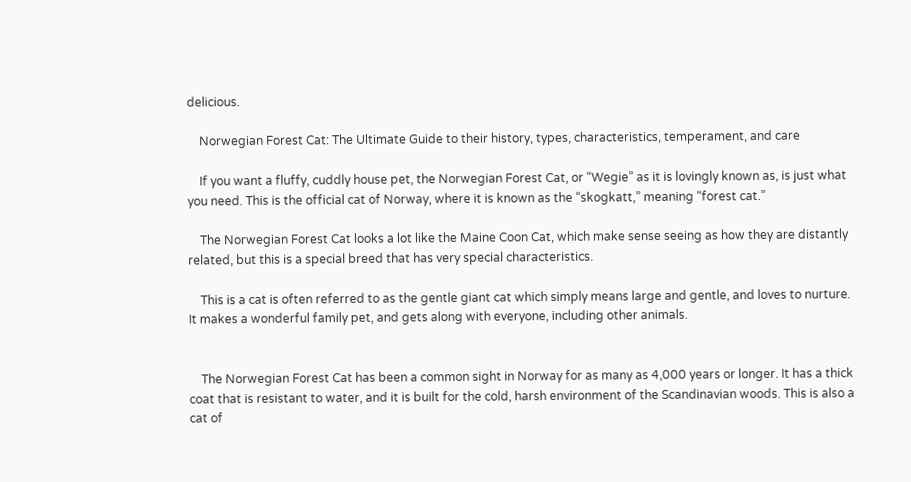delicious.

    Norwegian Forest Cat: The Ultimate Guide to their history, types, characteristics, temperament, and care

    If you want a fluffy, cuddly house pet, the Norwegian Forest Cat, or “Wegie” as it is lovingly known as, is just what you need. This is the official cat of Norway, where it is known as the “skogkatt,” meaning “forest cat.”

    The Norwegian Forest Cat looks a lot like the Maine Coon Cat, which make sense seeing as how they are distantly related, but this is a special breed that has very special characteristics.

    This is a cat is often referred to as the gentle giant cat which simply means large and gentle, and loves to nurture. It makes a wonderful family pet, and gets along with everyone, including other animals.


    The Norwegian Forest Cat has been a common sight in Norway for as many as 4,000 years or longer. It has a thick coat that is resistant to water, and it is built for the cold, harsh environment of the Scandinavian woods. This is also a cat of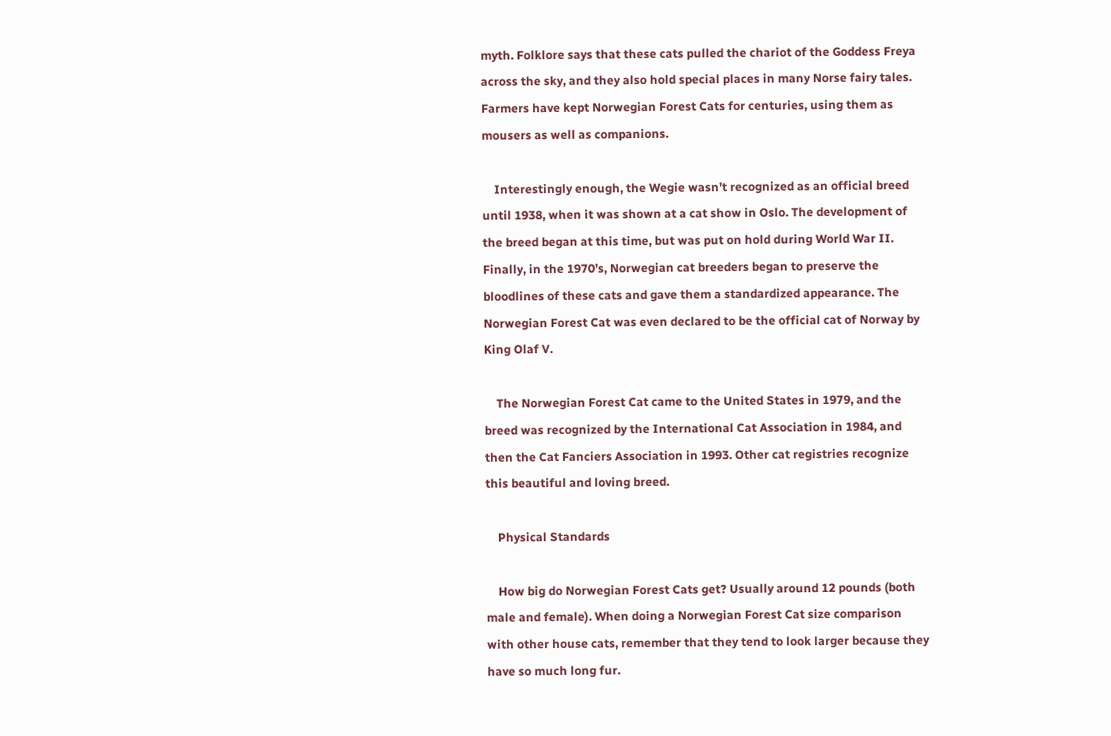myth. Folklore says that these cats pulled the chariot of the Goddess Freya across the sky, and they also hold special places in many Norse fairy tales. Farmers have kept Norwegian Forest Cats for centuries, using them as mousers as well as companions.

    Interestingly enough, the Wegie wasn’t recognized as an official breed until 1938, when it was shown at a cat show in Oslo. The development of the breed began at this time, but was put on hold during World War II. Finally, in the 1970’s, Norwegian cat breeders began to preserve the bloodlines of these cats and gave them a standardized appearance. The Norwegian Forest Cat was even declared to be the official cat of Norway by King Olaf V.

    The Norwegian Forest Cat came to the United States in 1979, and the breed was recognized by the International Cat Association in 1984, and then the Cat Fanciers Association in 1993. Other cat registries recognize this beautiful and loving breed.

    Physical Standards

    How big do Norwegian Forest Cats get? Usually around 12 pounds (both male and female). When doing a Norwegian Forest Cat size comparison with other house cats, remember that they tend to look larger because they have so much long fur.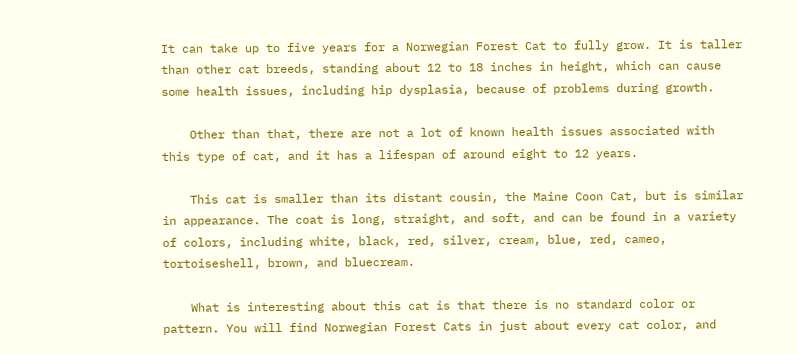It can take up to five years for a Norwegian Forest Cat to fully grow. It is taller than other cat breeds, standing about 12 to 18 inches in height, which can cause some health issues, including hip dysplasia, because of problems during growth.

    Other than that, there are not a lot of known health issues associated with this type of cat, and it has a lifespan of around eight to 12 years.

    This cat is smaller than its distant cousin, the Maine Coon Cat, but is similar in appearance. The coat is long, straight, and soft, and can be found in a variety of colors, including white, black, red, silver, cream, blue, red, cameo, tortoiseshell, brown, and bluecream.

    What is interesting about this cat is that there is no standard color or pattern. You will find Norwegian Forest Cats in just about every cat color, and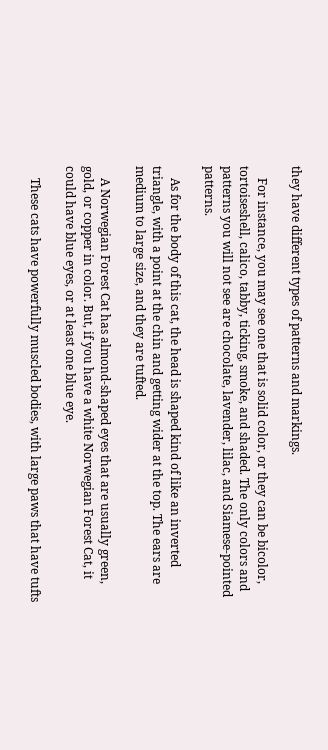they have different types of patterns and markings.

    For instance, you may see one that is solid color, or they can be bicolor, tortoiseshell, calico, tabby, ticking, smoke, and shaded. The only colors and patterns you will not see are chocolate, lavender, lilac, and Siamese-pointed patterns.

    As for the body of this cat, the head is shaped kind of like an inverted triangle, with a point at the chin and getting wider at the top. The ears are medium to large size, and they are tufted.

    A Norwegian Forest Cat has almond-shaped eyes that are usually green, gold, or copper in color. But, if you have a white Norwegian Forest Cat, it could have blue eyes, or at least one blue eye.

    These cats have powerfully muscled bodies, with large paws that have tufts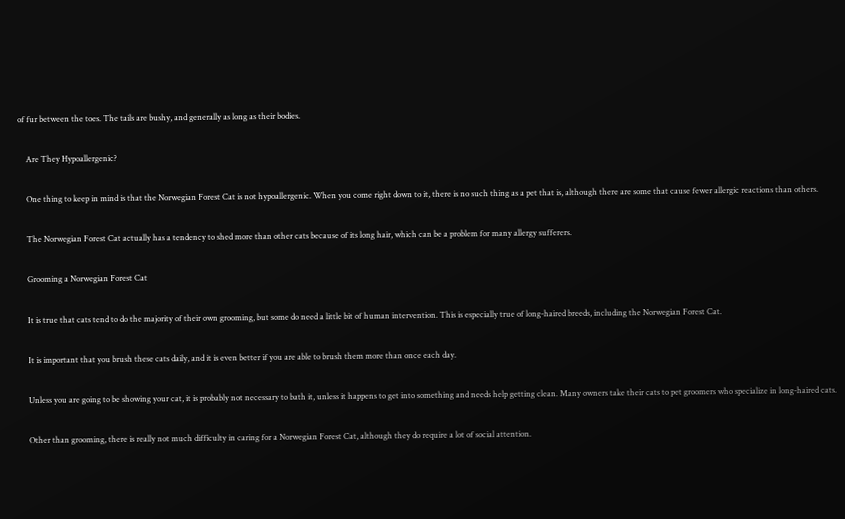of fur between the toes. The tails are bushy, and generally as long as their bodies.

    Are They Hypoallergenic?

    One thing to keep in mind is that the Norwegian Forest Cat is not hypoallergenic. When you come right down to it, there is no such thing as a pet that is, although there are some that cause fewer allergic reactions than others.

    The Norwegian Forest Cat actually has a tendency to shed more than other cats because of its long hair, which can be a problem for many allergy sufferers.

    Grooming a Norwegian Forest Cat

    It is true that cats tend to do the majority of their own grooming, but some do need a little bit of human intervention. This is especially true of long-haired breeds, including the Norwegian Forest Cat.

    It is important that you brush these cats daily, and it is even better if you are able to brush them more than once each day.

    Unless you are going to be showing your cat, it is probably not necessary to bath it, unless it happens to get into something and needs help getting clean. Many owners take their cats to pet groomers who specialize in long-haired cats.

    Other than grooming, there is really not much difficulty in caring for a Norwegian Forest Cat, although they do require a lot of social attention.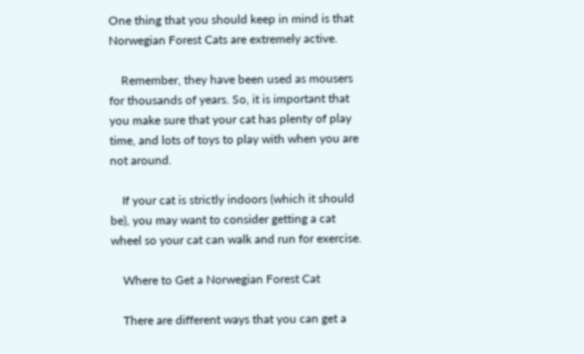One thing that you should keep in mind is that Norwegian Forest Cats are extremely active.

    Remember, they have been used as mousers for thousands of years. So, it is important that you make sure that your cat has plenty of play time, and lots of toys to play with when you are not around.

    If your cat is strictly indoors (which it should be), you may want to consider getting a cat wheel so your cat can walk and run for exercise.

    Where to Get a Norwegian Forest Cat

    There are different ways that you can get a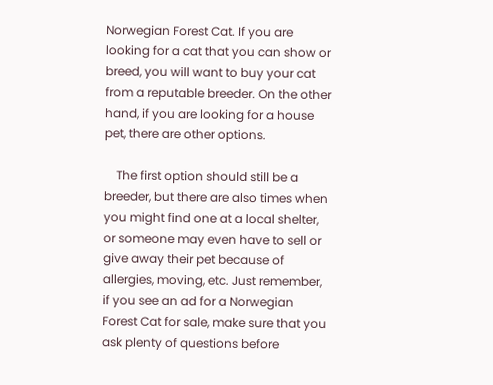Norwegian Forest Cat. If you are looking for a cat that you can show or breed, you will want to buy your cat from a reputable breeder. On the other hand, if you are looking for a house pet, there are other options.

    The first option should still be a breeder, but there are also times when you might find one at a local shelter, or someone may even have to sell or give away their pet because of allergies, moving, etc. Just remember, if you see an ad for a Norwegian Forest Cat for sale, make sure that you ask plenty of questions before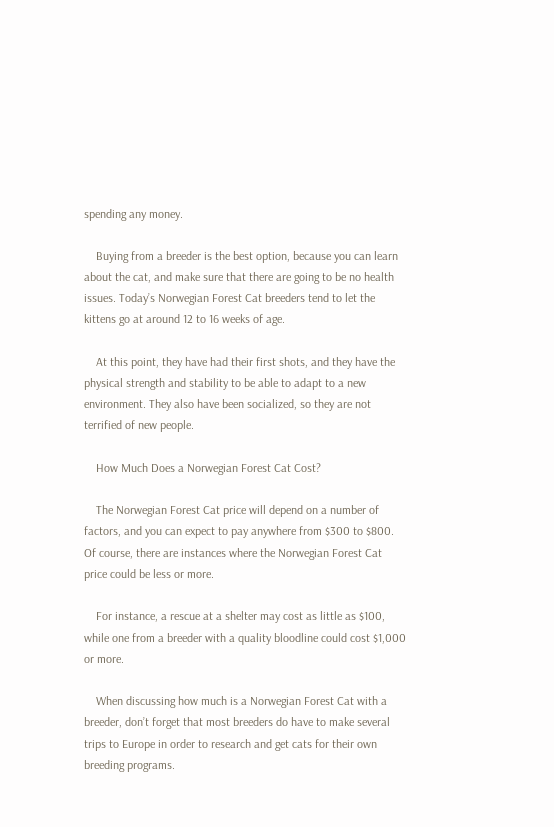spending any money.

    Buying from a breeder is the best option, because you can learn about the cat, and make sure that there are going to be no health issues. Today’s Norwegian Forest Cat breeders tend to let the kittens go at around 12 to 16 weeks of age.

    At this point, they have had their first shots, and they have the physical strength and stability to be able to adapt to a new environment. They also have been socialized, so they are not terrified of new people.

    How Much Does a Norwegian Forest Cat Cost?

    The Norwegian Forest Cat price will depend on a number of factors, and you can expect to pay anywhere from $300 to $800. Of course, there are instances where the Norwegian Forest Cat price could be less or more.

    For instance, a rescue at a shelter may cost as little as $100, while one from a breeder with a quality bloodline could cost $1,000 or more.

    When discussing how much is a Norwegian Forest Cat with a breeder, don’t forget that most breeders do have to make several trips to Europe in order to research and get cats for their own breeding programs.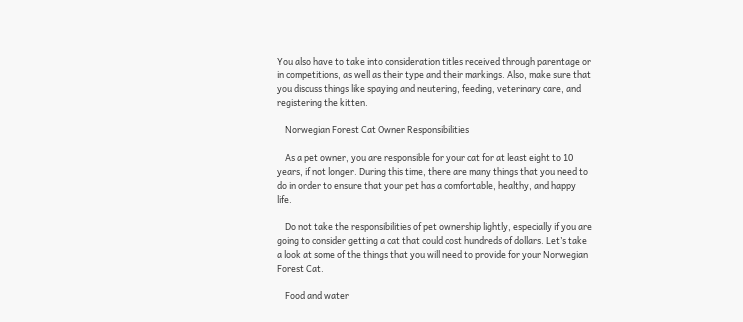You also have to take into consideration titles received through parentage or in competitions, as well as their type and their markings. Also, make sure that you discuss things like spaying and neutering, feeding, veterinary care, and registering the kitten.

    Norwegian Forest Cat Owner Responsibilities

    As a pet owner, you are responsible for your cat for at least eight to 10 years, if not longer. During this time, there are many things that you need to do in order to ensure that your pet has a comfortable, healthy, and happy life.

    Do not take the responsibilities of pet ownership lightly, especially if you are going to consider getting a cat that could cost hundreds of dollars. Let’s take a look at some of the things that you will need to provide for your Norwegian Forest Cat.

    Food and water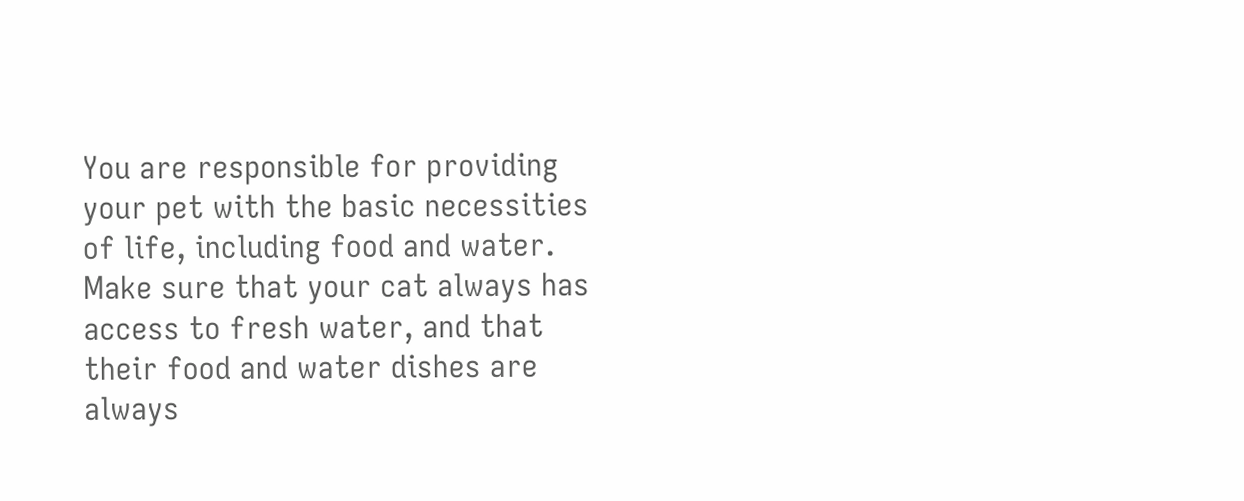You are responsible for providing your pet with the basic necessities of life, including food and water. Make sure that your cat always has access to fresh water, and that their food and water dishes are always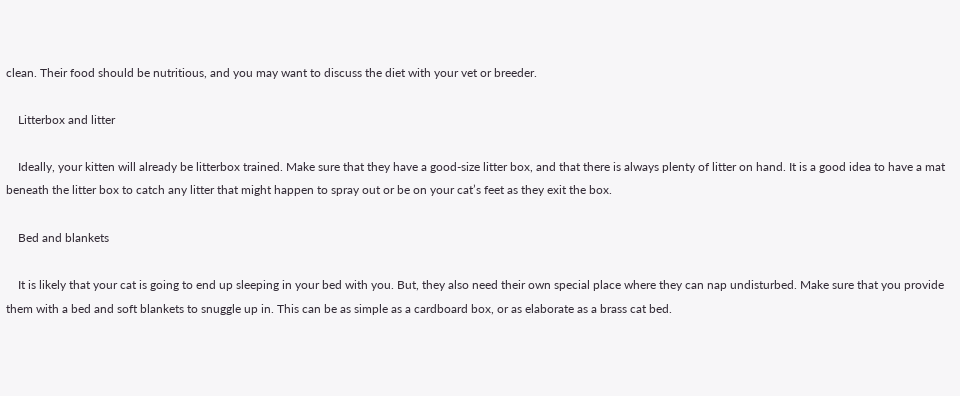clean. Their food should be nutritious, and you may want to discuss the diet with your vet or breeder.

    Litterbox and litter

    Ideally, your kitten will already be litterbox trained. Make sure that they have a good-size litter box, and that there is always plenty of litter on hand. It is a good idea to have a mat beneath the litter box to catch any litter that might happen to spray out or be on your cat’s feet as they exit the box.

    Bed and blankets

    It is likely that your cat is going to end up sleeping in your bed with you. But, they also need their own special place where they can nap undisturbed. Make sure that you provide them with a bed and soft blankets to snuggle up in. This can be as simple as a cardboard box, or as elaborate as a brass cat bed.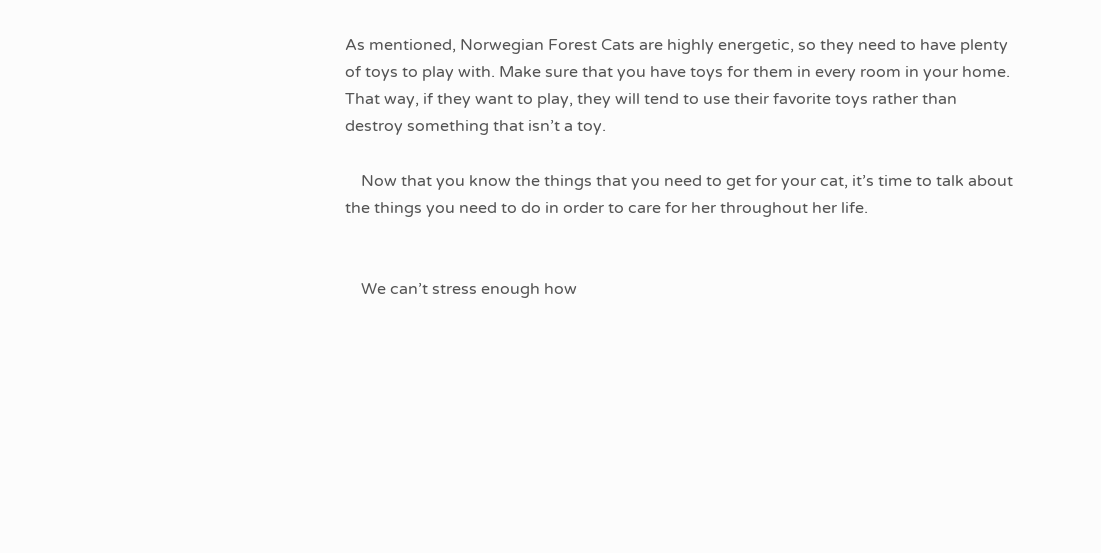As mentioned, Norwegian Forest Cats are highly energetic, so they need to have plenty of toys to play with. Make sure that you have toys for them in every room in your home. That way, if they want to play, they will tend to use their favorite toys rather than destroy something that isn’t a toy.

    Now that you know the things that you need to get for your cat, it’s time to talk about the things you need to do in order to care for her throughout her life.


    We can’t stress enough how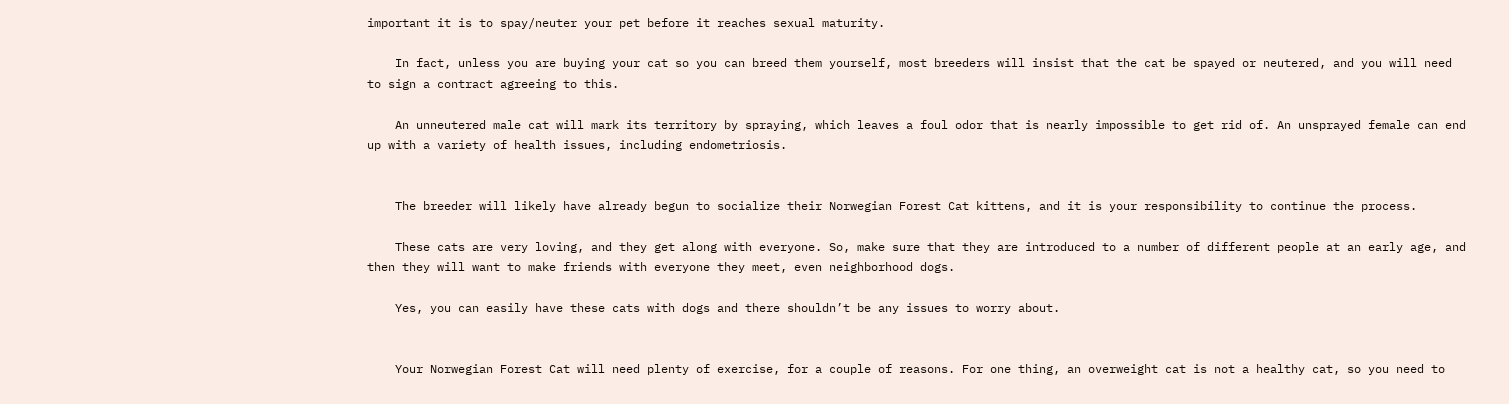important it is to spay/neuter your pet before it reaches sexual maturity.

    In fact, unless you are buying your cat so you can breed them yourself, most breeders will insist that the cat be spayed or neutered, and you will need to sign a contract agreeing to this.

    An unneutered male cat will mark its territory by spraying, which leaves a foul odor that is nearly impossible to get rid of. An unsprayed female can end up with a variety of health issues, including endometriosis.


    The breeder will likely have already begun to socialize their Norwegian Forest Cat kittens, and it is your responsibility to continue the process.

    These cats are very loving, and they get along with everyone. So, make sure that they are introduced to a number of different people at an early age, and then they will want to make friends with everyone they meet, even neighborhood dogs.

    Yes, you can easily have these cats with dogs and there shouldn’t be any issues to worry about.


    Your Norwegian Forest Cat will need plenty of exercise, for a couple of reasons. For one thing, an overweight cat is not a healthy cat, so you need to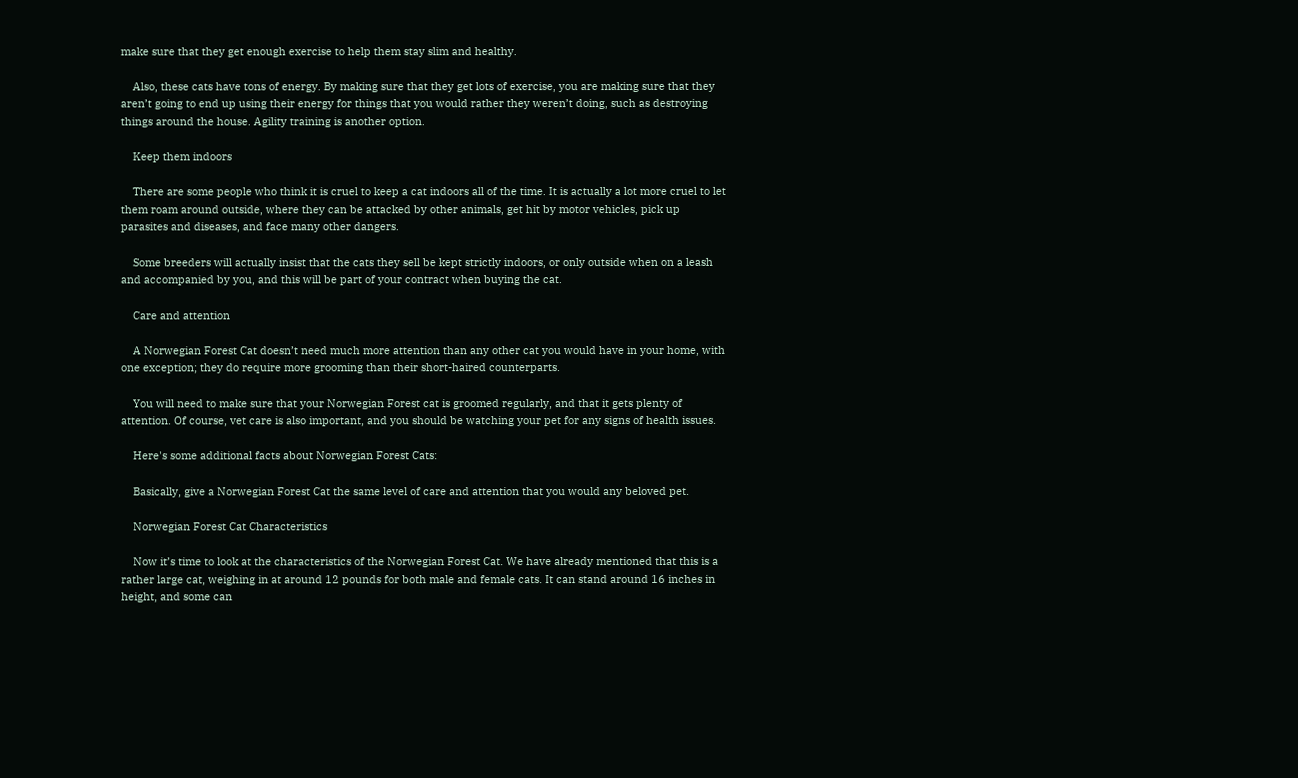make sure that they get enough exercise to help them stay slim and healthy.

    Also, these cats have tons of energy. By making sure that they get lots of exercise, you are making sure that they aren’t going to end up using their energy for things that you would rather they weren’t doing, such as destroying things around the house. Agility training is another option.

    Keep them indoors

    There are some people who think it is cruel to keep a cat indoors all of the time. It is actually a lot more cruel to let them roam around outside, where they can be attacked by other animals, get hit by motor vehicles, pick up parasites and diseases, and face many other dangers.

    Some breeders will actually insist that the cats they sell be kept strictly indoors, or only outside when on a leash and accompanied by you, and this will be part of your contract when buying the cat.

    Care and attention

    A Norwegian Forest Cat doesn’t need much more attention than any other cat you would have in your home, with one exception; they do require more grooming than their short-haired counterparts.

    You will need to make sure that your Norwegian Forest cat is groomed regularly, and that it gets plenty of attention. Of course, vet care is also important, and you should be watching your pet for any signs of health issues.

    Here's some additional facts about Norwegian Forest Cats:

    Basically, give a Norwegian Forest Cat the same level of care and attention that you would any beloved pet.

    Norwegian Forest Cat Characteristics

    Now it’s time to look at the characteristics of the Norwegian Forest Cat. We have already mentioned that this is a rather large cat, weighing in at around 12 pounds for both male and female cats. It can stand around 16 inches in height, and some can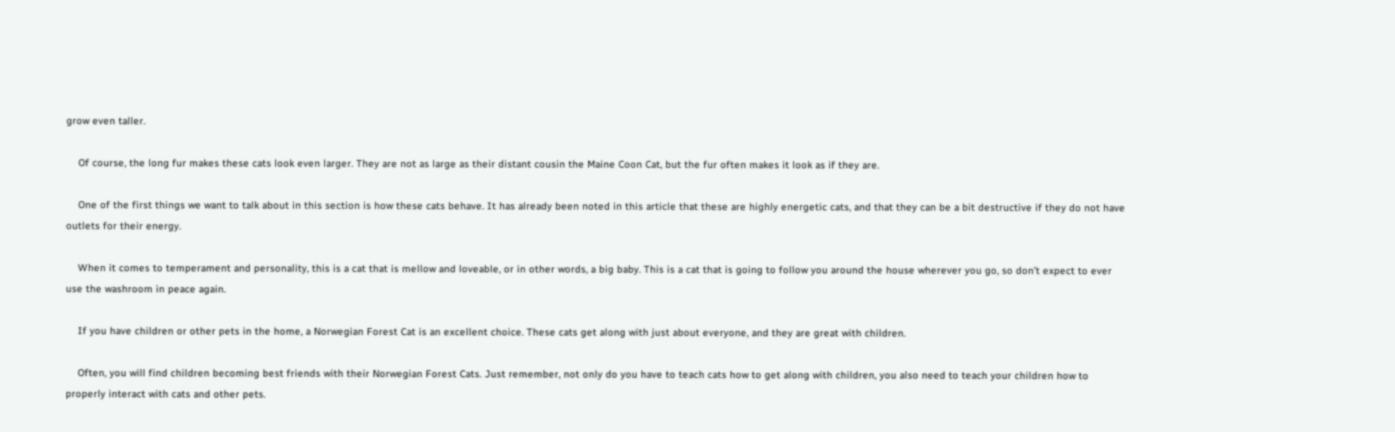grow even taller.

    Of course, the long fur makes these cats look even larger. They are not as large as their distant cousin the Maine Coon Cat, but the fur often makes it look as if they are.

    One of the first things we want to talk about in this section is how these cats behave. It has already been noted in this article that these are highly energetic cats, and that they can be a bit destructive if they do not have outlets for their energy.

    When it comes to temperament and personality, this is a cat that is mellow and loveable, or in other words, a big baby. This is a cat that is going to follow you around the house wherever you go, so don’t expect to ever use the washroom in peace again.

    If you have children or other pets in the home, a Norwegian Forest Cat is an excellent choice. These cats get along with just about everyone, and they are great with children.

    Often, you will find children becoming best friends with their Norwegian Forest Cats. Just remember, not only do you have to teach cats how to get along with children, you also need to teach your children how to properly interact with cats and other pets.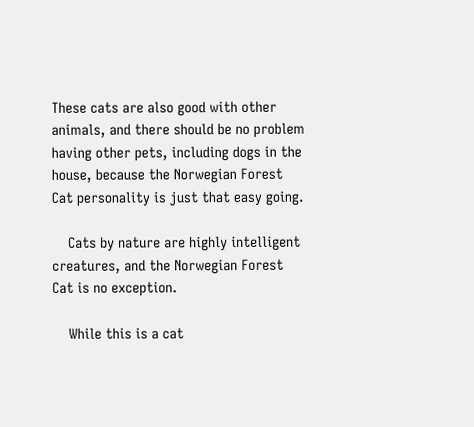These cats are also good with other animals, and there should be no problem having other pets, including dogs in the house, because the Norwegian Forest Cat personality is just that easy going.

    Cats by nature are highly intelligent creatures, and the Norwegian Forest Cat is no exception.

    While this is a cat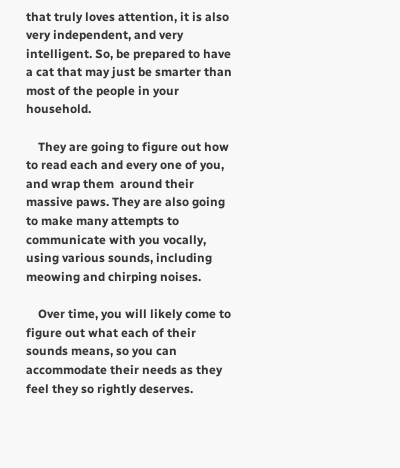that truly loves attention, it is also very independent, and very intelligent. So, be prepared to have a cat that may just be smarter than most of the people in your household.

    They are going to figure out how to read each and every one of you, and wrap them  around their massive paws. They are also going to make many attempts to communicate with you vocally, using various sounds, including meowing and chirping noises.

    Over time, you will likely come to figure out what each of their sounds means, so you can accommodate their needs as they feel they so rightly deserves.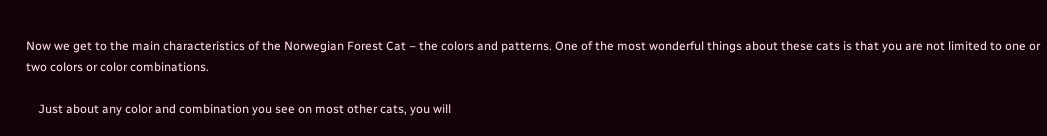Now we get to the main characteristics of the Norwegian Forest Cat – the colors and patterns. One of the most wonderful things about these cats is that you are not limited to one or two colors or color combinations.

    Just about any color and combination you see on most other cats, you will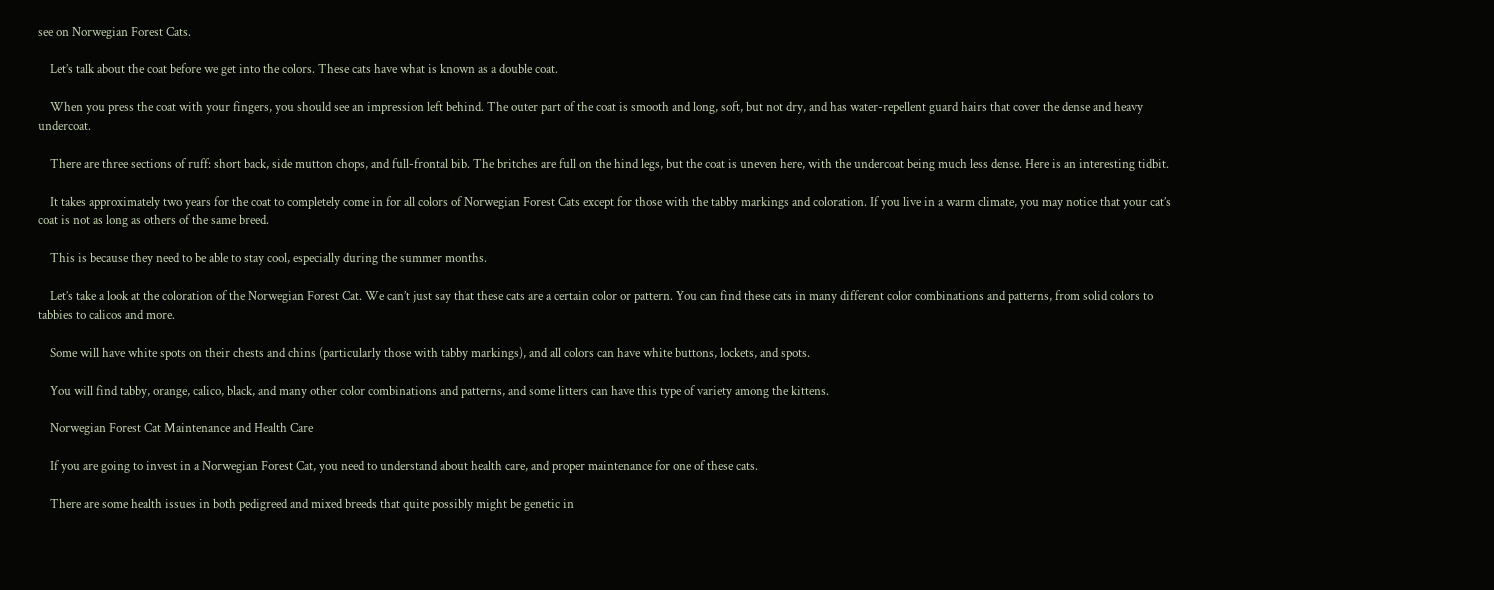see on Norwegian Forest Cats.

    Let’s talk about the coat before we get into the colors. These cats have what is known as a double coat.

    When you press the coat with your fingers, you should see an impression left behind. The outer part of the coat is smooth and long, soft, but not dry, and has water-repellent guard hairs that cover the dense and heavy undercoat.

    There are three sections of ruff: short back, side mutton chops, and full-frontal bib. The britches are full on the hind legs, but the coat is uneven here, with the undercoat being much less dense. Here is an interesting tidbit.

    It takes approximately two years for the coat to completely come in for all colors of Norwegian Forest Cats except for those with the tabby markings and coloration. If you live in a warm climate, you may notice that your cat’s coat is not as long as others of the same breed.

    This is because they need to be able to stay cool, especially during the summer months.

    Let’s take a look at the coloration of the Norwegian Forest Cat. We can’t just say that these cats are a certain color or pattern. You can find these cats in many different color combinations and patterns, from solid colors to tabbies to calicos and more.

    Some will have white spots on their chests and chins (particularly those with tabby markings), and all colors can have white buttons, lockets, and spots.

    You will find tabby, orange, calico, black, and many other color combinations and patterns, and some litters can have this type of variety among the kittens.

    Norwegian Forest Cat Maintenance and Health Care

    If you are going to invest in a Norwegian Forest Cat, you need to understand about health care, and proper maintenance for one of these cats.

    There are some health issues in both pedigreed and mixed breeds that quite possibly might be genetic in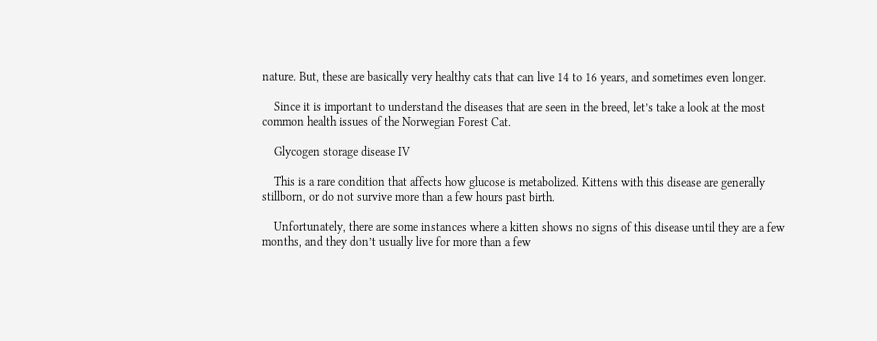nature. But, these are basically very healthy cats that can live 14 to 16 years, and sometimes even longer.

    Since it is important to understand the diseases that are seen in the breed, let’s take a look at the most common health issues of the Norwegian Forest Cat.

    Glycogen storage disease IV

    This is a rare condition that affects how glucose is metabolized. Kittens with this disease are generally stillborn, or do not survive more than a few hours past birth.

    Unfortunately, there are some instances where a kitten shows no signs of this disease until they are a few months, and they don’t usually live for more than a few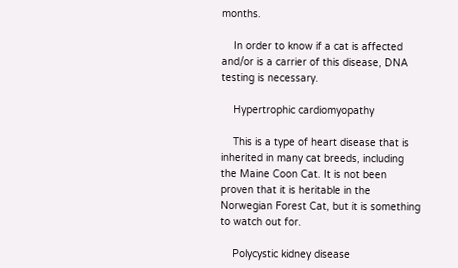months.

    In order to know if a cat is affected and/or is a carrier of this disease, DNA testing is necessary.

    Hypertrophic cardiomyopathy

    This is a type of heart disease that is inherited in many cat breeds, including the Maine Coon Cat. It is not been proven that it is heritable in the Norwegian Forest Cat, but it is something to watch out for.

    Polycystic kidney disease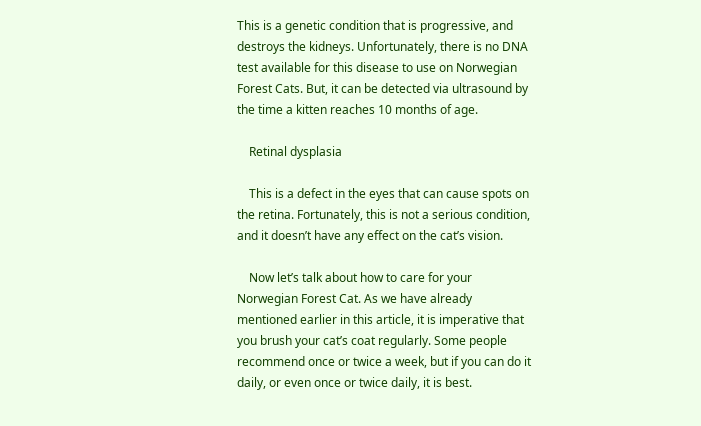This is a genetic condition that is progressive, and destroys the kidneys. Unfortunately, there is no DNA test available for this disease to use on Norwegian Forest Cats. But, it can be detected via ultrasound by the time a kitten reaches 10 months of age.

    Retinal dysplasia

    This is a defect in the eyes that can cause spots on the retina. Fortunately, this is not a serious condition, and it doesn’t have any effect on the cat’s vision.

    Now let’s talk about how to care for your Norwegian Forest Cat. As we have already mentioned earlier in this article, it is imperative that you brush your cat’s coat regularly. Some people recommend once or twice a week, but if you can do it daily, or even once or twice daily, it is best.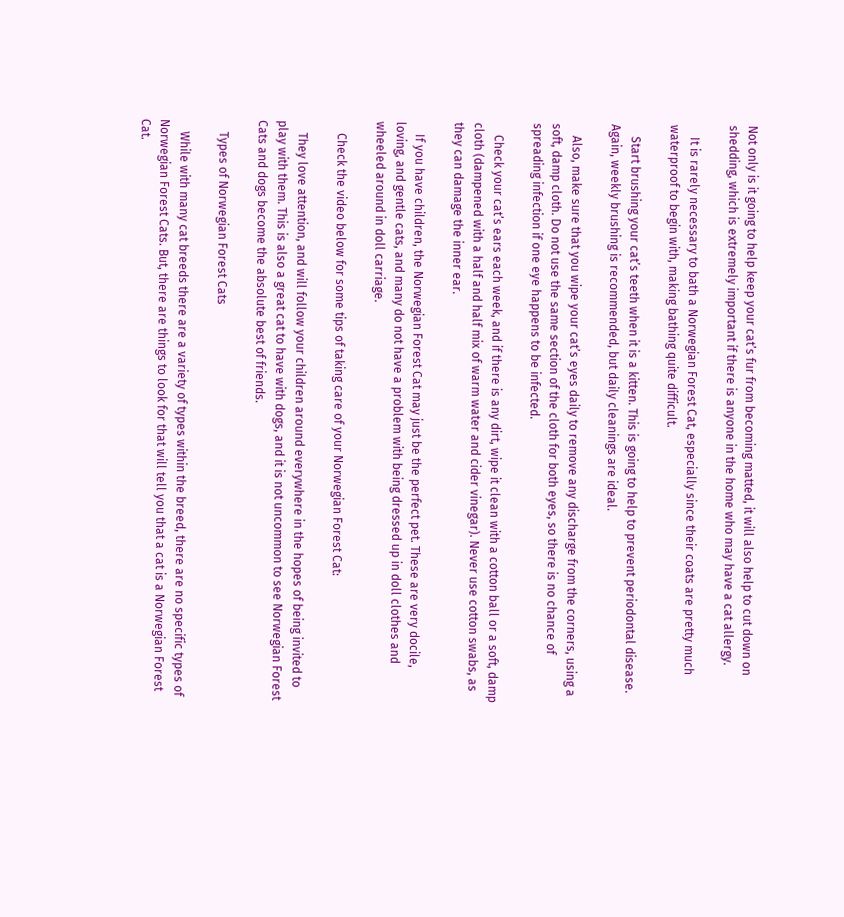Not only is it going to help keep your cat’s fur from becoming matted, it will also help to cut down on shedding, which is extremely important if there is anyone in the home who may have a cat allergy.

    It is rarely necessary to bath a Norwegian Forest Cat, especially since their coats are pretty much waterproof to begin with, making bathing quite difficult.

    Start brushing your cat’s teeth when it is a kitten. This is going to help to prevent periodontal disease. Again, weekly brushing is recommended, but daily cleanings are ideal.

    Also, make sure that you wipe your cat’s eyes daily to remove any discharge from the corners, using a soft, damp cloth. Do not use the same section of the cloth for both eyes, so there is no chance of spreading infection if one eye happens to be infected.

    Check your cat’s ears each week, and if there is any dirt, wipe it clean with a cotton ball or a soft, damp cloth (dampened with a half and half mix of warm water and cider vinegar). Never use cotton swabs, as they can damage the inner ear.

    If you have children, the Norwegian Forest Cat may just be the perfect pet. These are very docile, loving, and gentle cats, and many do not have a problem with being dressed up in doll clothes and wheeled around in doll carriage.

    Check the video below for some tips of taking care of your Norwegian Forest Cat:

    They love attention, and will follow your children around everywhere in the hopes of being invited to play with them. This is also a great cat to have with dogs, and it is not uncommon to see Norwegian Forest Cats and dogs become the absolute best of friends.

    Types of Norwegian Forest Cats

    While with many cat breeds there are a variety of types within the breed, there are no specific types of Norwegian Forest Cats. But, there are things to look for that will tell you that a cat is a Norwegian Forest Cat.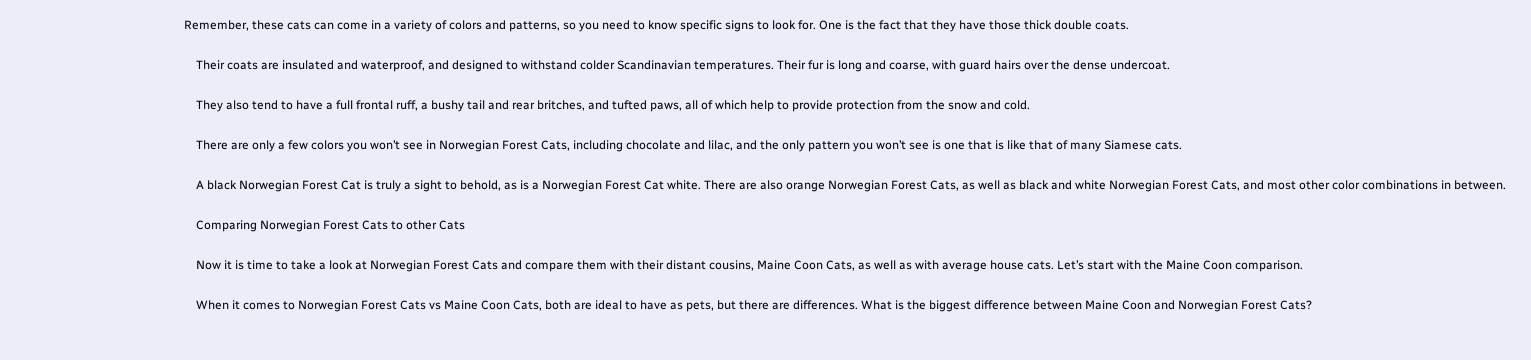Remember, these cats can come in a variety of colors and patterns, so you need to know specific signs to look for. One is the fact that they have those thick double coats.

    Their coats are insulated and waterproof, and designed to withstand colder Scandinavian temperatures. Their fur is long and coarse, with guard hairs over the dense undercoat.

    They also tend to have a full frontal ruff, a bushy tail and rear britches, and tufted paws, all of which help to provide protection from the snow and cold.

    There are only a few colors you won’t see in Norwegian Forest Cats, including chocolate and lilac, and the only pattern you won’t see is one that is like that of many Siamese cats.

    A black Norwegian Forest Cat is truly a sight to behold, as is a Norwegian Forest Cat white. There are also orange Norwegian Forest Cats, as well as black and white Norwegian Forest Cats, and most other color combinations in between.

    Comparing Norwegian Forest Cats to other Cats

    Now it is time to take a look at Norwegian Forest Cats and compare them with their distant cousins, Maine Coon Cats, as well as with average house cats. Let’s start with the Maine Coon comparison.

    When it comes to Norwegian Forest Cats vs Maine Coon Cats, both are ideal to have as pets, but there are differences. What is the biggest difference between Maine Coon and Norwegian Forest Cats?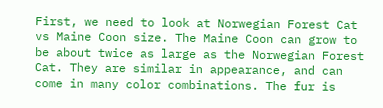First, we need to look at Norwegian Forest Cat vs Maine Coon size. The Maine Coon can grow to be about twice as large as the Norwegian Forest Cat. They are similar in appearance, and can come in many color combinations. The fur is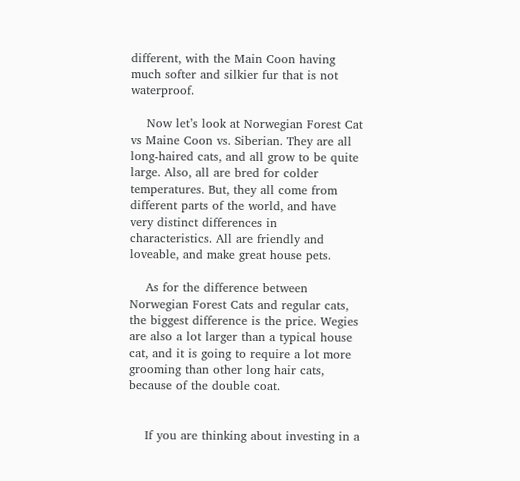different, with the Main Coon having much softer and silkier fur that is not waterproof.

    Now let’s look at Norwegian Forest Cat vs Maine Coon vs. Siberian. They are all long-haired cats, and all grow to be quite large. Also, all are bred for colder temperatures. But, they all come from different parts of the world, and have very distinct differences in characteristics. All are friendly and loveable, and make great house pets.

    As for the difference between Norwegian Forest Cats and regular cats, the biggest difference is the price. Wegies are also a lot larger than a typical house cat, and it is going to require a lot more grooming than other long hair cats, because of the double coat.


    If you are thinking about investing in a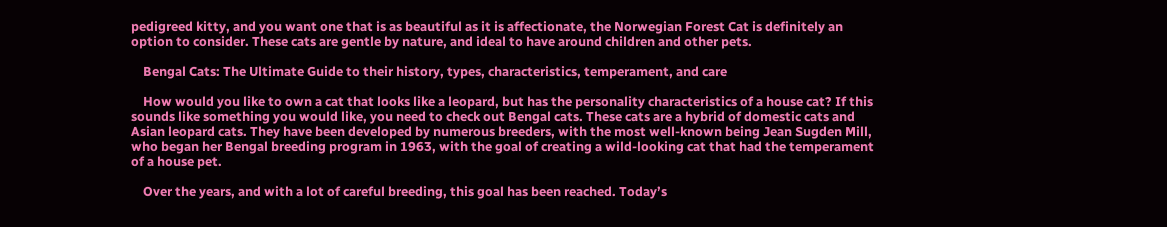pedigreed kitty, and you want one that is as beautiful as it is affectionate, the Norwegian Forest Cat is definitely an option to consider. These cats are gentle by nature, and ideal to have around children and other pets.

    Bengal Cats: The Ultimate Guide to their history, types, characteristics, temperament, and care

    How would you like to own a cat that looks like a leopard, but has the personality characteristics of a house cat? If this sounds like something you would like, you need to check out Bengal cats. These cats are a hybrid of domestic cats and Asian leopard cats. They have been developed by numerous breeders, with the most well-known being Jean Sugden Mill, who began her Bengal breeding program in 1963, with the goal of creating a wild-looking cat that had the temperament of a house pet.

    Over the years, and with a lot of careful breeding, this goal has been reached. Today’s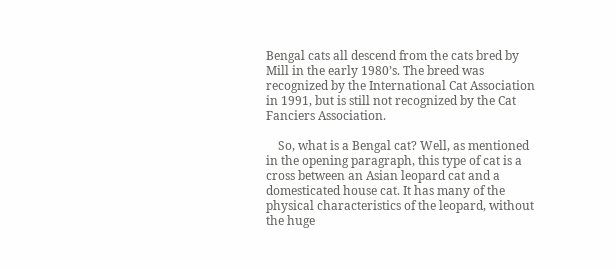Bengal cats all descend from the cats bred by Mill in the early 1980’s. The breed was recognized by the International Cat Association in 1991, but is still not recognized by the Cat Fanciers Association.

    So, what is a Bengal cat? Well, as mentioned in the opening paragraph, this type of cat is a cross between an Asian leopard cat and a domesticated house cat. It has many of the physical characteristics of the leopard, without the huge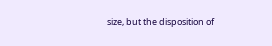size, but the disposition of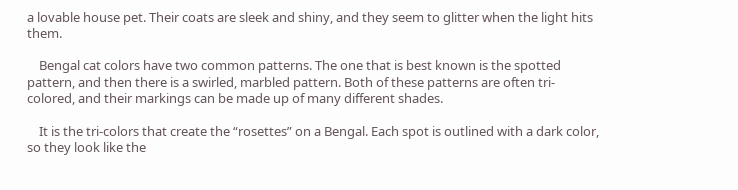a lovable house pet. Their coats are sleek and shiny, and they seem to glitter when the light hits them.

    Bengal cat colors have two common patterns. The one that is best known is the spotted pattern, and then there is a swirled, marbled pattern. Both of these patterns are often tri-colored, and their markings can be made up of many different shades.

    It is the tri-colors that create the “rosettes” on a Bengal. Each spot is outlined with a dark color, so they look like the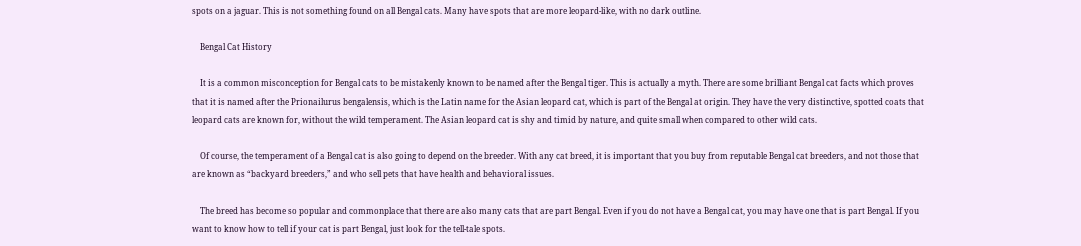spots on a jaguar. This is not something found on all Bengal cats. Many have spots that are more leopard-like, with no dark outline.

    Bengal Cat History

    It is a common misconception for Bengal cats to be mistakenly known to be named after the Bengal tiger. This is actually a myth. There are some brilliant Bengal cat facts which proves that it is named after the Prionailurus bengalensis, which is the Latin name for the Asian leopard cat, which is part of the Bengal at origin. They have the very distinctive, spotted coats that leopard cats are known for, without the wild temperament. The Asian leopard cat is shy and timid by nature, and quite small when compared to other wild cats.

    Of course, the temperament of a Bengal cat is also going to depend on the breeder. With any cat breed, it is important that you buy from reputable Bengal cat breeders, and not those that are known as “backyard breeders,” and who sell pets that have health and behavioral issues.

    The breed has become so popular and commonplace that there are also many cats that are part Bengal. Even if you do not have a Bengal cat, you may have one that is part Bengal. If you want to know how to tell if your cat is part Bengal, just look for the tell-tale spots.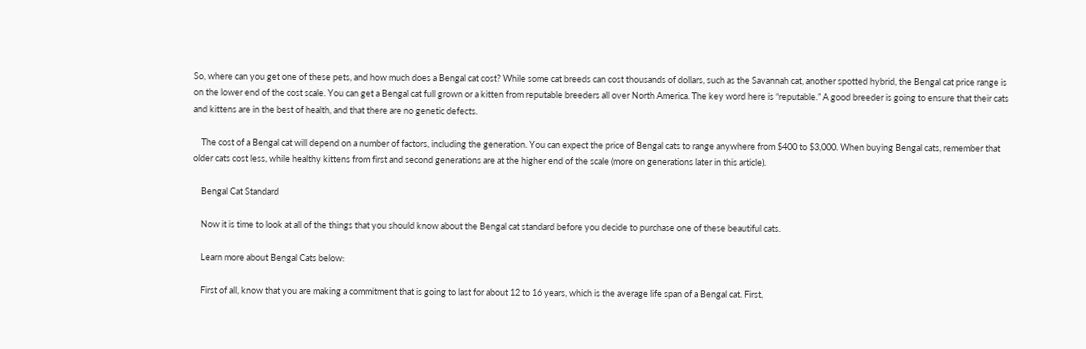So, where can you get one of these pets, and how much does a Bengal cat cost? While some cat breeds can cost thousands of dollars, such as the Savannah cat, another spotted hybrid, the Bengal cat price range is on the lower end of the cost scale. You can get a Bengal cat full grown or a kitten from reputable breeders all over North America. The key word here is “reputable.” A good breeder is going to ensure that their cats and kittens are in the best of health, and that there are no genetic defects.

    The cost of a Bengal cat will depend on a number of factors, including the generation. You can expect the price of Bengal cats to range anywhere from $400 to $3,000. When buying Bengal cats, remember that older cats cost less, while healthy kittens from first and second generations are at the higher end of the scale (more on generations later in this article).

    Bengal Cat Standard

    Now it is time to look at all of the things that you should know about the Bengal cat standard before you decide to purchase one of these beautiful cats.

    Learn more about Bengal Cats below:

    First of all, know that you are making a commitment that is going to last for about 12 to 16 years, which is the average life span of a Bengal cat. First,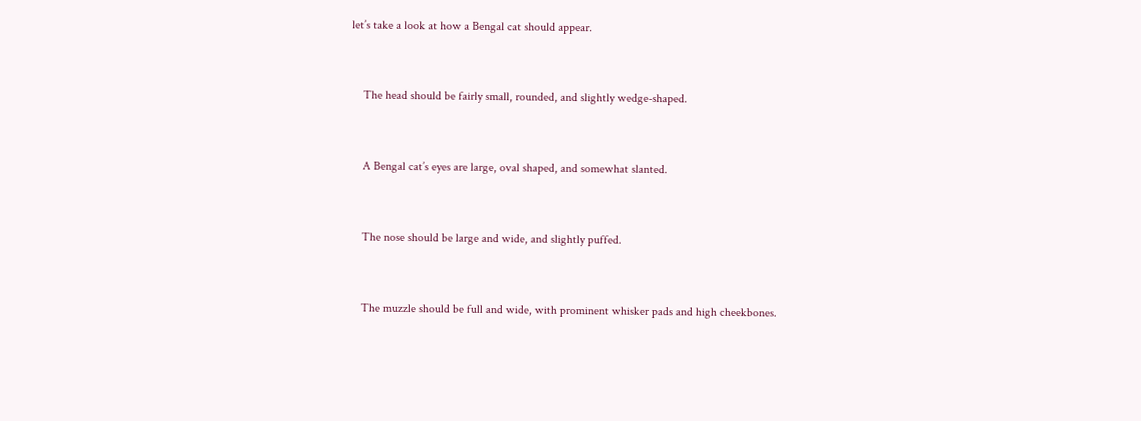let’s take a look at how a Bengal cat should appear.


    The head should be fairly small, rounded, and slightly wedge-shaped.


    A Bengal cat’s eyes are large, oval shaped, and somewhat slanted.


    The nose should be large and wide, and slightly puffed.


    The muzzle should be full and wide, with prominent whisker pads and high cheekbones.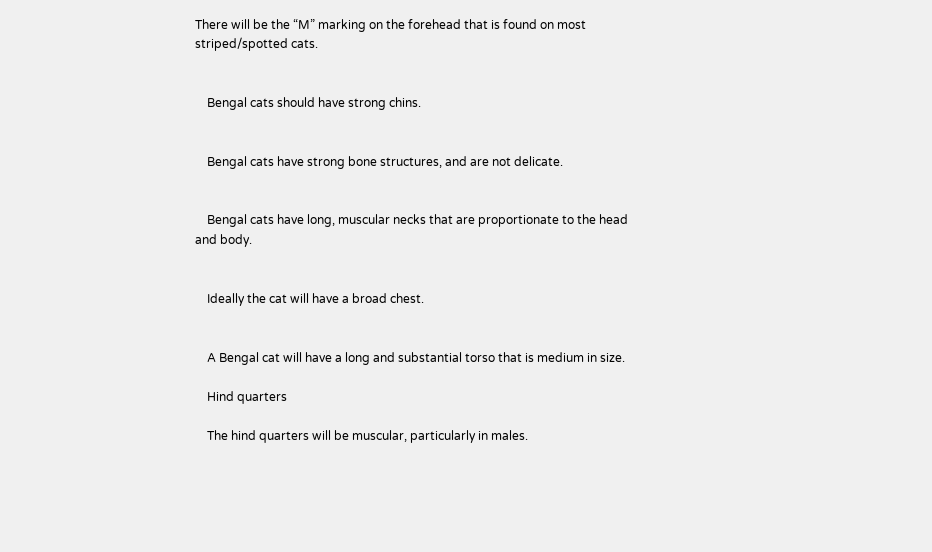There will be the “M” marking on the forehead that is found on most striped/spotted cats.


    Bengal cats should have strong chins.


    Bengal cats have strong bone structures, and are not delicate.


    Bengal cats have long, muscular necks that are proportionate to the head and body.


    Ideally the cat will have a broad chest.


    A Bengal cat will have a long and substantial torso that is medium in size.

    Hind quarters

    The hind quarters will be muscular, particularly in males.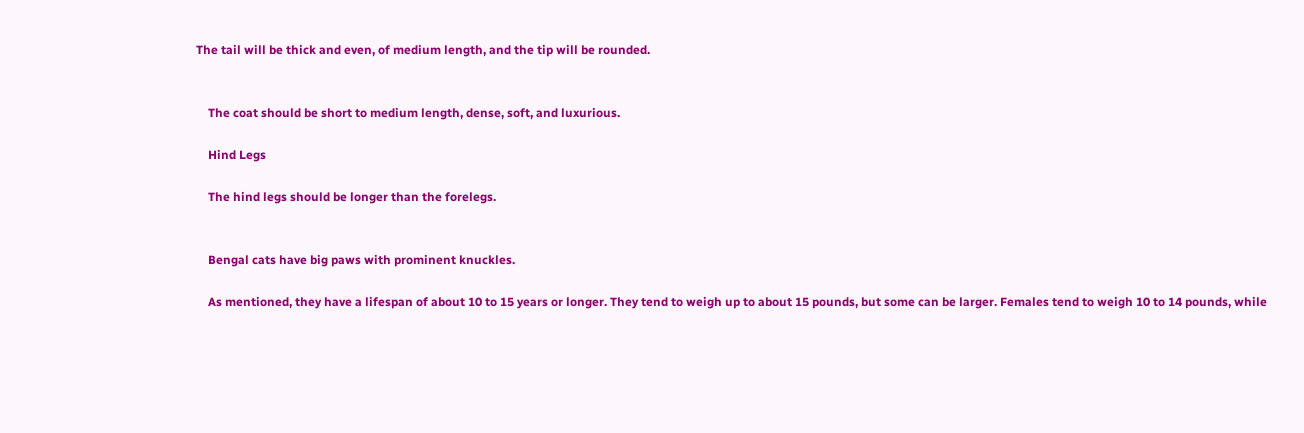The tail will be thick and even, of medium length, and the tip will be rounded.


    The coat should be short to medium length, dense, soft, and luxurious.

    Hind Legs

    The hind legs should be longer than the forelegs.


    Bengal cats have big paws with prominent knuckles.

    As mentioned, they have a lifespan of about 10 to 15 years or longer. They tend to weigh up to about 15 pounds, but some can be larger. Females tend to weigh 10 to 14 pounds, while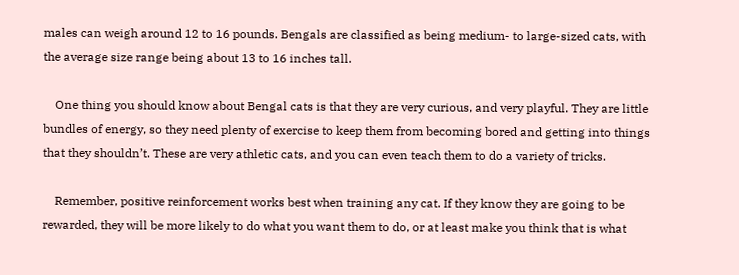males can weigh around 12 to 16 pounds. Bengals are classified as being medium- to large-sized cats, with the average size range being about 13 to 16 inches tall.

    One thing you should know about Bengal cats is that they are very curious, and very playful. They are little bundles of energy, so they need plenty of exercise to keep them from becoming bored and getting into things that they shouldn’t. These are very athletic cats, and you can even teach them to do a variety of tricks.

    Remember, positive reinforcement works best when training any cat. If they know they are going to be rewarded, they will be more likely to do what you want them to do, or at least make you think that is what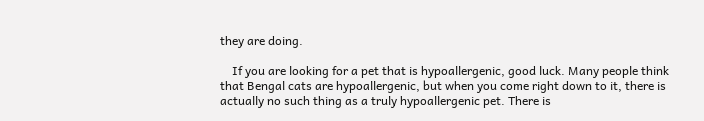they are doing.

    If you are looking for a pet that is hypoallergenic, good luck. Many people think that Bengal cats are hypoallergenic, but when you come right down to it, there is actually no such thing as a truly hypoallergenic pet. There is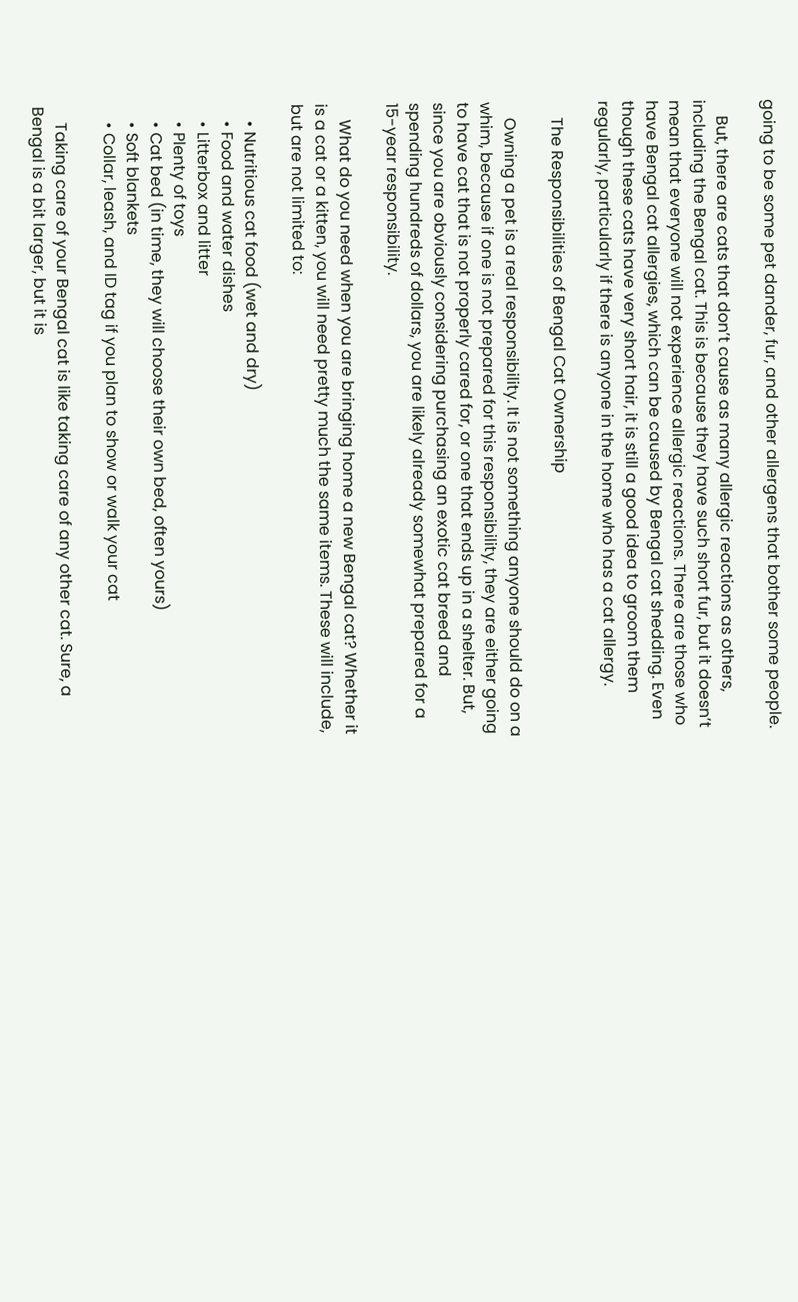going to be some pet dander, fur, and other allergens that bother some people.

    But, there are cats that don’t cause as many allergic reactions as others, including the Bengal cat. This is because they have such short fur, but it doesn’t mean that everyone will not experience allergic reactions. There are those who have Bengal cat allergies, which can be caused by Bengal cat shedding. Even though these cats have very short hair, it is still a good idea to groom them regularly, particularly if there is anyone in the home who has a cat allergy.

    The Responsibilities of Bengal Cat Ownership

    Owning a pet is a real responsibility. It is not something anyone should do on a whim, because if one is not prepared for this responsibility, they are either going to have cat that is not properly cared for, or one that ends up in a shelter. But, since you are obviously considering purchasing an exotic cat breed and spending hundreds of dollars, you are likely already somewhat prepared for a 15-year responsibility.

    What do you need when you are bringing home a new Bengal cat? Whether it is a cat or a kitten, you will need pretty much the same items. These will include, but are not limited to:

    • Nutritious cat food (wet and dry)
    • Food and water dishes
    • Litterbox and litter
    • Plenty of toys
    • Cat bed (in time, they will choose their own bed, often yours)
    • Soft blankets
    • Collar, leash, and ID tag if you plan to show or walk your cat

    Taking care of your Bengal cat is like taking care of any other cat. Sure, a Bengal is a bit larger, but it is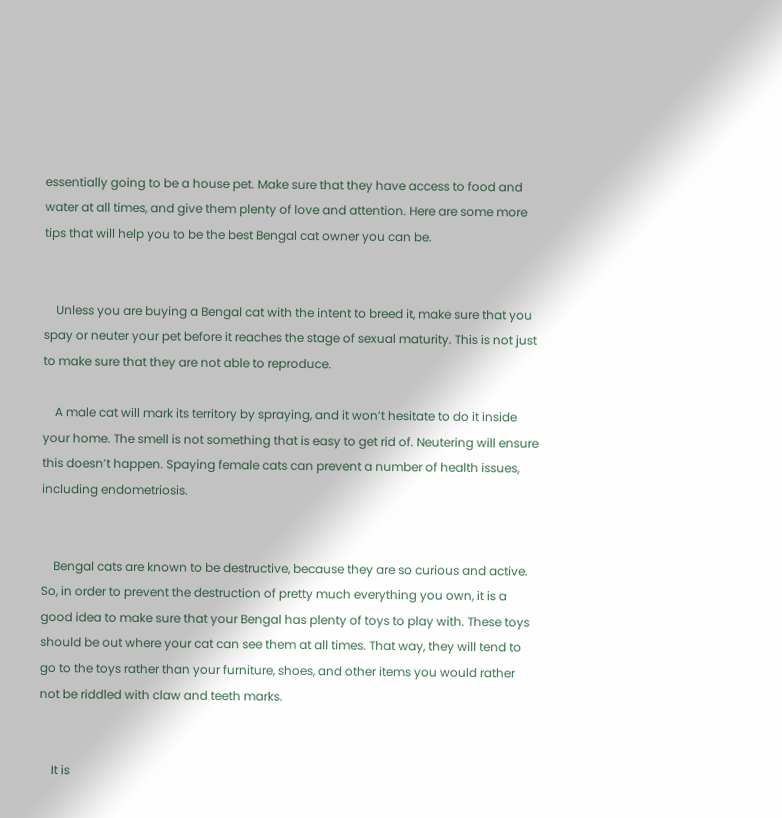essentially going to be a house pet. Make sure that they have access to food and water at all times, and give them plenty of love and attention. Here are some more tips that will help you to be the best Bengal cat owner you can be.


    Unless you are buying a Bengal cat with the intent to breed it, make sure that you spay or neuter your pet before it reaches the stage of sexual maturity. This is not just to make sure that they are not able to reproduce.

    A male cat will mark its territory by spraying, and it won’t hesitate to do it inside your home. The smell is not something that is easy to get rid of. Neutering will ensure this doesn’t happen. Spaying female cats can prevent a number of health issues, including endometriosis.


    Bengal cats are known to be destructive, because they are so curious and active. So, in order to prevent the destruction of pretty much everything you own, it is a good idea to make sure that your Bengal has plenty of toys to play with. These toys should be out where your cat can see them at all times. That way, they will tend to go to the toys rather than your furniture, shoes, and other items you would rather not be riddled with claw and teeth marks.


    It is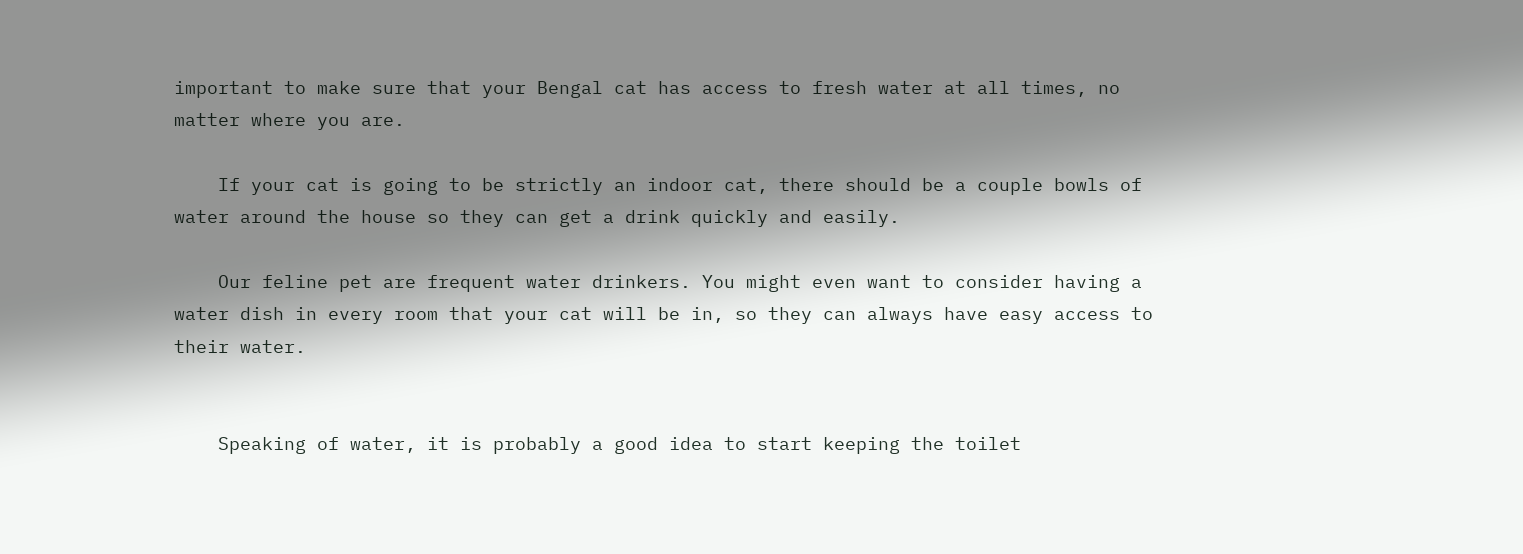important to make sure that your Bengal cat has access to fresh water at all times, no matter where you are.

    If your cat is going to be strictly an indoor cat, there should be a couple bowls of water around the house so they can get a drink quickly and easily.

    Our feline pet are frequent water drinkers. You might even want to consider having a water dish in every room that your cat will be in, so they can always have easy access to their water.


    Speaking of water, it is probably a good idea to start keeping the toilet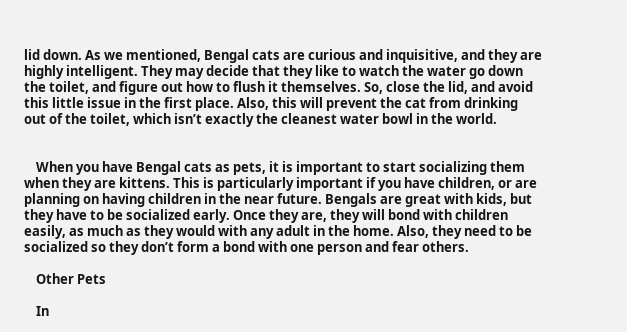lid down. As we mentioned, Bengal cats are curious and inquisitive, and they are highly intelligent. They may decide that they like to watch the water go down the toilet, and figure out how to flush it themselves. So, close the lid, and avoid this little issue in the first place. Also, this will prevent the cat from drinking out of the toilet, which isn’t exactly the cleanest water bowl in the world.


    When you have Bengal cats as pets, it is important to start socializing them when they are kittens. This is particularly important if you have children, or are planning on having children in the near future. Bengals are great with kids, but they have to be socialized early. Once they are, they will bond with children easily, as much as they would with any adult in the home. Also, they need to be socialized so they don’t form a bond with one person and fear others.

    Other Pets

    In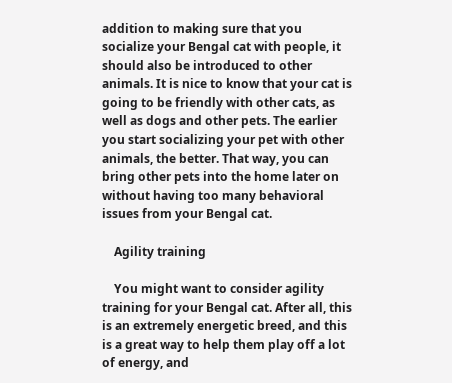addition to making sure that you socialize your Bengal cat with people, it should also be introduced to other animals. It is nice to know that your cat is going to be friendly with other cats, as well as dogs and other pets. The earlier you start socializing your pet with other animals, the better. That way, you can bring other pets into the home later on without having too many behavioral issues from your Bengal cat.

    Agility training

    You might want to consider agility training for your Bengal cat. After all, this is an extremely energetic breed, and this is a great way to help them play off a lot of energy, and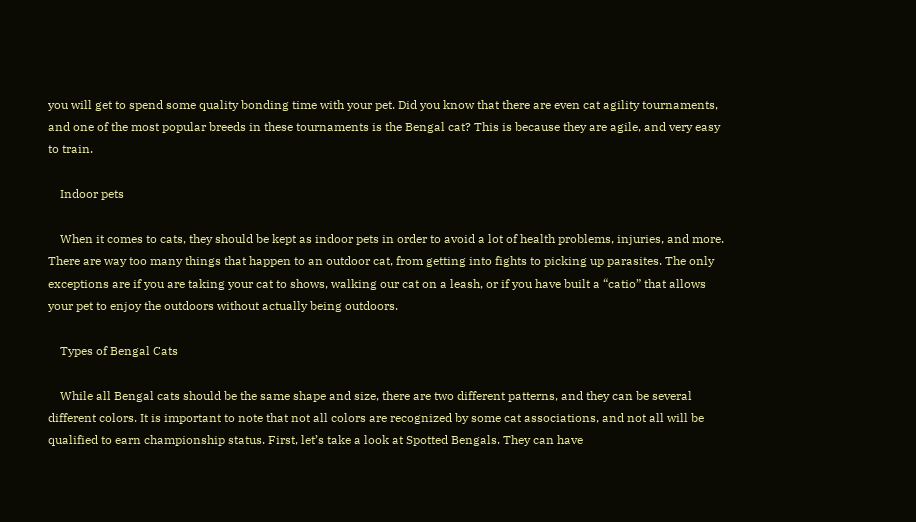you will get to spend some quality bonding time with your pet. Did you know that there are even cat agility tournaments, and one of the most popular breeds in these tournaments is the Bengal cat? This is because they are agile, and very easy to train.

    Indoor pets

    When it comes to cats, they should be kept as indoor pets in order to avoid a lot of health problems, injuries, and more. There are way too many things that happen to an outdoor cat, from getting into fights to picking up parasites. The only exceptions are if you are taking your cat to shows, walking our cat on a leash, or if you have built a “catio” that allows your pet to enjoy the outdoors without actually being outdoors.

    Types of Bengal Cats

    While all Bengal cats should be the same shape and size, there are two different patterns, and they can be several different colors. It is important to note that not all colors are recognized by some cat associations, and not all will be qualified to earn championship status. First, let’s take a look at Spotted Bengals. They can have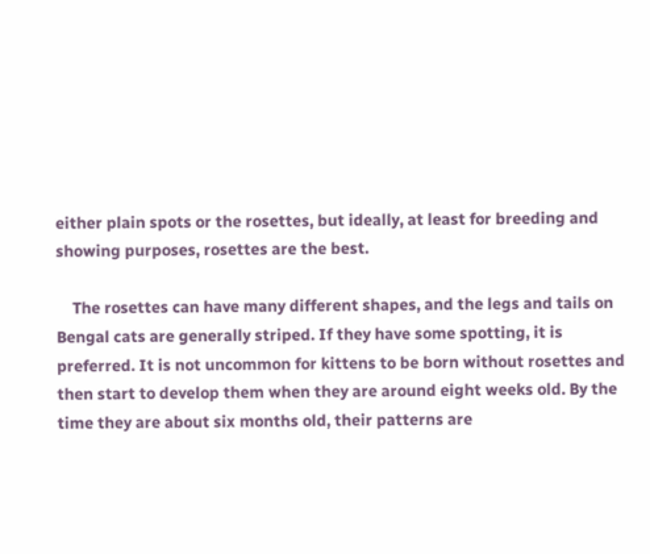either plain spots or the rosettes, but ideally, at least for breeding and showing purposes, rosettes are the best.

    The rosettes can have many different shapes, and the legs and tails on Bengal cats are generally striped. If they have some spotting, it is preferred. It is not uncommon for kittens to be born without rosettes and then start to develop them when they are around eight weeks old. By the time they are about six months old, their patterns are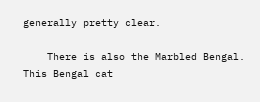generally pretty clear.

    There is also the Marbled Bengal. This Bengal cat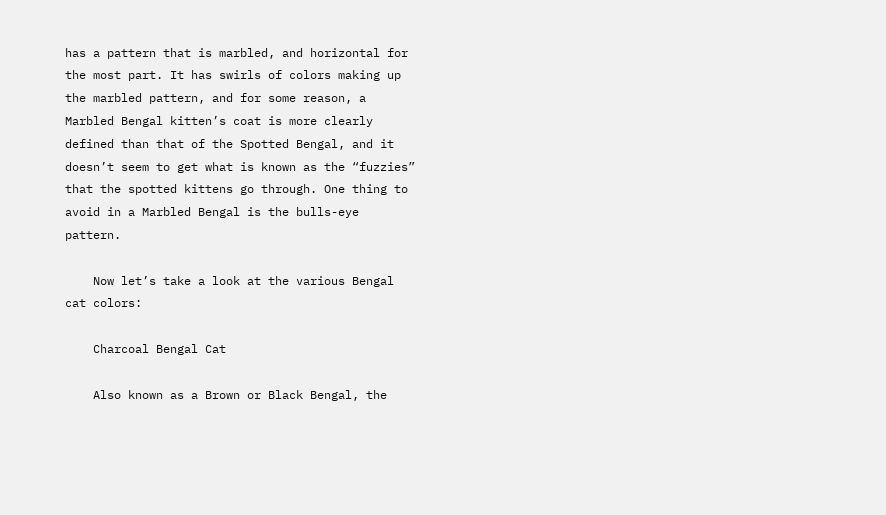has a pattern that is marbled, and horizontal for the most part. It has swirls of colors making up the marbled pattern, and for some reason, a Marbled Bengal kitten’s coat is more clearly defined than that of the Spotted Bengal, and it doesn’t seem to get what is known as the “fuzzies” that the spotted kittens go through. One thing to avoid in a Marbled Bengal is the bulls-eye pattern.

    Now let’s take a look at the various Bengal cat colors:

    Charcoal Bengal Cat

    Also known as a Brown or Black Bengal, the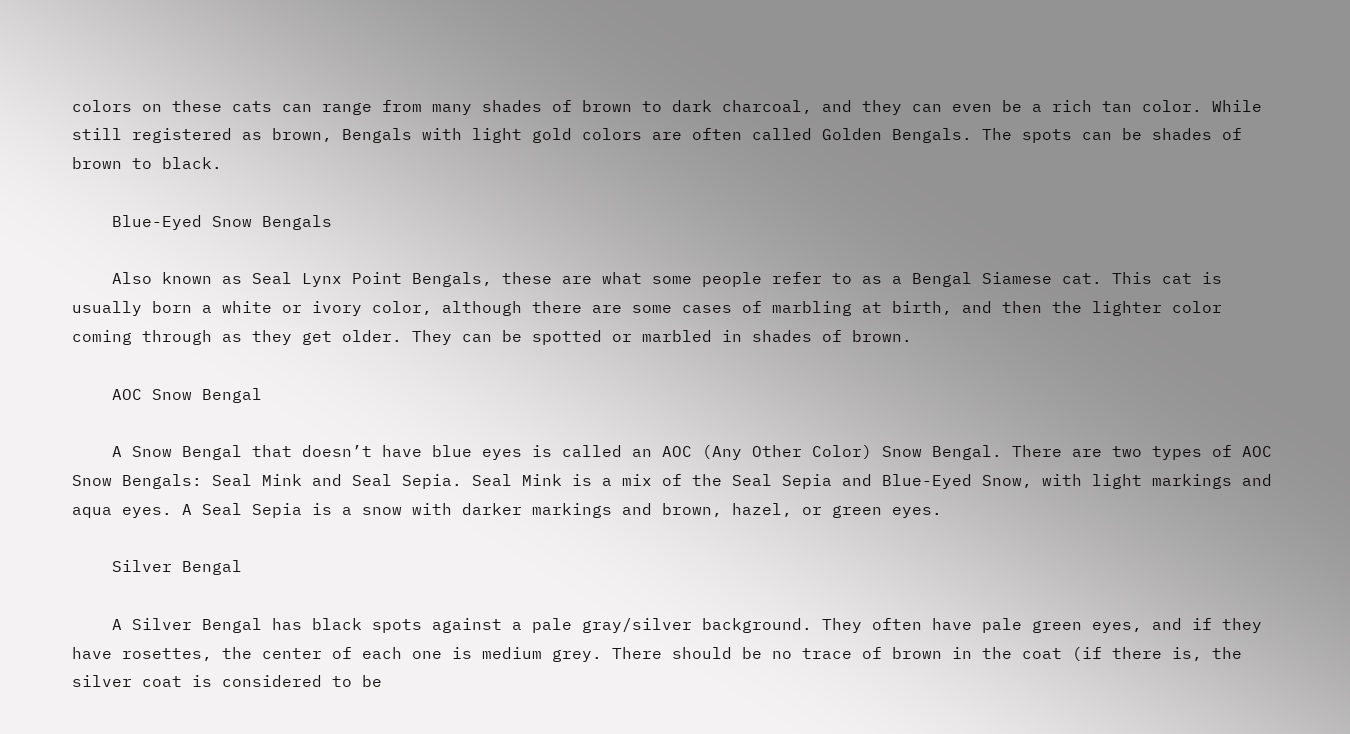colors on these cats can range from many shades of brown to dark charcoal, and they can even be a rich tan color. While still registered as brown, Bengals with light gold colors are often called Golden Bengals. The spots can be shades of brown to black.

    Blue-Eyed Snow Bengals

    Also known as Seal Lynx Point Bengals, these are what some people refer to as a Bengal Siamese cat. This cat is usually born a white or ivory color, although there are some cases of marbling at birth, and then the lighter color coming through as they get older. They can be spotted or marbled in shades of brown.

    AOC Snow Bengal

    A Snow Bengal that doesn’t have blue eyes is called an AOC (Any Other Color) Snow Bengal. There are two types of AOC Snow Bengals: Seal Mink and Seal Sepia. Seal Mink is a mix of the Seal Sepia and Blue-Eyed Snow, with light markings and aqua eyes. A Seal Sepia is a snow with darker markings and brown, hazel, or green eyes.

    Silver Bengal

    A Silver Bengal has black spots against a pale gray/silver background. They often have pale green eyes, and if they have rosettes, the center of each one is medium grey. There should be no trace of brown in the coat (if there is, the silver coat is considered to be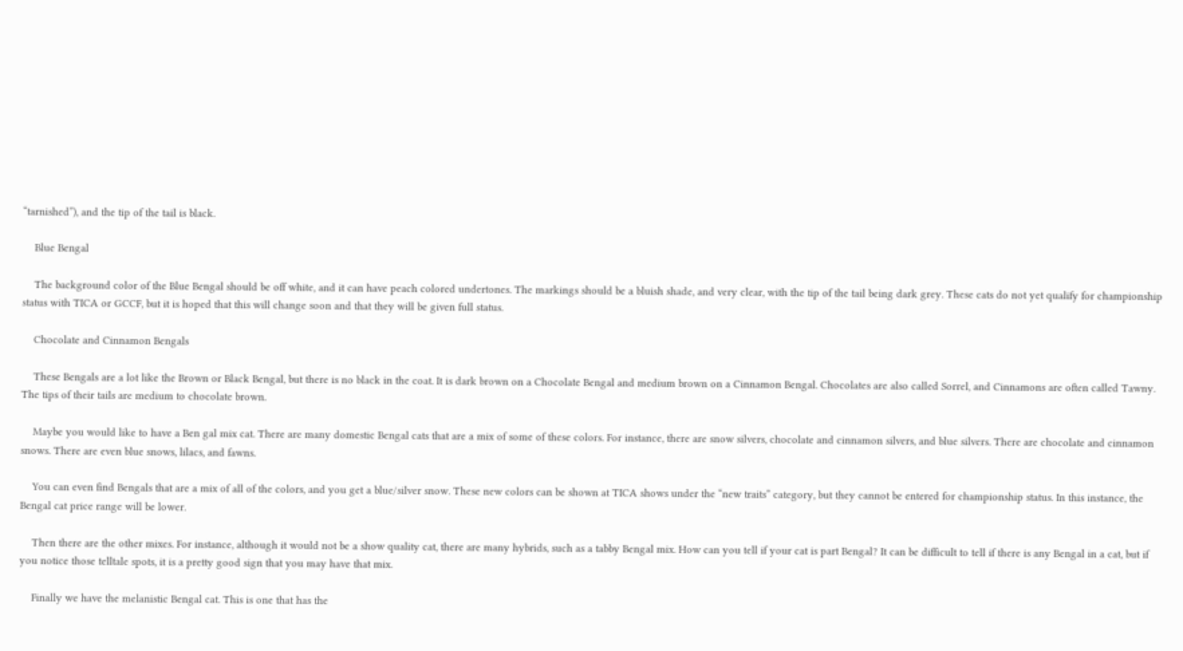“tarnished”), and the tip of the tail is black.

    Blue Bengal

    The background color of the Blue Bengal should be off white, and it can have peach colored undertones. The markings should be a bluish shade, and very clear, with the tip of the tail being dark grey. These cats do not yet qualify for championship status with TICA or GCCF, but it is hoped that this will change soon and that they will be given full status.

    Chocolate and Cinnamon Bengals

    These Bengals are a lot like the Brown or Black Bengal, but there is no black in the coat. It is dark brown on a Chocolate Bengal and medium brown on a Cinnamon Bengal. Chocolates are also called Sorrel, and Cinnamons are often called Tawny. The tips of their tails are medium to chocolate brown.

    Maybe you would like to have a Ben gal mix cat. There are many domestic Bengal cats that are a mix of some of these colors. For instance, there are snow silvers, chocolate and cinnamon silvers, and blue silvers. There are chocolate and cinnamon snows. There are even blue snows, lilacs, and fawns.

    You can even find Bengals that are a mix of all of the colors, and you get a blue/silver snow. These new colors can be shown at TICA shows under the “new traits” category, but they cannot be entered for championship status. In this instance, the Bengal cat price range will be lower.

    Then there are the other mixes. For instance, although it would not be a show quality cat, there are many hybrids, such as a tabby Bengal mix. How can you tell if your cat is part Bengal? It can be difficult to tell if there is any Bengal in a cat, but if you notice those telltale spots, it is a pretty good sign that you may have that mix.

    Finally we have the melanistic Bengal cat. This is one that has the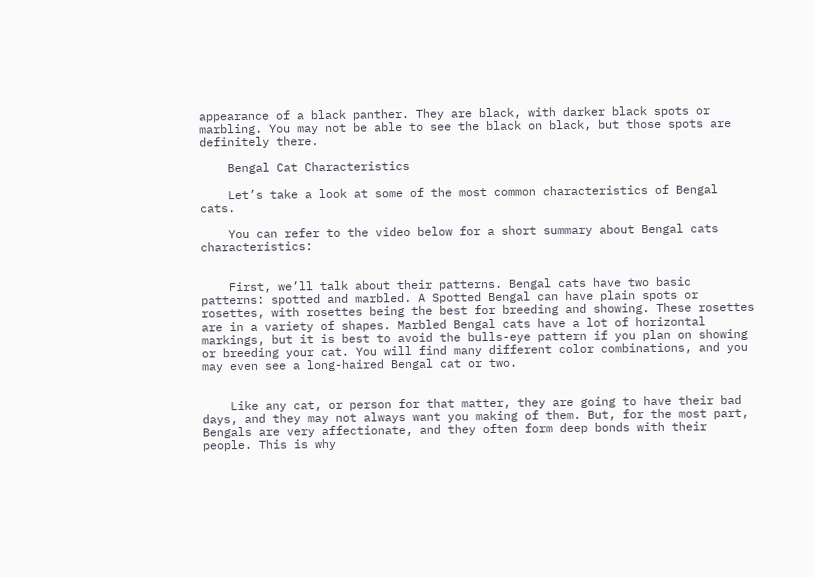appearance of a black panther. They are black, with darker black spots or marbling. You may not be able to see the black on black, but those spots are definitely there.

    Bengal Cat Characteristics

    Let’s take a look at some of the most common characteristics of Bengal cats.

    You can refer to the video below for a short summary about Bengal cats characteristics:


    First, we’ll talk about their patterns. Bengal cats have two basic patterns: spotted and marbled. A Spotted Bengal can have plain spots or rosettes, with rosettes being the best for breeding and showing. These rosettes are in a variety of shapes. Marbled Bengal cats have a lot of horizontal markings, but it is best to avoid the bulls-eye pattern if you plan on showing or breeding your cat. You will find many different color combinations, and you may even see a long-haired Bengal cat or two.


    Like any cat, or person for that matter, they are going to have their bad days, and they may not always want you making of them. But, for the most part, Bengals are very affectionate, and they often form deep bonds with their people. This is why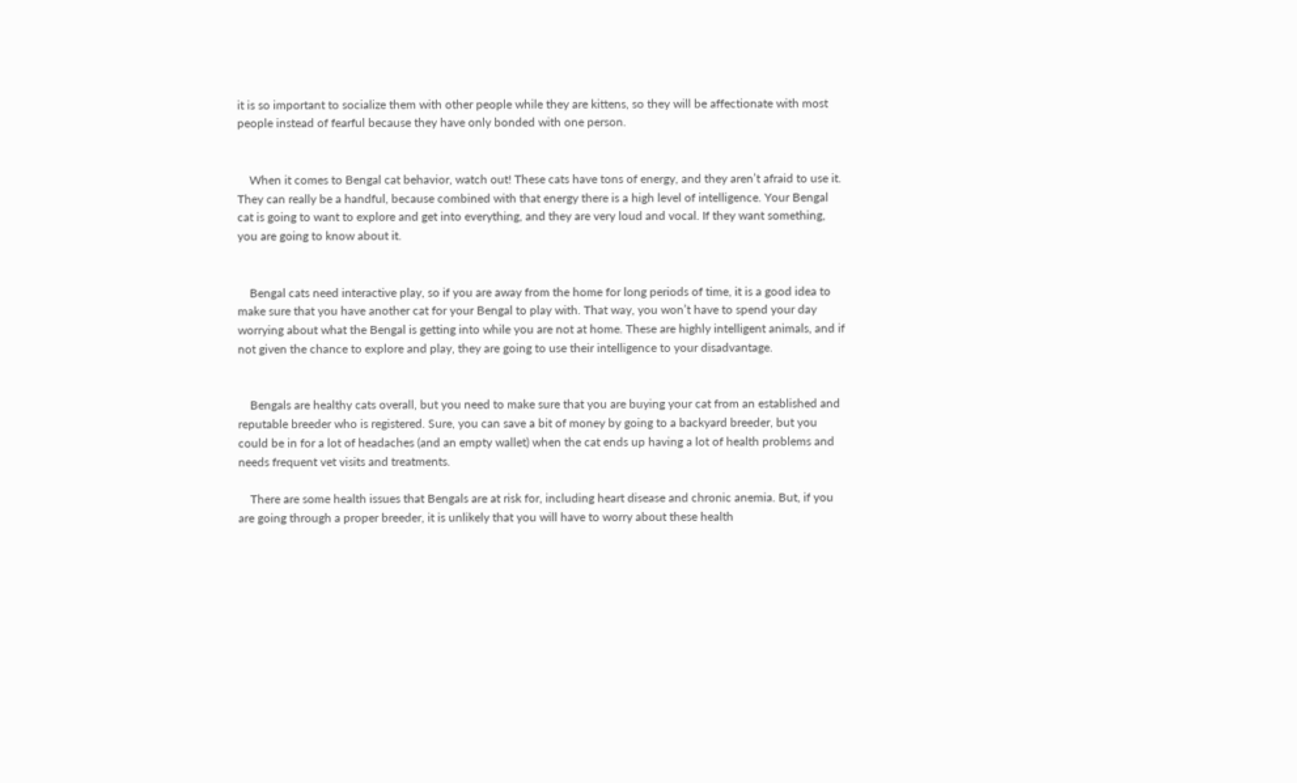it is so important to socialize them with other people while they are kittens, so they will be affectionate with most people instead of fearful because they have only bonded with one person.


    When it comes to Bengal cat behavior, watch out! These cats have tons of energy, and they aren’t afraid to use it. They can really be a handful, because combined with that energy there is a high level of intelligence. Your Bengal cat is going to want to explore and get into everything, and they are very loud and vocal. If they want something, you are going to know about it.


    Bengal cats need interactive play, so if you are away from the home for long periods of time, it is a good idea to make sure that you have another cat for your Bengal to play with. That way, you won’t have to spend your day worrying about what the Bengal is getting into while you are not at home. These are highly intelligent animals, and if not given the chance to explore and play, they are going to use their intelligence to your disadvantage.


    Bengals are healthy cats overall, but you need to make sure that you are buying your cat from an established and reputable breeder who is registered. Sure, you can save a bit of money by going to a backyard breeder, but you could be in for a lot of headaches (and an empty wallet) when the cat ends up having a lot of health problems and needs frequent vet visits and treatments.

    There are some health issues that Bengals are at risk for, including heart disease and chronic anemia. But, if you are going through a proper breeder, it is unlikely that you will have to worry about these health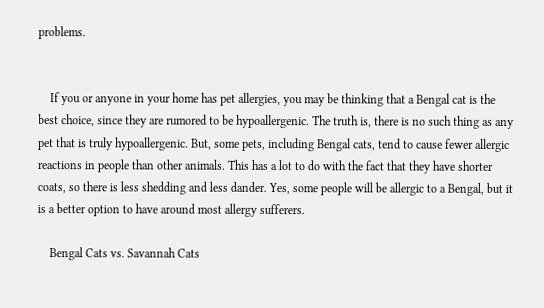problems.


    If you or anyone in your home has pet allergies, you may be thinking that a Bengal cat is the best choice, since they are rumored to be hypoallergenic. The truth is, there is no such thing as any pet that is truly hypoallergenic. But, some pets, including Bengal cats, tend to cause fewer allergic reactions in people than other animals. This has a lot to do with the fact that they have shorter coats, so there is less shedding and less dander. Yes, some people will be allergic to a Bengal, but it is a better option to have around most allergy sufferers.

    Bengal Cats vs. Savannah Cats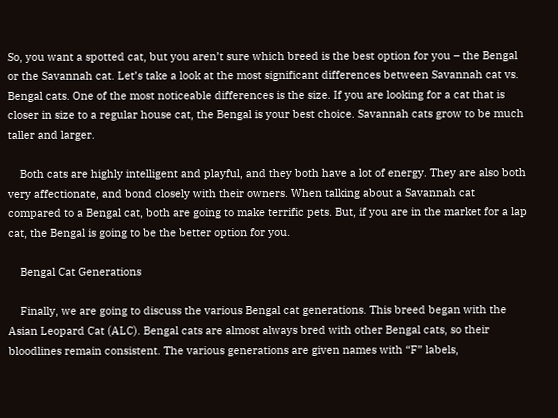So, you want a spotted cat, but you aren’t sure which breed is the best option for you – the Bengal or the Savannah cat. Let’s take a look at the most significant differences between Savannah cat vs. Bengal cats. One of the most noticeable differences is the size. If you are looking for a cat that is closer in size to a regular house cat, the Bengal is your best choice. Savannah cats grow to be much taller and larger.

    Both cats are highly intelligent and playful, and they both have a lot of energy. They are also both very affectionate, and bond closely with their owners. When talking about a Savannah cat compared to a Bengal cat, both are going to make terrific pets. But, if you are in the market for a lap cat, the Bengal is going to be the better option for you.

    Bengal Cat Generations

    Finally, we are going to discuss the various Bengal cat generations. This breed began with the Asian Leopard Cat (ALC). Bengal cats are almost always bred with other Bengal cats, so their bloodlines remain consistent. The various generations are given names with “F” labels,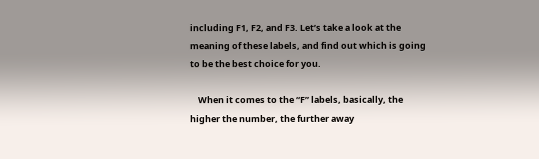including F1, F2, and F3. Let’s take a look at the meaning of these labels, and find out which is going to be the best choice for you.

    When it comes to the “F” labels, basically, the higher the number, the further away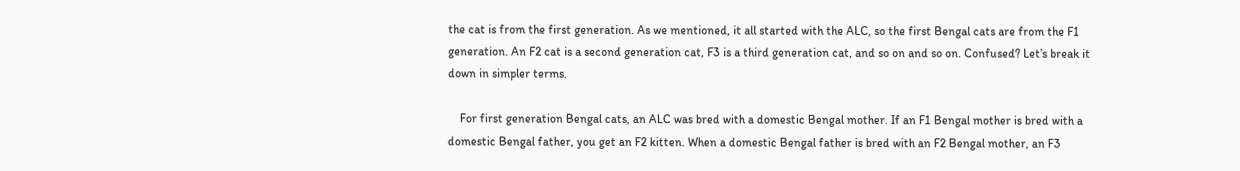the cat is from the first generation. As we mentioned, it all started with the ALC, so the first Bengal cats are from the F1 generation. An F2 cat is a second generation cat, F3 is a third generation cat, and so on and so on. Confused? Let’s break it down in simpler terms.

    For first generation Bengal cats, an ALC was bred with a domestic Bengal mother. If an F1 Bengal mother is bred with a domestic Bengal father, you get an F2 kitten. When a domestic Bengal father is bred with an F2 Bengal mother, an F3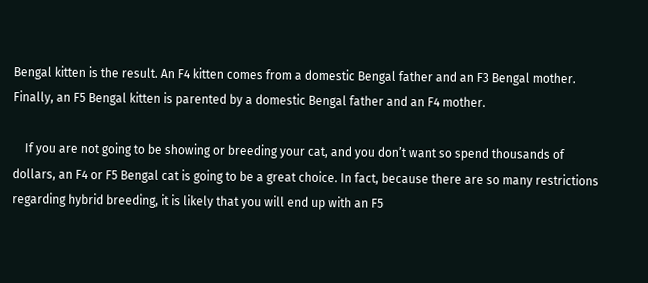Bengal kitten is the result. An F4 kitten comes from a domestic Bengal father and an F3 Bengal mother. Finally, an F5 Bengal kitten is parented by a domestic Bengal father and an F4 mother.

    If you are not going to be showing or breeding your cat, and you don’t want so spend thousands of dollars, an F4 or F5 Bengal cat is going to be a great choice. In fact, because there are so many restrictions regarding hybrid breeding, it is likely that you will end up with an F5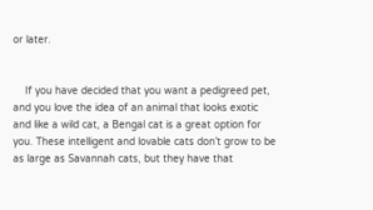or later.


    If you have decided that you want a pedigreed pet, and you love the idea of an animal that looks exotic and like a wild cat, a Bengal cat is a great option for you. These intelligent and lovable cats don’t grow to be as large as Savannah cats, but they have that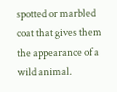spotted or marbled coat that gives them the appearance of a wild animal.